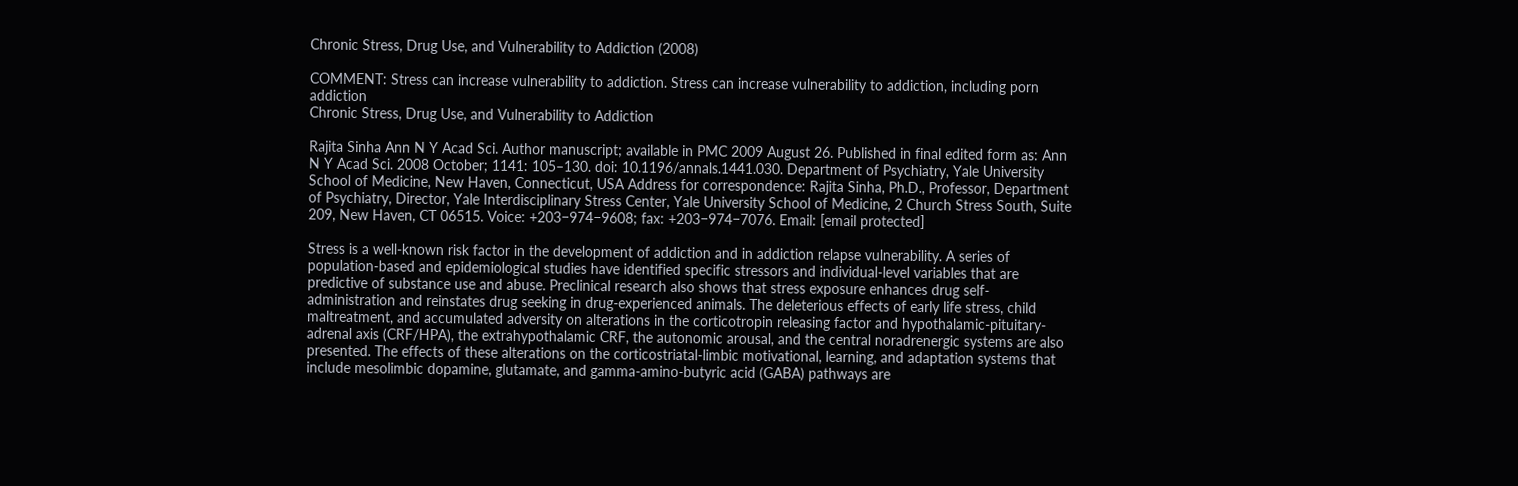Chronic Stress, Drug Use, and Vulnerability to Addiction (2008)

COMMENT: Stress can increase vulnerability to addiction. Stress can increase vulnerability to addiction, including porn addiction
Chronic Stress, Drug Use, and Vulnerability to Addiction

Rajita Sinha Ann N Y Acad Sci. Author manuscript; available in PMC 2009 August 26. Published in final edited form as: Ann N Y Acad Sci. 2008 October; 1141: 105–130. doi: 10.1196/annals.1441.030. Department of Psychiatry, Yale University School of Medicine, New Haven, Connecticut, USA Address for correspondence: Rajita Sinha, Ph.D., Professor, Department of Psychiatry, Director, Yale Interdisciplinary Stress Center, Yale University School of Medicine, 2 Church Stress South, Suite 209, New Haven, CT 06515. Voice: +203−974−9608; fax: +203−974−7076. Email: [email protected]

Stress is a well-known risk factor in the development of addiction and in addiction relapse vulnerability. A series of population-based and epidemiological studies have identified specific stressors and individual-level variables that are predictive of substance use and abuse. Preclinical research also shows that stress exposure enhances drug self-administration and reinstates drug seeking in drug-experienced animals. The deleterious effects of early life stress, child maltreatment, and accumulated adversity on alterations in the corticotropin releasing factor and hypothalamic-pituitary-adrenal axis (CRF/HPA), the extrahypothalamic CRF, the autonomic arousal, and the central noradrenergic systems are also presented. The effects of these alterations on the corticostriatal-limbic motivational, learning, and adaptation systems that include mesolimbic dopamine, glutamate, and gamma-amino-butyric acid (GABA) pathways are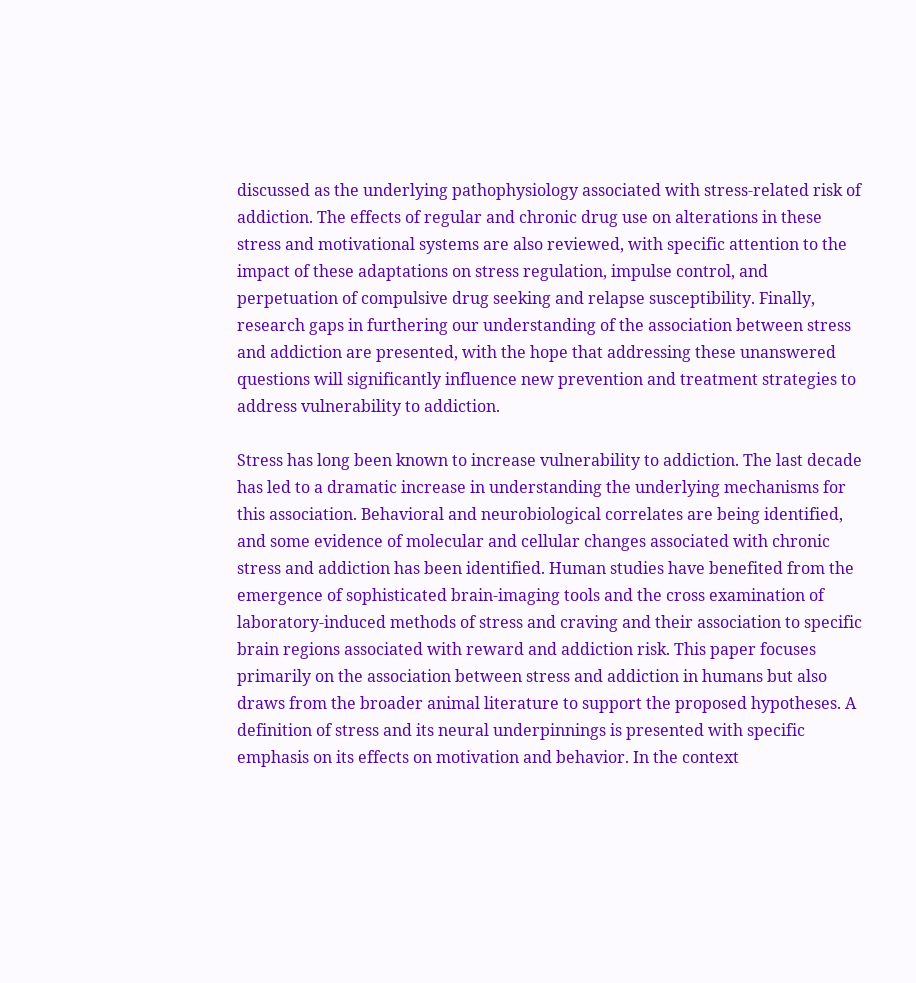discussed as the underlying pathophysiology associated with stress-related risk of addiction. The effects of regular and chronic drug use on alterations in these stress and motivational systems are also reviewed, with specific attention to the impact of these adaptations on stress regulation, impulse control, and perpetuation of compulsive drug seeking and relapse susceptibility. Finally, research gaps in furthering our understanding of the association between stress and addiction are presented, with the hope that addressing these unanswered questions will significantly influence new prevention and treatment strategies to address vulnerability to addiction.

Stress has long been known to increase vulnerability to addiction. The last decade has led to a dramatic increase in understanding the underlying mechanisms for this association. Behavioral and neurobiological correlates are being identified, and some evidence of molecular and cellular changes associated with chronic stress and addiction has been identified. Human studies have benefited from the emergence of sophisticated brain-imaging tools and the cross examination of laboratory-induced methods of stress and craving and their association to specific brain regions associated with reward and addiction risk. This paper focuses primarily on the association between stress and addiction in humans but also draws from the broader animal literature to support the proposed hypotheses. A definition of stress and its neural underpinnings is presented with specific emphasis on its effects on motivation and behavior. In the context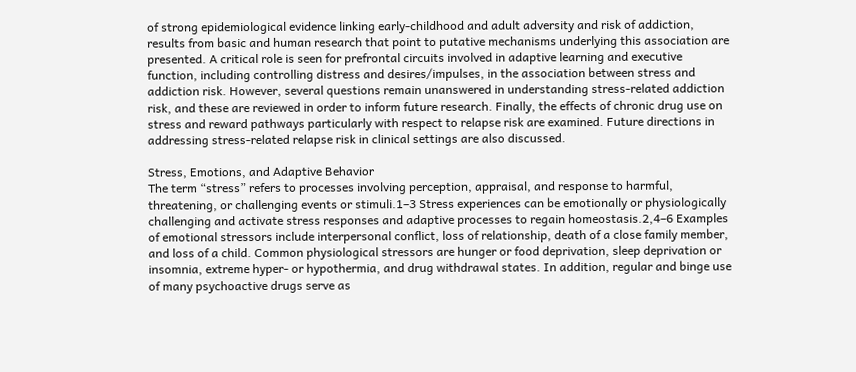of strong epidemiological evidence linking early-childhood and adult adversity and risk of addiction, results from basic and human research that point to putative mechanisms underlying this association are presented. A critical role is seen for prefrontal circuits involved in adaptive learning and executive function, including controlling distress and desires/impulses, in the association between stress and addiction risk. However, several questions remain unanswered in understanding stress-related addiction risk, and these are reviewed in order to inform future research. Finally, the effects of chronic drug use on stress and reward pathways particularly with respect to relapse risk are examined. Future directions in addressing stress-related relapse risk in clinical settings are also discussed.

Stress, Emotions, and Adaptive Behavior
The term “stress” refers to processes involving perception, appraisal, and response to harmful, threatening, or challenging events or stimuli.1–3 Stress experiences can be emotionally or physiologically challenging and activate stress responses and adaptive processes to regain homeostasis.2,4–6 Examples of emotional stressors include interpersonal conflict, loss of relationship, death of a close family member, and loss of a child. Common physiological stressors are hunger or food deprivation, sleep deprivation or insomnia, extreme hyper- or hypothermia, and drug withdrawal states. In addition, regular and binge use of many psychoactive drugs serve as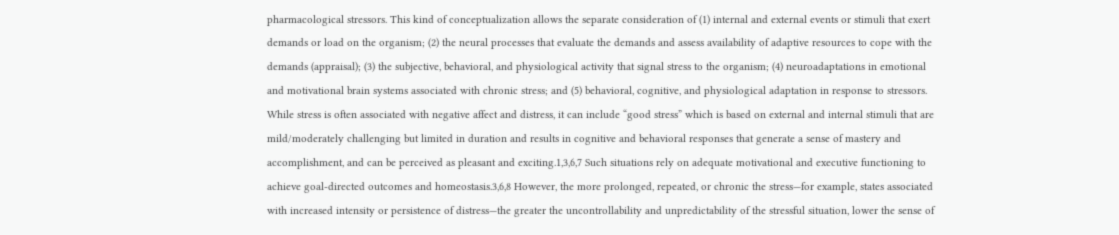pharmacological stressors. This kind of conceptualization allows the separate consideration of (1) internal and external events or stimuli that exert demands or load on the organism; (2) the neural processes that evaluate the demands and assess availability of adaptive resources to cope with the demands (appraisal); (3) the subjective, behavioral, and physiological activity that signal stress to the organism; (4) neuroadaptations in emotional and motivational brain systems associated with chronic stress; and (5) behavioral, cognitive, and physiological adaptation in response to stressors.
While stress is often associated with negative affect and distress, it can include “good stress” which is based on external and internal stimuli that are mild/moderately challenging but limited in duration and results in cognitive and behavioral responses that generate a sense of mastery and accomplishment, and can be perceived as pleasant and exciting.1,3,6,7 Such situations rely on adequate motivational and executive functioning to achieve goal-directed outcomes and homeostasis.3,6,8 However, the more prolonged, repeated, or chronic the stress—for example, states associated with increased intensity or persistence of distress—the greater the uncontrollability and unpredictability of the stressful situation, lower the sense of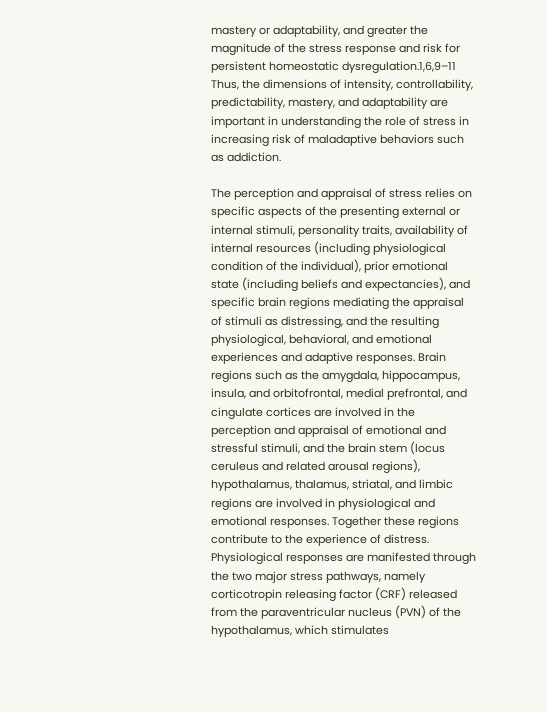mastery or adaptability, and greater the magnitude of the stress response and risk for persistent homeostatic dysregulation.1,6,9–11 Thus, the dimensions of intensity, controllability, predictability, mastery, and adaptability are important in understanding the role of stress in increasing risk of maladaptive behaviors such as addiction.

The perception and appraisal of stress relies on specific aspects of the presenting external or internal stimuli, personality traits, availability of internal resources (including physiological condition of the individual), prior emotional state (including beliefs and expectancies), and specific brain regions mediating the appraisal of stimuli as distressing, and the resulting physiological, behavioral, and emotional experiences and adaptive responses. Brain regions such as the amygdala, hippocampus, insula, and orbitofrontal, medial prefrontal, and cingulate cortices are involved in the perception and appraisal of emotional and stressful stimuli, and the brain stem (locus ceruleus and related arousal regions), hypothalamus, thalamus, striatal, and limbic regions are involved in physiological and emotional responses. Together these regions contribute to the experience of distress. Physiological responses are manifested through the two major stress pathways, namely corticotropin releasing factor (CRF) released from the paraventricular nucleus (PVN) of the hypothalamus, which stimulates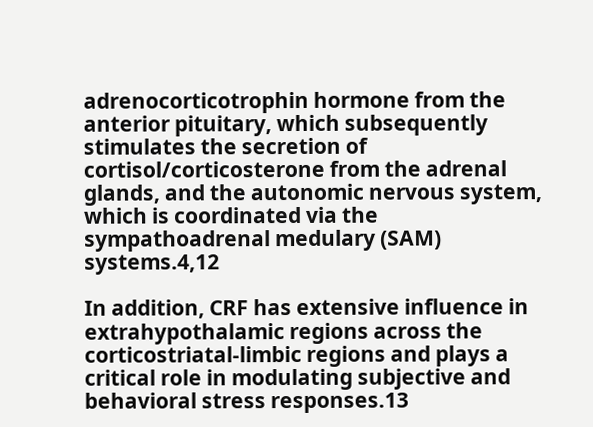adrenocorticotrophin hormone from the anterior pituitary, which subsequently stimulates the secretion of cortisol/corticosterone from the adrenal glands, and the autonomic nervous system, which is coordinated via the sympathoadrenal medulary (SAM) systems.4,12

In addition, CRF has extensive influence in extrahypothalamic regions across the corticostriatal-limbic regions and plays a critical role in modulating subjective and behavioral stress responses.13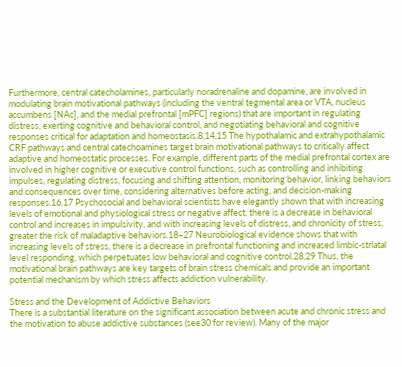Furthermore, central catecholamines, particularly noradrenaline and dopamine, are involved in modulating brain motivational pathways (including the ventral tegmental area or VTA, nucleus accumbens [NAc], and the medial prefrontal [mPFC] regions) that are important in regulating distress, exerting cognitive and behavioral control, and negotiating behavioral and cognitive responses critical for adaptation and homeostasis.8,14,15 The hypothalamic and extrahypothalamic CRF pathways and central catechoamines target brain motivational pathways to critically affect adaptive and homeostatic processes. For example, different parts of the medial prefrontal cortex are involved in higher cognitive or executive control functions, such as controlling and inhibiting impulses, regulating distress, focusing and shifting attention, monitoring behavior, linking behaviors and consequences over time, considering alternatives before acting, and decision-making responses.16,17 Psychosocial and behavioral scientists have elegantly shown that with increasing levels of emotional and physiological stress or negative affect, there is a decrease in behavioral control and increases in impulsivity, and with increasing levels of distress, and chronicity of stress, greater the risk of maladaptive behaviors.18–27 Neurobiological evidence shows that with increasing levels of stress, there is a decrease in prefrontal functioning and increased limbic-striatal level responding, which perpetuates low behavioral and cognitive control.28,29 Thus, the motivational brain pathways are key targets of brain stress chemicals and provide an important potential mechanism by which stress affects addiction vulnerability.

Stress and the Development of Addictive Behaviors
There is a substantial literature on the significant association between acute and chronic stress and the motivation to abuse addictive substances (see30 for review). Many of the major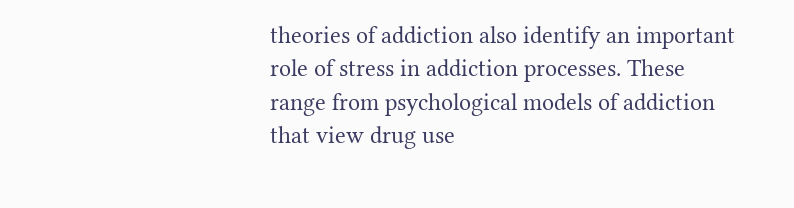theories of addiction also identify an important role of stress in addiction processes. These range from psychological models of addiction that view drug use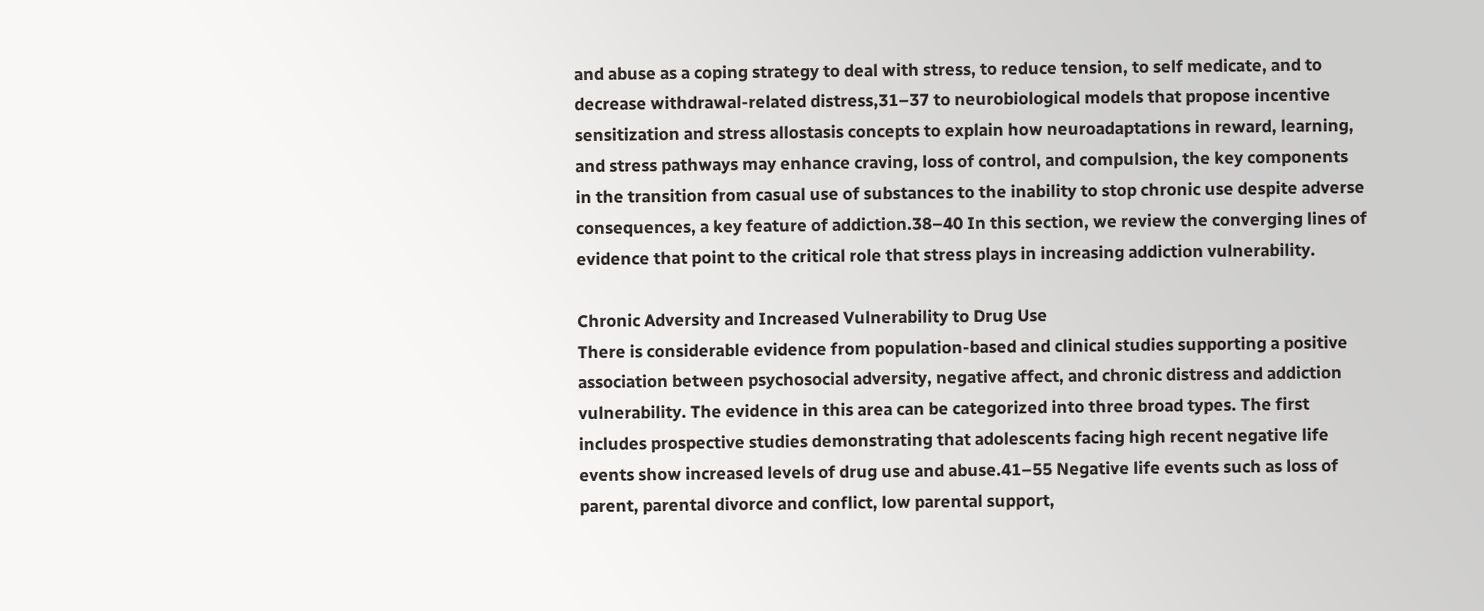and abuse as a coping strategy to deal with stress, to reduce tension, to self medicate, and to decrease withdrawal-related distress,31–37 to neurobiological models that propose incentive sensitization and stress allostasis concepts to explain how neuroadaptations in reward, learning, and stress pathways may enhance craving, loss of control, and compulsion, the key components in the transition from casual use of substances to the inability to stop chronic use despite adverse consequences, a key feature of addiction.38–40 In this section, we review the converging lines of evidence that point to the critical role that stress plays in increasing addiction vulnerability.

Chronic Adversity and Increased Vulnerability to Drug Use
There is considerable evidence from population-based and clinical studies supporting a positive association between psychosocial adversity, negative affect, and chronic distress and addiction vulnerability. The evidence in this area can be categorized into three broad types. The first includes prospective studies demonstrating that adolescents facing high recent negative life events show increased levels of drug use and abuse.41–55 Negative life events such as loss of parent, parental divorce and conflict, low parental support,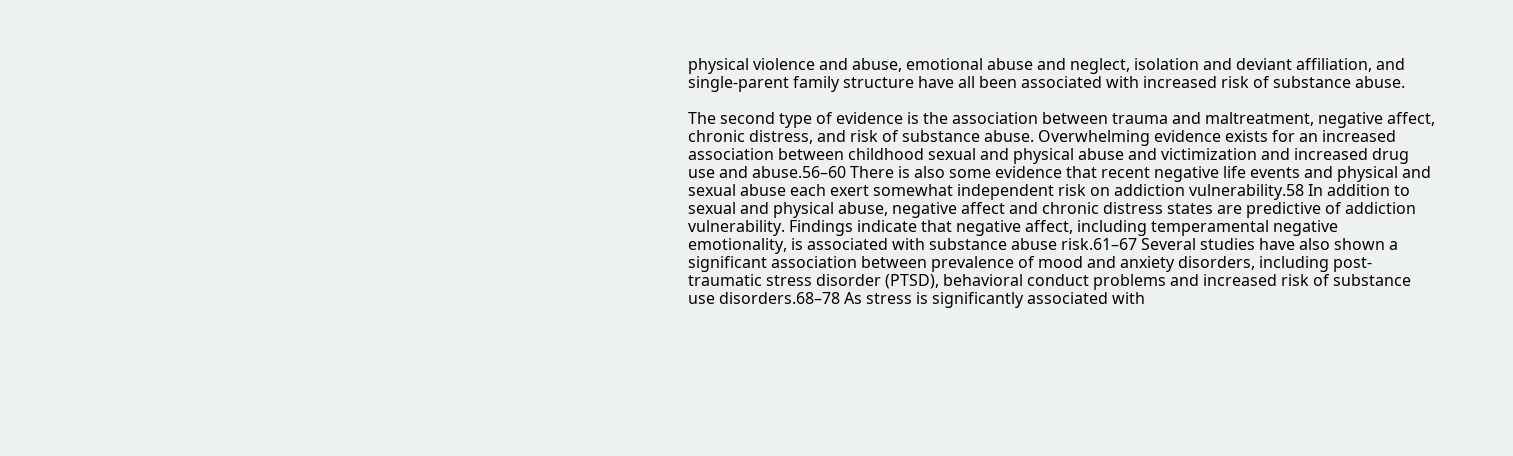physical violence and abuse, emotional abuse and neglect, isolation and deviant affiliation, and single-parent family structure have all been associated with increased risk of substance abuse.

The second type of evidence is the association between trauma and maltreatment, negative affect, chronic distress, and risk of substance abuse. Overwhelming evidence exists for an increased association between childhood sexual and physical abuse and victimization and increased drug use and abuse.56–60 There is also some evidence that recent negative life events and physical and sexual abuse each exert somewhat independent risk on addiction vulnerability.58 In addition to sexual and physical abuse, negative affect and chronic distress states are predictive of addiction vulnerability. Findings indicate that negative affect, including temperamental negative emotionality, is associated with substance abuse risk.61–67 Several studies have also shown a significant association between prevalence of mood and anxiety disorders, including post-traumatic stress disorder (PTSD), behavioral conduct problems and increased risk of substance use disorders.68–78 As stress is significantly associated with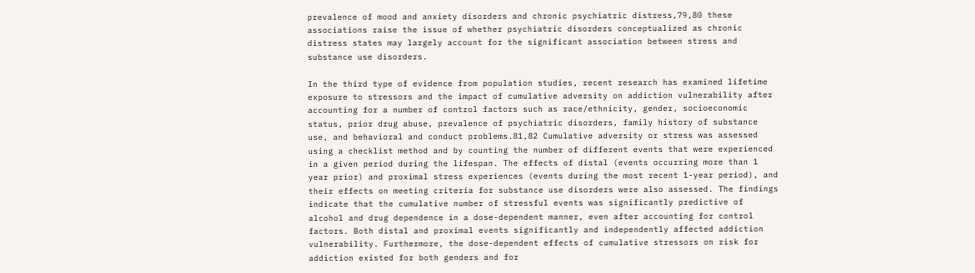prevalence of mood and anxiety disorders and chronic psychiatric distress,79,80 these associations raise the issue of whether psychiatric disorders conceptualized as chronic distress states may largely account for the significant association between stress and substance use disorders.

In the third type of evidence from population studies, recent research has examined lifetime exposure to stressors and the impact of cumulative adversity on addiction vulnerability after accounting for a number of control factors such as race/ethnicity, gender, socioeconomic status, prior drug abuse, prevalence of psychiatric disorders, family history of substance use, and behavioral and conduct problems.81,82 Cumulative adversity or stress was assessed using a checklist method and by counting the number of different events that were experienced in a given period during the lifespan. The effects of distal (events occurring more than 1 year prior) and proximal stress experiences (events during the most recent 1-year period), and their effects on meeting criteria for substance use disorders were also assessed. The findings indicate that the cumulative number of stressful events was significantly predictive of alcohol and drug dependence in a dose-dependent manner, even after accounting for control factors. Both distal and proximal events significantly and independently affected addiction vulnerability. Furthermore, the dose-dependent effects of cumulative stressors on risk for addiction existed for both genders and for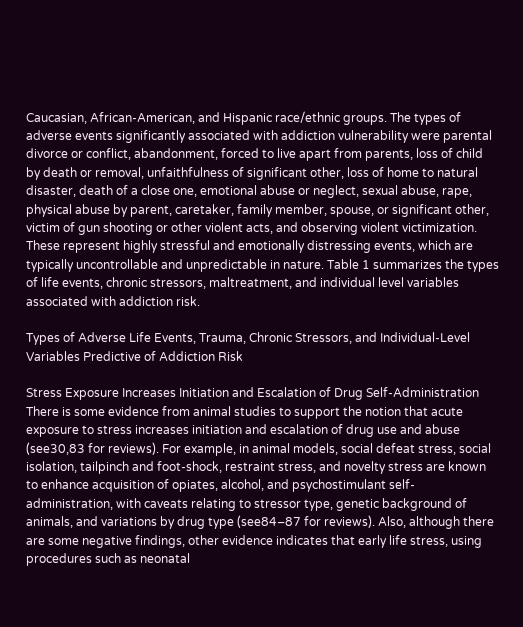Caucasian, African-American, and Hispanic race/ethnic groups. The types of adverse events significantly associated with addiction vulnerability were parental divorce or conflict, abandonment, forced to live apart from parents, loss of child by death or removal, unfaithfulness of significant other, loss of home to natural disaster, death of a close one, emotional abuse or neglect, sexual abuse, rape, physical abuse by parent, caretaker, family member, spouse, or significant other, victim of gun shooting or other violent acts, and observing violent victimization. These represent highly stressful and emotionally distressing events, which are typically uncontrollable and unpredictable in nature. Table 1 summarizes the types of life events, chronic stressors, maltreatment, and individual level variables associated with addiction risk.

Types of Adverse Life Events, Trauma, Chronic Stressors, and Individual-Level Variables Predictive of Addiction Risk

Stress Exposure Increases Initiation and Escalation of Drug Self-Administration
There is some evidence from animal studies to support the notion that acute exposure to stress increases initiation and escalation of drug use and abuse (see30,83 for reviews). For example, in animal models, social defeat stress, social isolation, tailpinch and foot-shock, restraint stress, and novelty stress are known to enhance acquisition of opiates, alcohol, and psychostimulant self-administration, with caveats relating to stressor type, genetic background of animals, and variations by drug type (see84–87 for reviews). Also, although there are some negative findings, other evidence indicates that early life stress, using procedures such as neonatal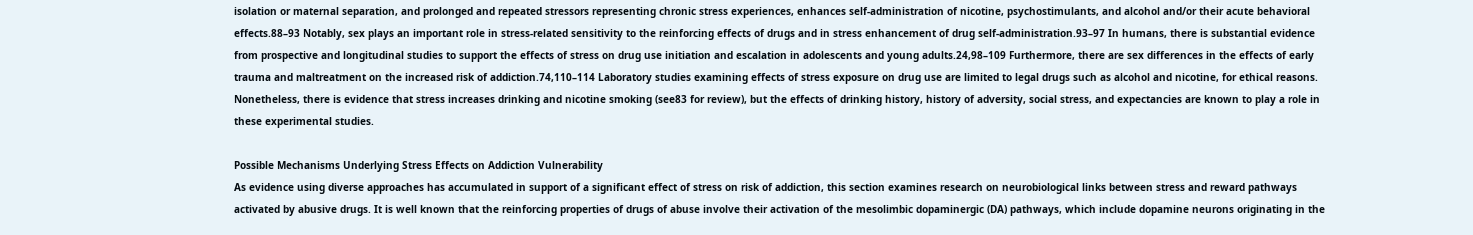isolation or maternal separation, and prolonged and repeated stressors representing chronic stress experiences, enhances self-administration of nicotine, psychostimulants, and alcohol and/or their acute behavioral effects.88–93 Notably, sex plays an important role in stress-related sensitivity to the reinforcing effects of drugs and in stress enhancement of drug self-administration.93–97 In humans, there is substantial evidence from prospective and longitudinal studies to support the effects of stress on drug use initiation and escalation in adolescents and young adults.24,98–109 Furthermore, there are sex differences in the effects of early trauma and maltreatment on the increased risk of addiction.74,110–114 Laboratory studies examining effects of stress exposure on drug use are limited to legal drugs such as alcohol and nicotine, for ethical reasons. Nonetheless, there is evidence that stress increases drinking and nicotine smoking (see83 for review), but the effects of drinking history, history of adversity, social stress, and expectancies are known to play a role in these experimental studies.

Possible Mechanisms Underlying Stress Effects on Addiction Vulnerability
As evidence using diverse approaches has accumulated in support of a significant effect of stress on risk of addiction, this section examines research on neurobiological links between stress and reward pathways activated by abusive drugs. It is well known that the reinforcing properties of drugs of abuse involve their activation of the mesolimbic dopaminergic (DA) pathways, which include dopamine neurons originating in the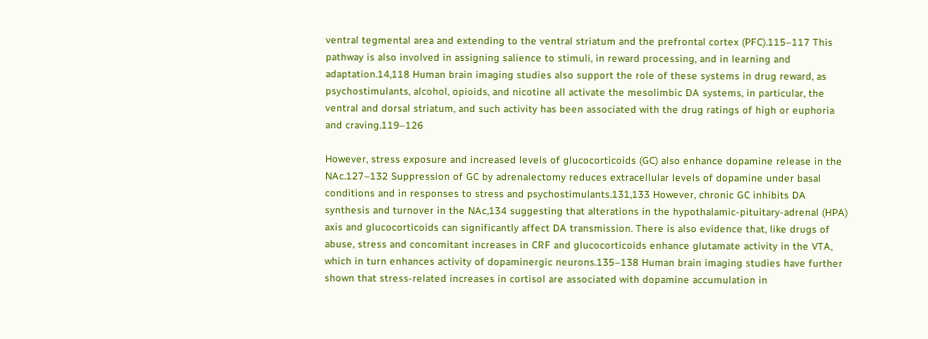ventral tegmental area and extending to the ventral striatum and the prefrontal cortex (PFC).115–117 This pathway is also involved in assigning salience to stimuli, in reward processing, and in learning and adaptation.14,118 Human brain imaging studies also support the role of these systems in drug reward, as psychostimulants, alcohol, opioids, and nicotine all activate the mesolimbic DA systems, in particular, the ventral and dorsal striatum, and such activity has been associated with the drug ratings of high or euphoria and craving.119–126

However, stress exposure and increased levels of glucocorticoids (GC) also enhance dopamine release in the NAc.127–132 Suppression of GC by adrenalectomy reduces extracellular levels of dopamine under basal conditions and in responses to stress and psychostimulants.131,133 However, chronic GC inhibits DA synthesis and turnover in the NAc,134 suggesting that alterations in the hypothalamic-pituitary-adrenal (HPA) axis and glucocorticoids can significantly affect DA transmission. There is also evidence that, like drugs of abuse, stress and concomitant increases in CRF and glucocorticoids enhance glutamate activity in the VTA, which in turn enhances activity of dopaminergic neurons.135–138 Human brain imaging studies have further shown that stress-related increases in cortisol are associated with dopamine accumulation in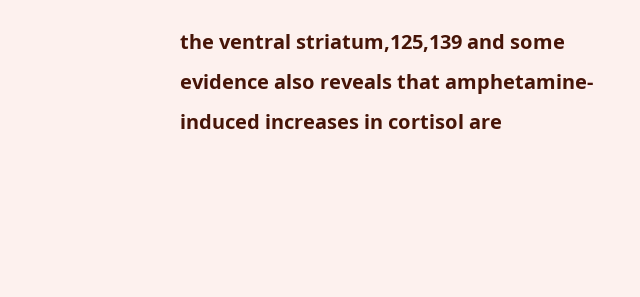the ventral striatum,125,139 and some evidence also reveals that amphetamine-induced increases in cortisol are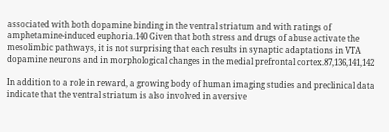associated with both dopamine binding in the ventral striatum and with ratings of amphetamine-induced euphoria.140 Given that both stress and drugs of abuse activate the mesolimbic pathways, it is not surprising that each results in synaptic adaptations in VTA dopamine neurons and in morphological changes in the medial prefrontal cortex.87,136,141,142

In addition to a role in reward, a growing body of human imaging studies and preclinical data indicate that the ventral striatum is also involved in aversive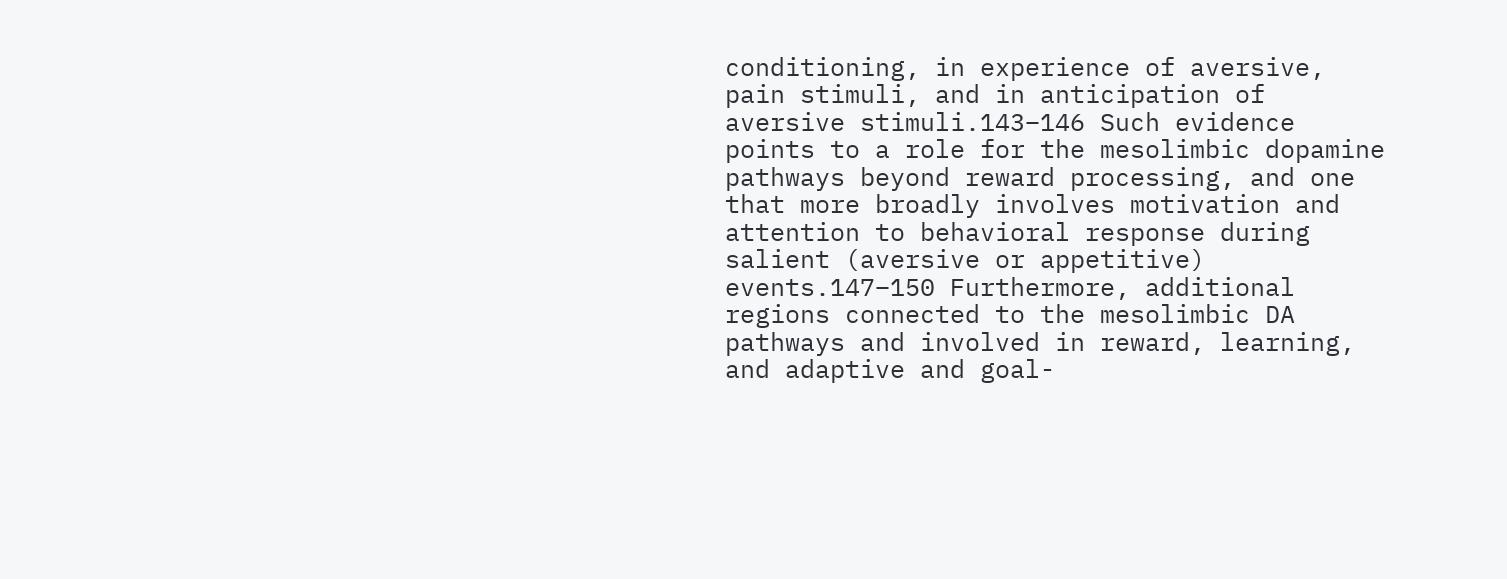conditioning, in experience of aversive, pain stimuli, and in anticipation of aversive stimuli.143–146 Such evidence points to a role for the mesolimbic dopamine pathways beyond reward processing, and one that more broadly involves motivation and attention to behavioral response during salient (aversive or appetitive) events.147–150 Furthermore, additional regions connected to the mesolimbic DA pathways and involved in reward, learning, and adaptive and goal-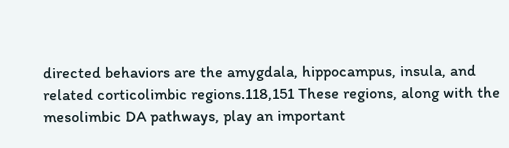directed behaviors are the amygdala, hippocampus, insula, and related corticolimbic regions.118,151 These regions, along with the mesolimbic DA pathways, play an important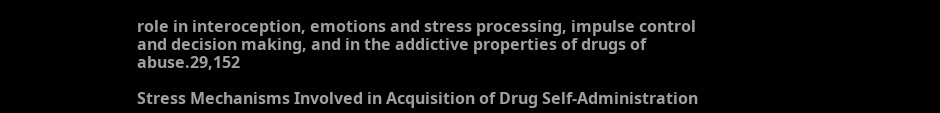role in interoception, emotions and stress processing, impulse control and decision making, and in the addictive properties of drugs of abuse.29,152

Stress Mechanisms Involved in Acquisition of Drug Self-Administration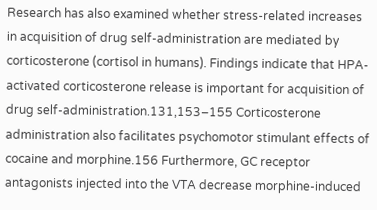Research has also examined whether stress-related increases in acquisition of drug self-administration are mediated by corticosterone (cortisol in humans). Findings indicate that HPA-activated corticosterone release is important for acquisition of drug self-administration.131,153–155 Corticosterone administration also facilitates psychomotor stimulant effects of cocaine and morphine.156 Furthermore, GC receptor antagonists injected into the VTA decrease morphine-induced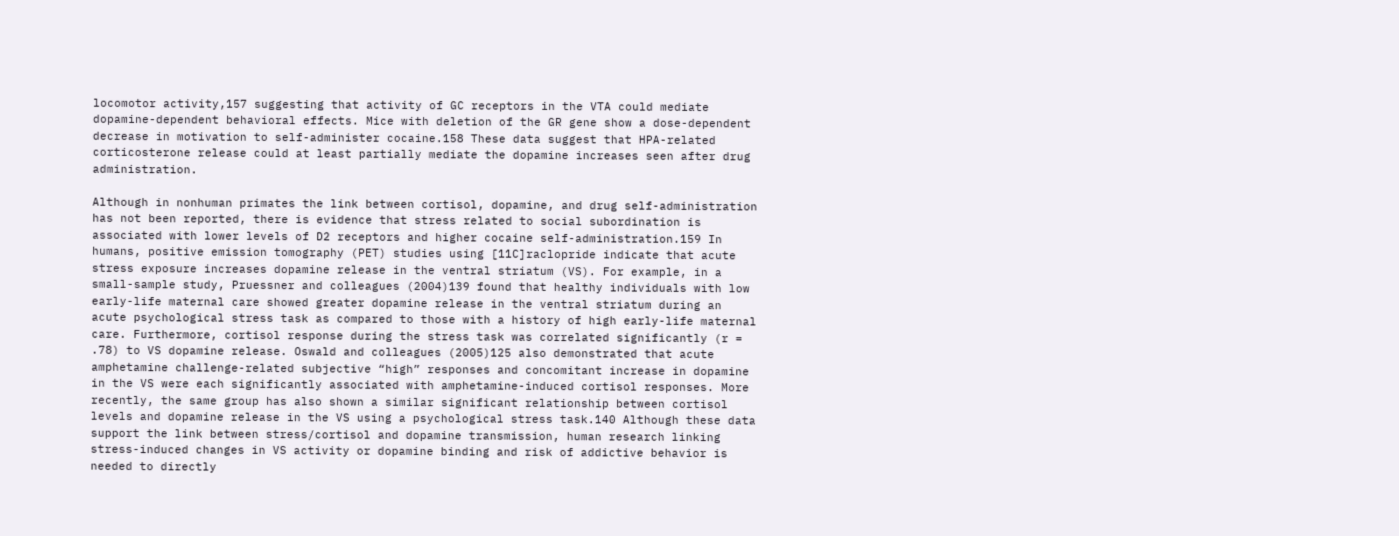locomotor activity,157 suggesting that activity of GC receptors in the VTA could mediate dopamine-dependent behavioral effects. Mice with deletion of the GR gene show a dose-dependent decrease in motivation to self-administer cocaine.158 These data suggest that HPA-related corticosterone release could at least partially mediate the dopamine increases seen after drug administration.

Although in nonhuman primates the link between cortisol, dopamine, and drug self-administration has not been reported, there is evidence that stress related to social subordination is associated with lower levels of D2 receptors and higher cocaine self-administration.159 In humans, positive emission tomography (PET) studies using [11C]raclopride indicate that acute stress exposure increases dopamine release in the ventral striatum (VS). For example, in a small-sample study, Pruessner and colleagues (2004)139 found that healthy individuals with low early-life maternal care showed greater dopamine release in the ventral striatum during an acute psychological stress task as compared to those with a history of high early-life maternal care. Furthermore, cortisol response during the stress task was correlated significantly (r = .78) to VS dopamine release. Oswald and colleagues (2005)125 also demonstrated that acute amphetamine challenge-related subjective “high” responses and concomitant increase in dopamine in the VS were each significantly associated with amphetamine-induced cortisol responses. More recently, the same group has also shown a similar significant relationship between cortisol levels and dopamine release in the VS using a psychological stress task.140 Although these data support the link between stress/cortisol and dopamine transmission, human research linking stress-induced changes in VS activity or dopamine binding and risk of addictive behavior is needed to directly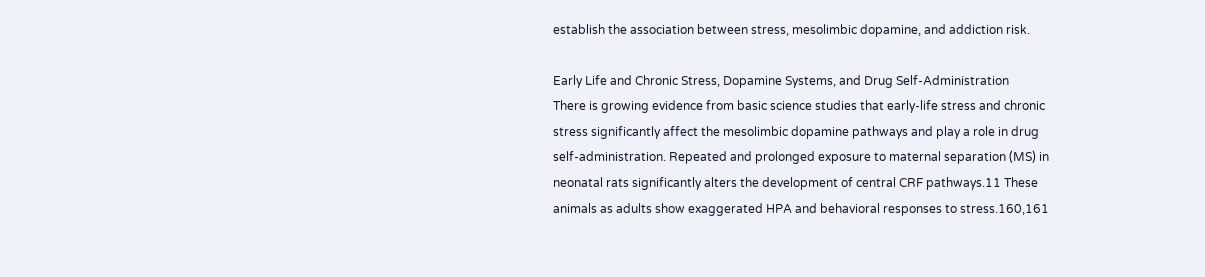establish the association between stress, mesolimbic dopamine, and addiction risk.

Early Life and Chronic Stress, Dopamine Systems, and Drug Self-Administration
There is growing evidence from basic science studies that early-life stress and chronic stress significantly affect the mesolimbic dopamine pathways and play a role in drug self-administration. Repeated and prolonged exposure to maternal separation (MS) in neonatal rats significantly alters the development of central CRF pathways.11 These animals as adults show exaggerated HPA and behavioral responses to stress.160,161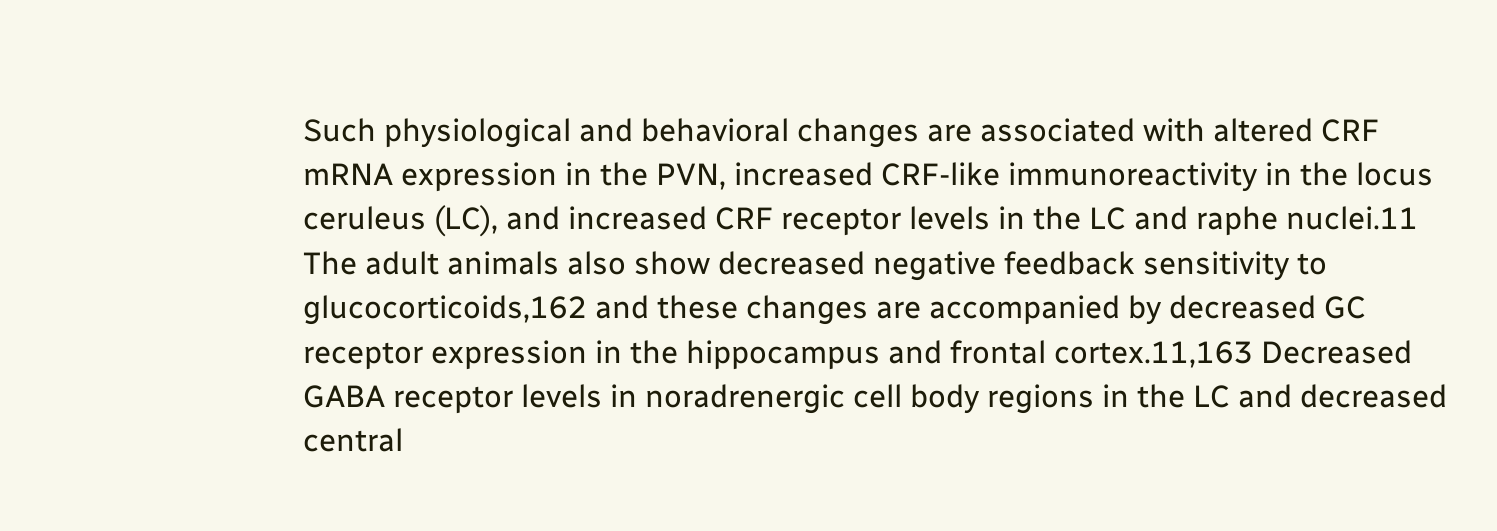Such physiological and behavioral changes are associated with altered CRF mRNA expression in the PVN, increased CRF-like immunoreactivity in the locus ceruleus (LC), and increased CRF receptor levels in the LC and raphe nuclei.11 The adult animals also show decreased negative feedback sensitivity to glucocorticoids,162 and these changes are accompanied by decreased GC receptor expression in the hippocampus and frontal cortex.11,163 Decreased GABA receptor levels in noradrenergic cell body regions in the LC and decreased central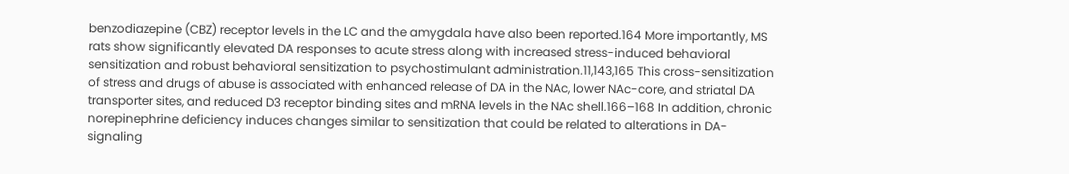benzodiazepine (CBZ) receptor levels in the LC and the amygdala have also been reported.164 More importantly, MS rats show significantly elevated DA responses to acute stress along with increased stress-induced behavioral sensitization and robust behavioral sensitization to psychostimulant administration.11,143,165 This cross-sensitization of stress and drugs of abuse is associated with enhanced release of DA in the NAc, lower NAc-core, and striatal DA transporter sites, and reduced D3 receptor binding sites and mRNA levels in the NAc shell.166–168 In addition, chronic norepinephrine deficiency induces changes similar to sensitization that could be related to alterations in DA-signaling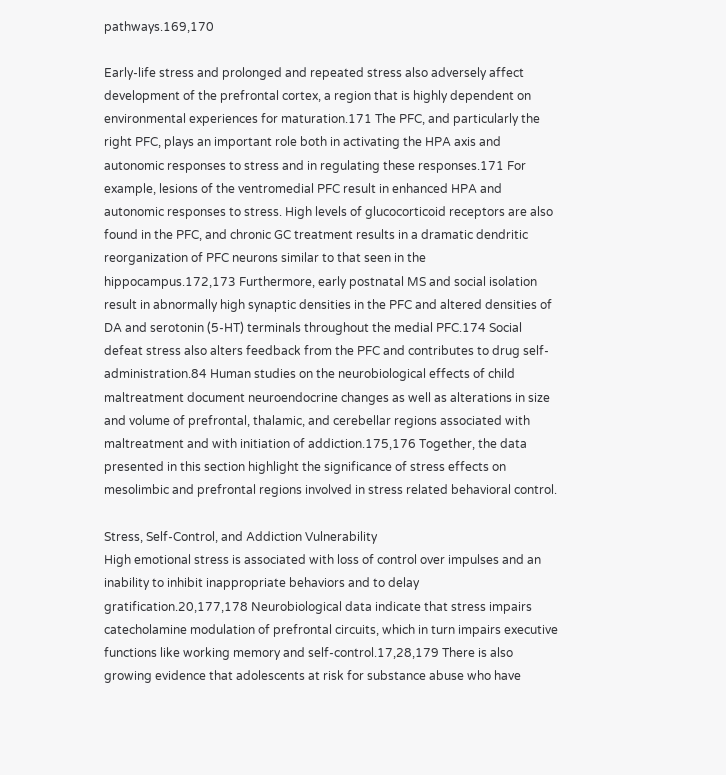pathways.169,170

Early-life stress and prolonged and repeated stress also adversely affect development of the prefrontal cortex, a region that is highly dependent on environmental experiences for maturation.171 The PFC, and particularly the right PFC, plays an important role both in activating the HPA axis and autonomic responses to stress and in regulating these responses.171 For example, lesions of the ventromedial PFC result in enhanced HPA and autonomic responses to stress. High levels of glucocorticoid receptors are also found in the PFC, and chronic GC treatment results in a dramatic dendritic reorganization of PFC neurons similar to that seen in the hippocampus.172,173 Furthermore, early postnatal MS and social isolation result in abnormally high synaptic densities in the PFC and altered densities of DA and serotonin (5-HT) terminals throughout the medial PFC.174 Social defeat stress also alters feedback from the PFC and contributes to drug self-administration.84 Human studies on the neurobiological effects of child maltreatment document neuroendocrine changes as well as alterations in size and volume of prefrontal, thalamic, and cerebellar regions associated with maltreatment and with initiation of addiction.175,176 Together, the data presented in this section highlight the significance of stress effects on mesolimbic and prefrontal regions involved in stress related behavioral control.

Stress, Self-Control, and Addiction Vulnerability
High emotional stress is associated with loss of control over impulses and an inability to inhibit inappropriate behaviors and to delay gratification.20,177,178 Neurobiological data indicate that stress impairs catecholamine modulation of prefrontal circuits, which in turn impairs executive functions like working memory and self-control.17,28,179 There is also growing evidence that adolescents at risk for substance abuse who have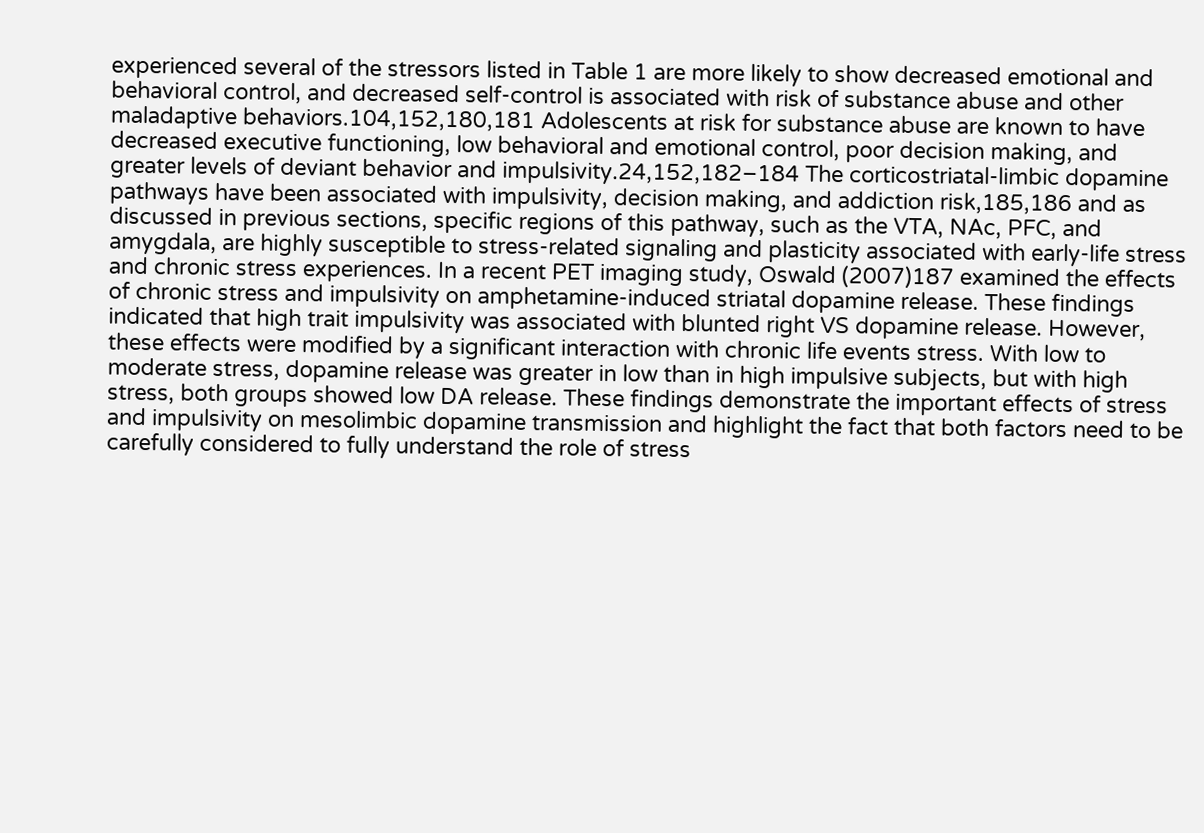experienced several of the stressors listed in Table 1 are more likely to show decreased emotional and behavioral control, and decreased self-control is associated with risk of substance abuse and other maladaptive behaviors.104,152,180,181 Adolescents at risk for substance abuse are known to have decreased executive functioning, low behavioral and emotional control, poor decision making, and greater levels of deviant behavior and impulsivity.24,152,182–184 The corticostriatal-limbic dopamine pathways have been associated with impulsivity, decision making, and addiction risk,185,186 and as discussed in previous sections, specific regions of this pathway, such as the VTA, NAc, PFC, and amygdala, are highly susceptible to stress-related signaling and plasticity associated with early-life stress and chronic stress experiences. In a recent PET imaging study, Oswald (2007)187 examined the effects of chronic stress and impulsivity on amphetamine-induced striatal dopamine release. These findings indicated that high trait impulsivity was associated with blunted right VS dopamine release. However, these effects were modified by a significant interaction with chronic life events stress. With low to moderate stress, dopamine release was greater in low than in high impulsive subjects, but with high stress, both groups showed low DA release. These findings demonstrate the important effects of stress and impulsivity on mesolimbic dopamine transmission and highlight the fact that both factors need to be carefully considered to fully understand the role of stress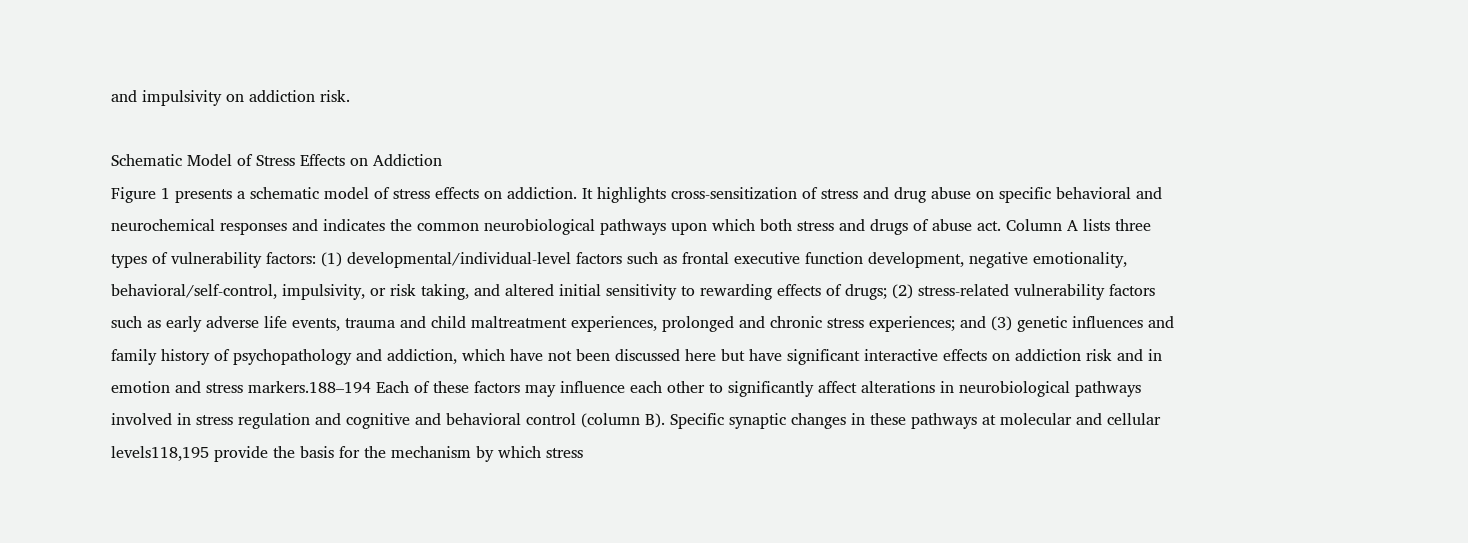and impulsivity on addiction risk.

Schematic Model of Stress Effects on Addiction
Figure 1 presents a schematic model of stress effects on addiction. It highlights cross-sensitization of stress and drug abuse on specific behavioral and neurochemical responses and indicates the common neurobiological pathways upon which both stress and drugs of abuse act. Column A lists three types of vulnerability factors: (1) developmental/individual-level factors such as frontal executive function development, negative emotionality, behavioral/self-control, impulsivity, or risk taking, and altered initial sensitivity to rewarding effects of drugs; (2) stress-related vulnerability factors such as early adverse life events, trauma and child maltreatment experiences, prolonged and chronic stress experiences; and (3) genetic influences and family history of psychopathology and addiction, which have not been discussed here but have significant interactive effects on addiction risk and in emotion and stress markers.188–194 Each of these factors may influence each other to significantly affect alterations in neurobiological pathways involved in stress regulation and cognitive and behavioral control (column B). Specific synaptic changes in these pathways at molecular and cellular levels118,195 provide the basis for the mechanism by which stress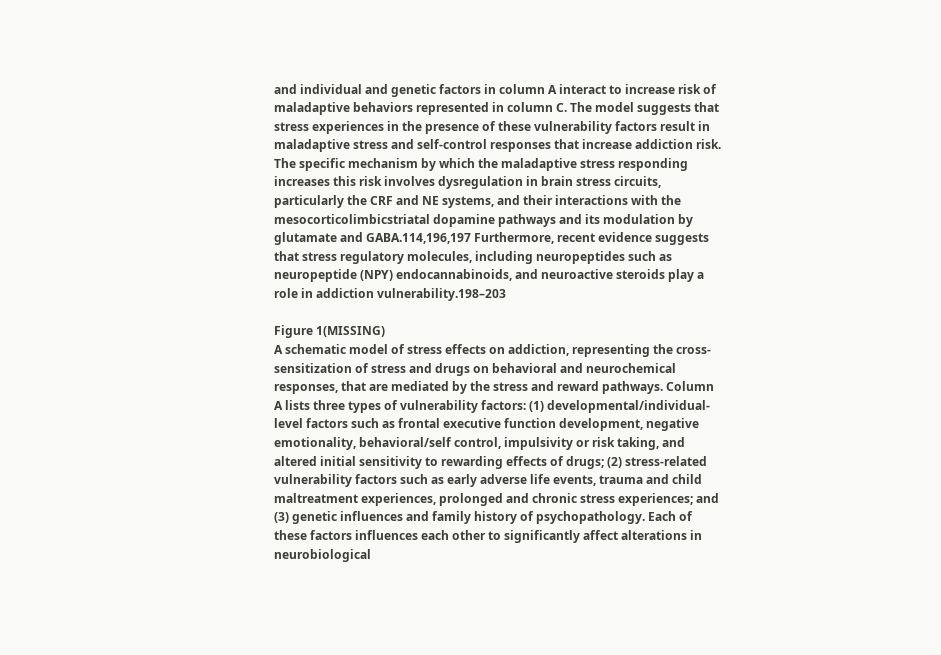and individual and genetic factors in column A interact to increase risk of maladaptive behaviors represented in column C. The model suggests that stress experiences in the presence of these vulnerability factors result in maladaptive stress and self-control responses that increase addiction risk. The specific mechanism by which the maladaptive stress responding increases this risk involves dysregulation in brain stress circuits, particularly the CRF and NE systems, and their interactions with the mesocorticolimbicstriatal dopamine pathways and its modulation by glutamate and GABA.114,196,197 Furthermore, recent evidence suggests that stress regulatory molecules, including neuropeptides such as neuropeptide (NPY) endocannabinoids, and neuroactive steroids play a role in addiction vulnerability.198–203

Figure 1(MISSING)
A schematic model of stress effects on addiction, representing the cross-sensitization of stress and drugs on behavioral and neurochemical responses, that are mediated by the stress and reward pathways. Column A lists three types of vulnerability factors: (1) developmental/individual-level factors such as frontal executive function development, negative emotionality, behavioral/self control, impulsivity or risk taking, and altered initial sensitivity to rewarding effects of drugs; (2) stress-related vulnerability factors such as early adverse life events, trauma and child maltreatment experiences, prolonged and chronic stress experiences; and (3) genetic influences and family history of psychopathology. Each of these factors influences each other to significantly affect alterations in neurobiological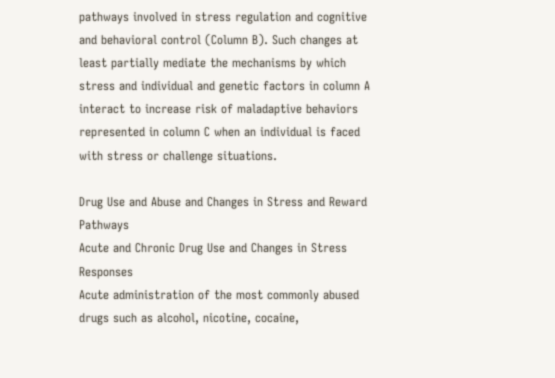pathways involved in stress regulation and cognitive and behavioral control (Column B). Such changes at least partially mediate the mechanisms by which stress and individual and genetic factors in column A interact to increase risk of maladaptive behaviors represented in column C when an individual is faced with stress or challenge situations.

Drug Use and Abuse and Changes in Stress and Reward Pathways
Acute and Chronic Drug Use and Changes in Stress Responses
Acute administration of the most commonly abused drugs such as alcohol, nicotine, cocaine,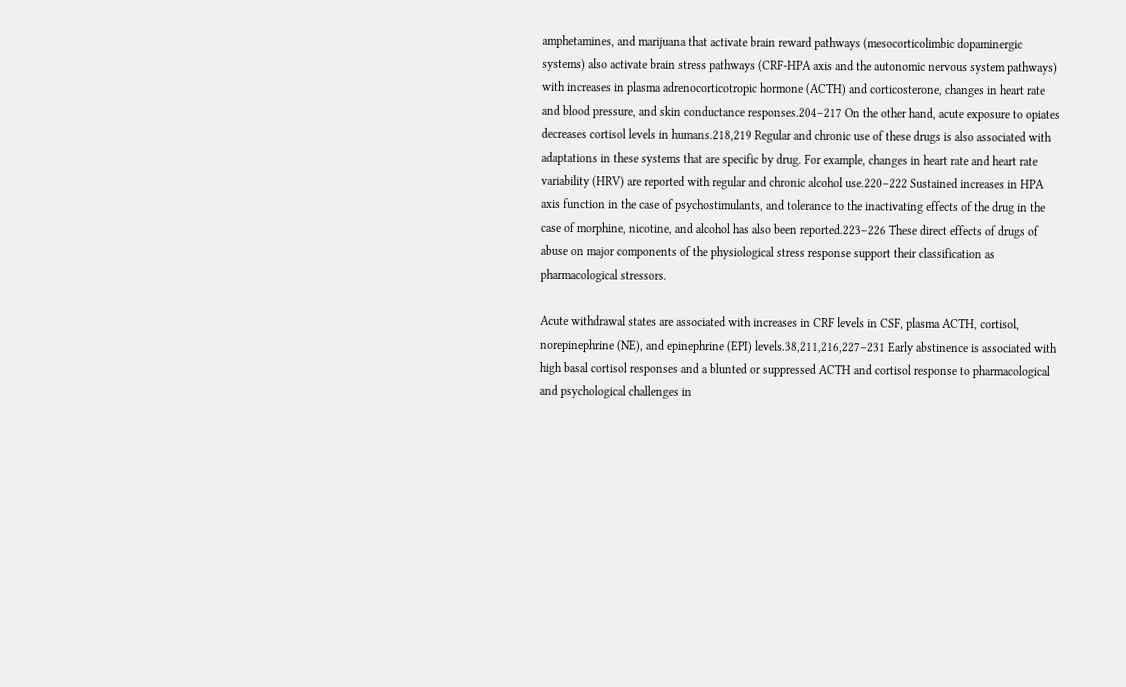amphetamines, and marijuana that activate brain reward pathways (mesocorticolimbic dopaminergic systems) also activate brain stress pathways (CRF-HPA axis and the autonomic nervous system pathways) with increases in plasma adrenocorticotropic hormone (ACTH) and corticosterone, changes in heart rate and blood pressure, and skin conductance responses.204–217 On the other hand, acute exposure to opiates decreases cortisol levels in humans.218,219 Regular and chronic use of these drugs is also associated with adaptations in these systems that are specific by drug. For example, changes in heart rate and heart rate variability (HRV) are reported with regular and chronic alcohol use.220–222 Sustained increases in HPA axis function in the case of psychostimulants, and tolerance to the inactivating effects of the drug in the case of morphine, nicotine, and alcohol has also been reported.223–226 These direct effects of drugs of abuse on major components of the physiological stress response support their classification as pharmacological stressors.

Acute withdrawal states are associated with increases in CRF levels in CSF, plasma ACTH, cortisol, norepinephrine (NE), and epinephrine (EPI) levels.38,211,216,227–231 Early abstinence is associated with high basal cortisol responses and a blunted or suppressed ACTH and cortisol response to pharmacological and psychological challenges in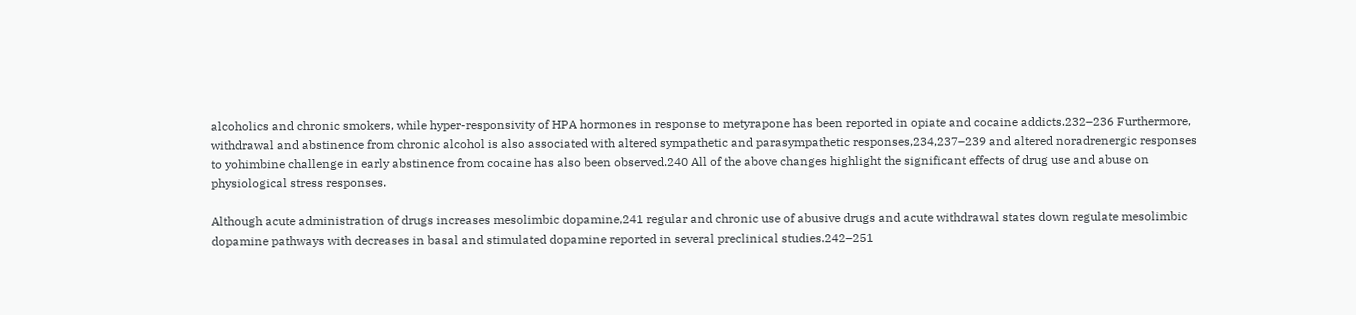alcoholics and chronic smokers, while hyper-responsivity of HPA hormones in response to metyrapone has been reported in opiate and cocaine addicts.232–236 Furthermore, withdrawal and abstinence from chronic alcohol is also associated with altered sympathetic and parasympathetic responses,234,237–239 and altered noradrenergic responses to yohimbine challenge in early abstinence from cocaine has also been observed.240 All of the above changes highlight the significant effects of drug use and abuse on physiological stress responses.

Although acute administration of drugs increases mesolimbic dopamine,241 regular and chronic use of abusive drugs and acute withdrawal states down regulate mesolimbic dopamine pathways with decreases in basal and stimulated dopamine reported in several preclinical studies.242–251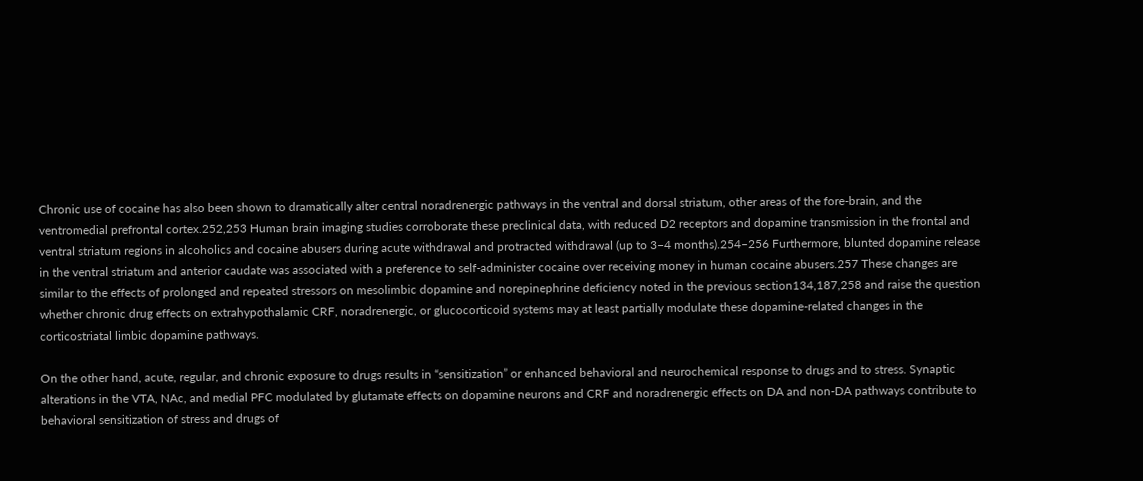Chronic use of cocaine has also been shown to dramatically alter central noradrenergic pathways in the ventral and dorsal striatum, other areas of the fore-brain, and the ventromedial prefrontal cortex.252,253 Human brain imaging studies corroborate these preclinical data, with reduced D2 receptors and dopamine transmission in the frontal and ventral striatum regions in alcoholics and cocaine abusers during acute withdrawal and protracted withdrawal (up to 3−4 months).254–256 Furthermore, blunted dopamine release in the ventral striatum and anterior caudate was associated with a preference to self-administer cocaine over receiving money in human cocaine abusers.257 These changes are similar to the effects of prolonged and repeated stressors on mesolimbic dopamine and norepinephrine deficiency noted in the previous section134,187,258 and raise the question whether chronic drug effects on extrahypothalamic CRF, noradrenergic, or glucocorticoid systems may at least partially modulate these dopamine-related changes in the corticostriatal limbic dopamine pathways.

On the other hand, acute, regular, and chronic exposure to drugs results in “sensitization” or enhanced behavioral and neurochemical response to drugs and to stress. Synaptic alterations in the VTA, NAc, and medial PFC modulated by glutamate effects on dopamine neurons and CRF and noradrenergic effects on DA and non-DA pathways contribute to behavioral sensitization of stress and drugs of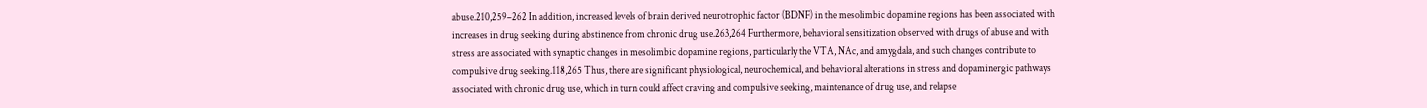abuse.210,259–262 In addition, increased levels of brain derived neurotrophic factor (BDNF) in the mesolimbic dopamine regions has been associated with increases in drug seeking during abstinence from chronic drug use.263,264 Furthermore, behavioral sensitization observed with drugs of abuse and with stress are associated with synaptic changes in mesolimbic dopamine regions, particularly the VTA, NAc, and amygdala, and such changes contribute to compulsive drug seeking.118,265 Thus, there are significant physiological, neurochemical, and behavioral alterations in stress and dopaminergic pathways associated with chronic drug use, which in turn could affect craving and compulsive seeking, maintenance of drug use, and relapse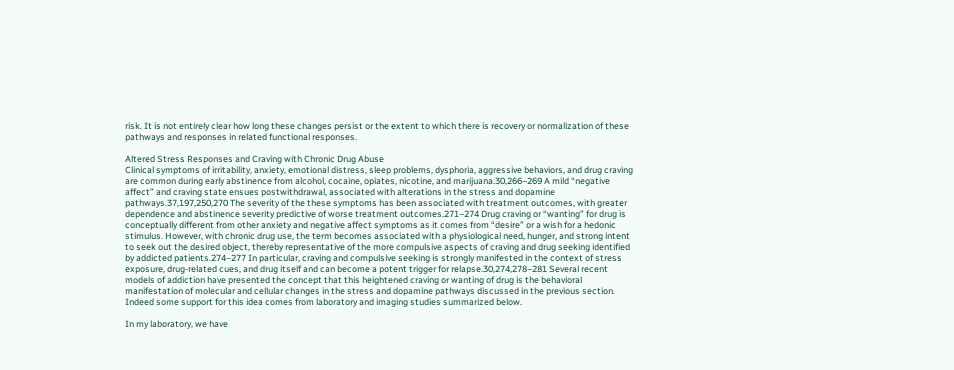risk. It is not entirely clear how long these changes persist or the extent to which there is recovery or normalization of these pathways and responses in related functional responses.

Altered Stress Responses and Craving with Chronic Drug Abuse
Clinical symptoms of irritability, anxiety, emotional distress, sleep problems, dysphoria, aggressive behaviors, and drug craving are common during early abstinence from alcohol, cocaine, opiates, nicotine, and marijuana.30,266–269 A mild “negative affect” and craving state ensues postwithdrawal, associated with alterations in the stress and dopamine pathways.37,197,250,270 The severity of the these symptoms has been associated with treatment outcomes, with greater dependence and abstinence severity predictive of worse treatment outcomes.271–274 Drug craving or “wanting” for drug is conceptually different from other anxiety and negative affect symptoms as it comes from “desire” or a wish for a hedonic stimulus. However, with chronic drug use, the term becomes associated with a physiological need, hunger, and strong intent to seek out the desired object, thereby representative of the more compulsive aspects of craving and drug seeking identified by addicted patients.274–277 In particular, craving and compulsive seeking is strongly manifested in the context of stress exposure, drug-related cues, and drug itself and can become a potent trigger for relapse.30,274,278–281 Several recent models of addiction have presented the concept that this heightened craving or wanting of drug is the behavioral manifestation of molecular and cellular changes in the stress and dopamine pathways discussed in the previous section. Indeed some support for this idea comes from laboratory and imaging studies summarized below.

In my laboratory, we have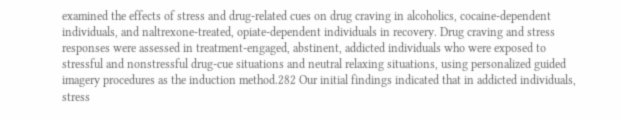examined the effects of stress and drug-related cues on drug craving in alcoholics, cocaine-dependent individuals, and naltrexone-treated, opiate-dependent individuals in recovery. Drug craving and stress responses were assessed in treatment-engaged, abstinent, addicted individuals who were exposed to stressful and nonstressful drug-cue situations and neutral relaxing situations, using personalized guided imagery procedures as the induction method.282 Our initial findings indicated that in addicted individuals, stress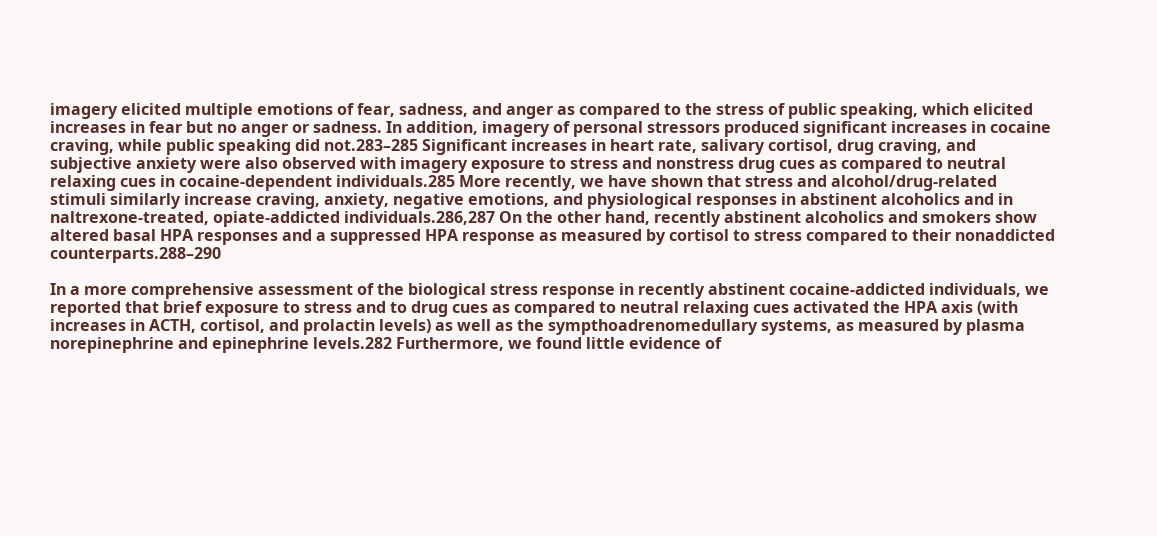imagery elicited multiple emotions of fear, sadness, and anger as compared to the stress of public speaking, which elicited increases in fear but no anger or sadness. In addition, imagery of personal stressors produced significant increases in cocaine craving, while public speaking did not.283–285 Significant increases in heart rate, salivary cortisol, drug craving, and subjective anxiety were also observed with imagery exposure to stress and nonstress drug cues as compared to neutral relaxing cues in cocaine-dependent individuals.285 More recently, we have shown that stress and alcohol/drug-related stimuli similarly increase craving, anxiety, negative emotions, and physiological responses in abstinent alcoholics and in naltrexone-treated, opiate-addicted individuals.286,287 On the other hand, recently abstinent alcoholics and smokers show altered basal HPA responses and a suppressed HPA response as measured by cortisol to stress compared to their nonaddicted counterparts.288–290

In a more comprehensive assessment of the biological stress response in recently abstinent cocaine-addicted individuals, we reported that brief exposure to stress and to drug cues as compared to neutral relaxing cues activated the HPA axis (with increases in ACTH, cortisol, and prolactin levels) as well as the sympthoadrenomedullary systems, as measured by plasma norepinephrine and epinephrine levels.282 Furthermore, we found little evidence of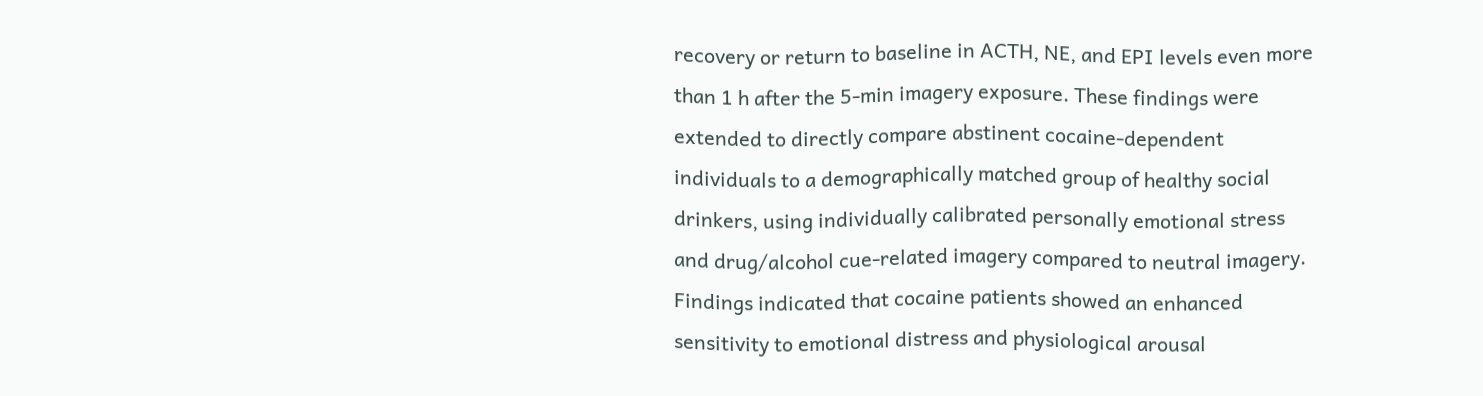recovery or return to baseline in ACTH, NE, and EPI levels even more than 1 h after the 5-min imagery exposure. These findings were extended to directly compare abstinent cocaine-dependent individuals to a demographically matched group of healthy social drinkers, using individually calibrated personally emotional stress and drug/alcohol cue-related imagery compared to neutral imagery. Findings indicated that cocaine patients showed an enhanced sensitivity to emotional distress and physiological arousal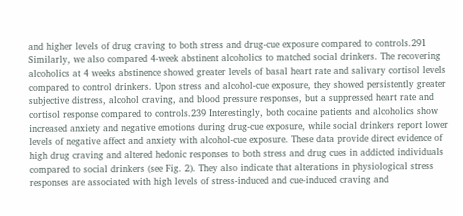and higher levels of drug craving to both stress and drug-cue exposure compared to controls.291 Similarly, we also compared 4-week abstinent alcoholics to matched social drinkers. The recovering alcoholics at 4 weeks abstinence showed greater levels of basal heart rate and salivary cortisol levels compared to control drinkers. Upon stress and alcohol-cue exposure, they showed persistently greater subjective distress, alcohol craving, and blood pressure responses, but a suppressed heart rate and cortisol response compared to controls.239 Interestingly, both cocaine patients and alcoholics show increased anxiety and negative emotions during drug-cue exposure, while social drinkers report lower levels of negative affect and anxiety with alcohol-cue exposure. These data provide direct evidence of high drug craving and altered hedonic responses to both stress and drug cues in addicted individuals compared to social drinkers (see Fig. 2). They also indicate that alterations in physiological stress responses are associated with high levels of stress-induced and cue-induced craving and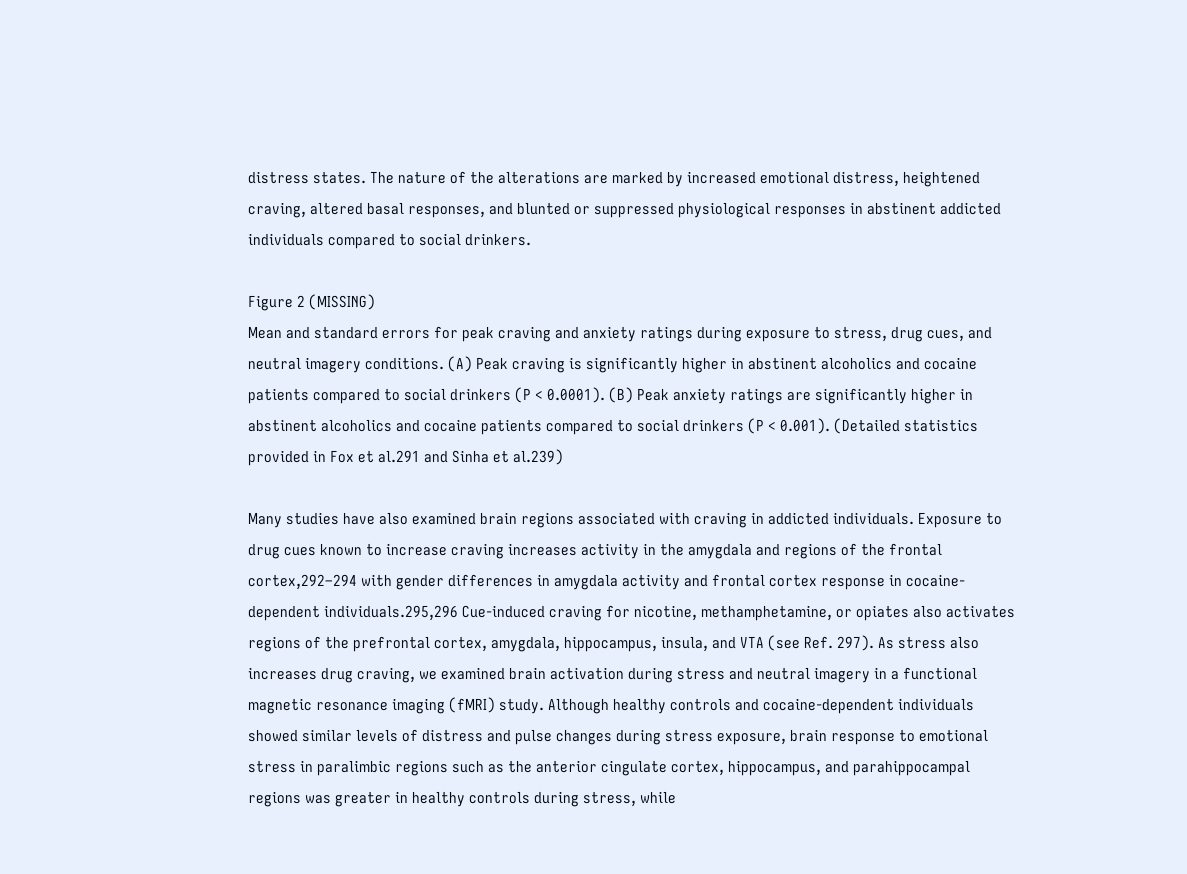distress states. The nature of the alterations are marked by increased emotional distress, heightened craving, altered basal responses, and blunted or suppressed physiological responses in abstinent addicted individuals compared to social drinkers.

Figure 2 (MISSING)
Mean and standard errors for peak craving and anxiety ratings during exposure to stress, drug cues, and neutral imagery conditions. (A) Peak craving is significantly higher in abstinent alcoholics and cocaine patients compared to social drinkers (P < 0.0001). (B) Peak anxiety ratings are significantly higher in abstinent alcoholics and cocaine patients compared to social drinkers (P < 0.001). (Detailed statistics provided in Fox et al.291 and Sinha et al.239)

Many studies have also examined brain regions associated with craving in addicted individuals. Exposure to drug cues known to increase craving increases activity in the amygdala and regions of the frontal cortex,292–294 with gender differences in amygdala activity and frontal cortex response in cocaine-dependent individuals.295,296 Cue-induced craving for nicotine, methamphetamine, or opiates also activates regions of the prefrontal cortex, amygdala, hippocampus, insula, and VTA (see Ref. 297). As stress also increases drug craving, we examined brain activation during stress and neutral imagery in a functional magnetic resonance imaging (fMRI) study. Although healthy controls and cocaine-dependent individuals showed similar levels of distress and pulse changes during stress exposure, brain response to emotional stress in paralimbic regions such as the anterior cingulate cortex, hippocampus, and parahippocampal regions was greater in healthy controls during stress, while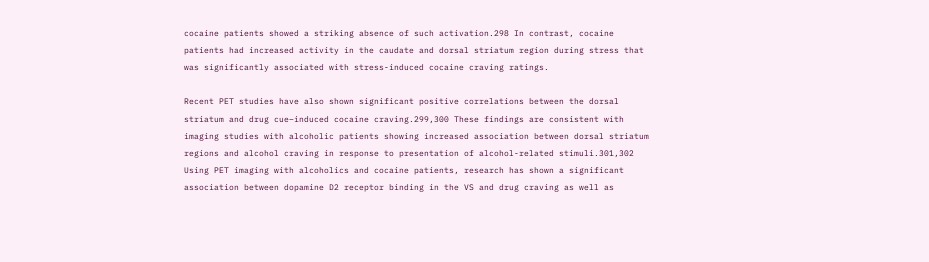cocaine patients showed a striking absence of such activation.298 In contrast, cocaine patients had increased activity in the caudate and dorsal striatum region during stress that was significantly associated with stress-induced cocaine craving ratings.

Recent PET studies have also shown significant positive correlations between the dorsal striatum and drug cue–induced cocaine craving.299,300 These findings are consistent with imaging studies with alcoholic patients showing increased association between dorsal striatum regions and alcohol craving in response to presentation of alcohol-related stimuli.301,302 Using PET imaging with alcoholics and cocaine patients, research has shown a significant association between dopamine D2 receptor binding in the VS and drug craving as well as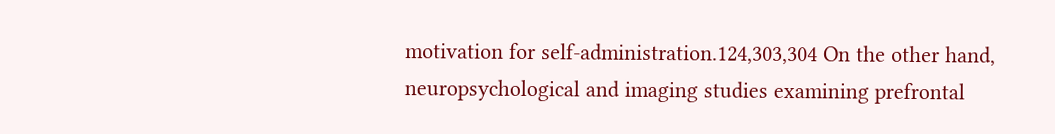motivation for self-administration.124,303,304 On the other hand, neuropsychological and imaging studies examining prefrontal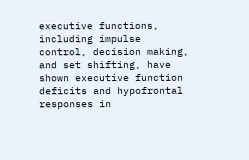executive functions, including impulse control, decision making, and set shifting, have shown executive function deficits and hypofrontal responses in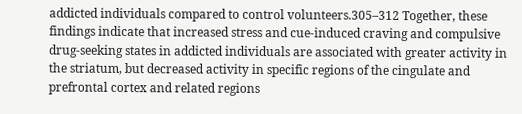addicted individuals compared to control volunteers.305–312 Together, these findings indicate that increased stress and cue-induced craving and compulsive drug-seeking states in addicted individuals are associated with greater activity in the striatum, but decreased activity in specific regions of the cingulate and prefrontal cortex and related regions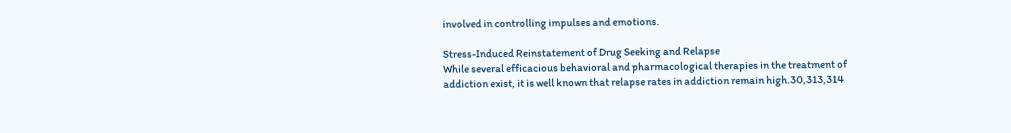involved in controlling impulses and emotions.

Stress-Induced Reinstatement of Drug Seeking and Relapse
While several efficacious behavioral and pharmacological therapies in the treatment of addiction exist, it is well known that relapse rates in addiction remain high.30,313,314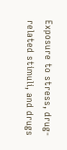Exposure to stress, drug-related stimuli, and drugs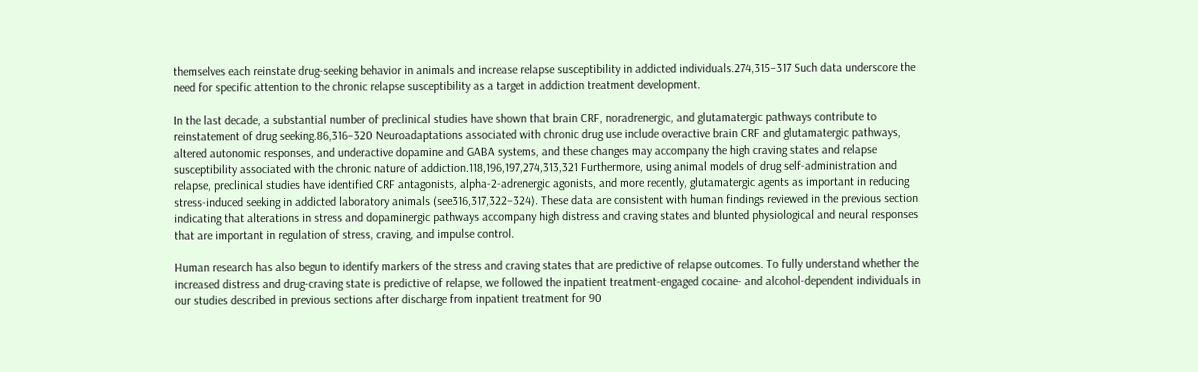themselves each reinstate drug-seeking behavior in animals and increase relapse susceptibility in addicted individuals.274,315–317 Such data underscore the need for specific attention to the chronic relapse susceptibility as a target in addiction treatment development.

In the last decade, a substantial number of preclinical studies have shown that brain CRF, noradrenergic, and glutamatergic pathways contribute to reinstatement of drug seeking.86,316–320 Neuroadaptations associated with chronic drug use include overactive brain CRF and glutamatergic pathways, altered autonomic responses, and underactive dopamine and GABA systems, and these changes may accompany the high craving states and relapse susceptibility associated with the chronic nature of addiction.118,196,197,274,313,321 Furthermore, using animal models of drug self-administration and relapse, preclinical studies have identified CRF antagonists, alpha-2-adrenergic agonists, and more recently, glutamatergic agents as important in reducing stress-induced seeking in addicted laboratory animals (see316,317,322–324). These data are consistent with human findings reviewed in the previous section indicating that alterations in stress and dopaminergic pathways accompany high distress and craving states and blunted physiological and neural responses that are important in regulation of stress, craving, and impulse control.

Human research has also begun to identify markers of the stress and craving states that are predictive of relapse outcomes. To fully understand whether the increased distress and drug-craving state is predictive of relapse, we followed the inpatient treatment-engaged cocaine- and alcohol-dependent individuals in our studies described in previous sections after discharge from inpatient treatment for 90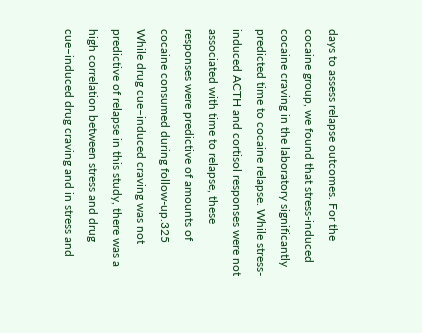days to assess relapse outcomes. For the cocaine group, we found that stress-induced cocaine craving in the laboratory significantly predicted time to cocaine relapse. While stress-induced ACTH and cortisol responses were not associated with time to relapse, these responses were predictive of amounts of cocaine consumed during follow-up.325 While drug cue–induced craving was not predictive of relapse in this study, there was a high correlation between stress and drug cue–induced drug craving and in stress and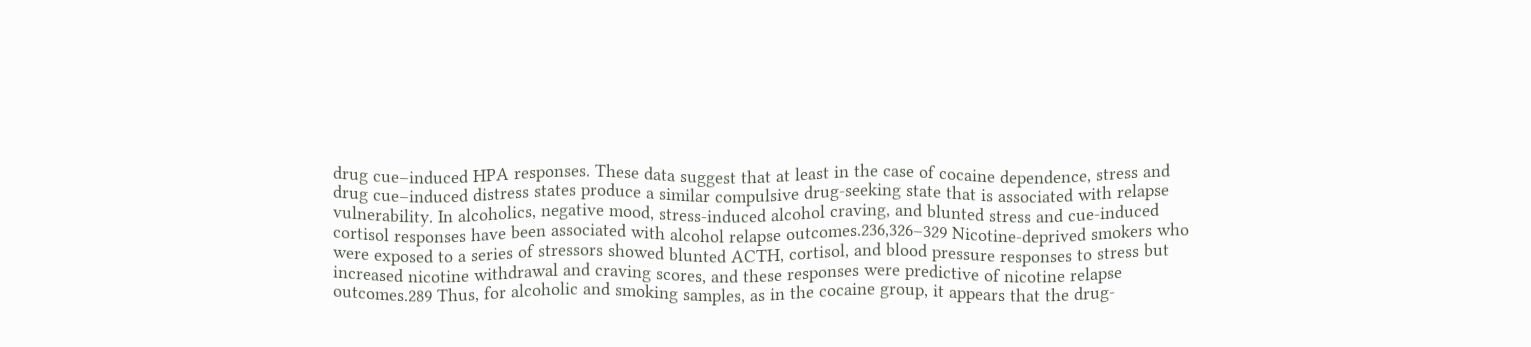drug cue–induced HPA responses. These data suggest that at least in the case of cocaine dependence, stress and drug cue–induced distress states produce a similar compulsive drug-seeking state that is associated with relapse vulnerability. In alcoholics, negative mood, stress-induced alcohol craving, and blunted stress and cue-induced cortisol responses have been associated with alcohol relapse outcomes.236,326–329 Nicotine-deprived smokers who were exposed to a series of stressors showed blunted ACTH, cortisol, and blood pressure responses to stress but increased nicotine withdrawal and craving scores, and these responses were predictive of nicotine relapse outcomes.289 Thus, for alcoholic and smoking samples, as in the cocaine group, it appears that the drug-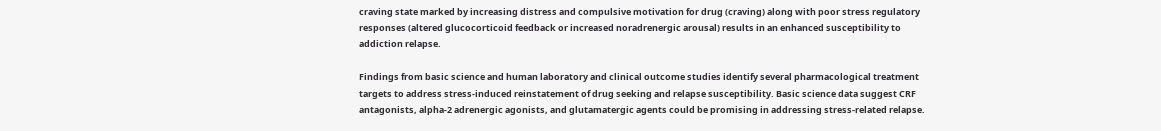craving state marked by increasing distress and compulsive motivation for drug (craving) along with poor stress regulatory responses (altered glucocorticoid feedback or increased noradrenergic arousal) results in an enhanced susceptibility to addiction relapse.

Findings from basic science and human laboratory and clinical outcome studies identify several pharmacological treatment targets to address stress-induced reinstatement of drug seeking and relapse susceptibility. Basic science data suggest CRF antagonists, alpha-2 adrenergic agonists, and glutamatergic agents could be promising in addressing stress-related relapse.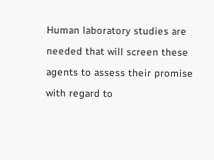Human laboratory studies are needed that will screen these agents to assess their promise with regard to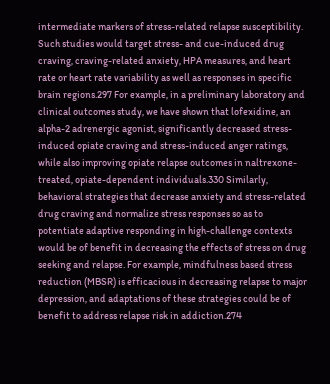intermediate markers of stress-related relapse susceptibility. Such studies would target stress- and cue-induced drug craving, craving-related anxiety, HPA measures, and heart rate or heart rate variability as well as responses in specific brain regions.297 For example, in a preliminary laboratory and clinical outcomes study, we have shown that lofexidine, an alpha-2 adrenergic agonist, significantly decreased stress-induced opiate craving and stress-induced anger ratings, while also improving opiate relapse outcomes in naltrexone-treated, opiate-dependent individuals.330 Similarly, behavioral strategies that decrease anxiety and stress-related drug craving and normalize stress responses so as to potentiate adaptive responding in high-challenge contexts would be of benefit in decreasing the effects of stress on drug seeking and relapse. For example, mindfulness based stress reduction (MBSR) is efficacious in decreasing relapse to major depression, and adaptations of these strategies could be of benefit to address relapse risk in addiction.274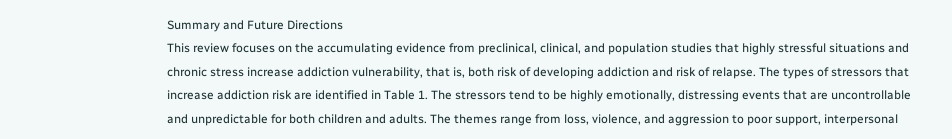Summary and Future Directions
This review focuses on the accumulating evidence from preclinical, clinical, and population studies that highly stressful situations and chronic stress increase addiction vulnerability, that is, both risk of developing addiction and risk of relapse. The types of stressors that increase addiction risk are identified in Table 1. The stressors tend to be highly emotionally, distressing events that are uncontrollable and unpredictable for both children and adults. The themes range from loss, violence, and aggression to poor support, interpersonal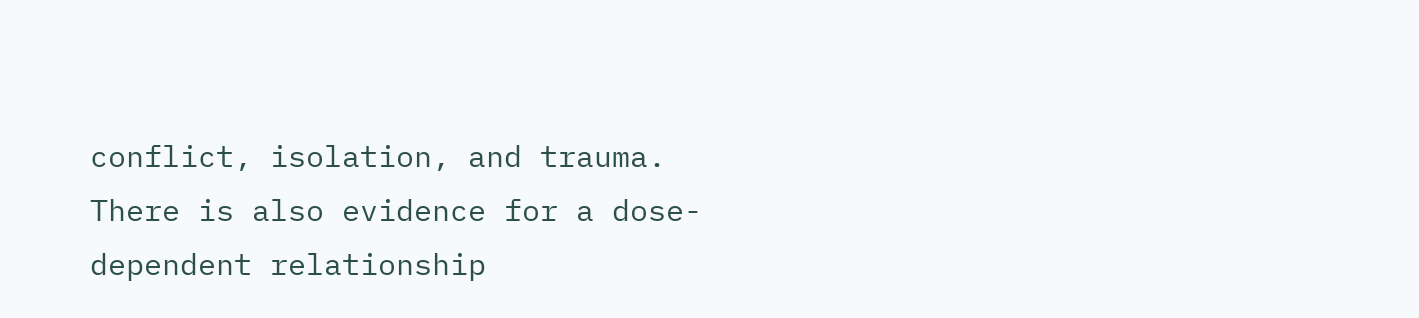conflict, isolation, and trauma. There is also evidence for a dose-dependent relationship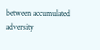between accumulated adversity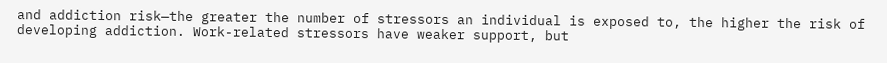and addiction risk—the greater the number of stressors an individual is exposed to, the higher the risk of developing addiction. Work-related stressors have weaker support, but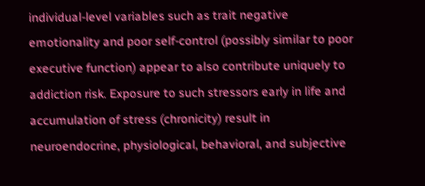individual-level variables such as trait negative emotionality and poor self-control (possibly similar to poor executive function) appear to also contribute uniquely to addiction risk. Exposure to such stressors early in life and accumulation of stress (chronicity) result in neuroendocrine, physiological, behavioral, and subjective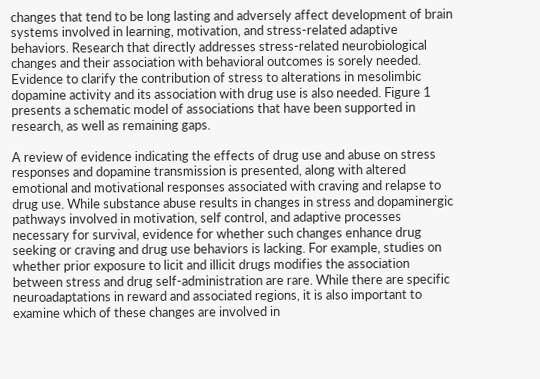changes that tend to be long lasting and adversely affect development of brain systems involved in learning, motivation, and stress-related adaptive behaviors. Research that directly addresses stress-related neurobiological changes and their association with behavioral outcomes is sorely needed. Evidence to clarify the contribution of stress to alterations in mesolimbic dopamine activity and its association with drug use is also needed. Figure 1 presents a schematic model of associations that have been supported in research, as well as remaining gaps.

A review of evidence indicating the effects of drug use and abuse on stress responses and dopamine transmission is presented, along with altered emotional and motivational responses associated with craving and relapse to drug use. While substance abuse results in changes in stress and dopaminergic pathways involved in motivation, self control, and adaptive processes necessary for survival, evidence for whether such changes enhance drug seeking or craving and drug use behaviors is lacking. For example, studies on whether prior exposure to licit and illicit drugs modifies the association between stress and drug self-administration are rare. While there are specific neuroadaptations in reward and associated regions, it is also important to examine which of these changes are involved in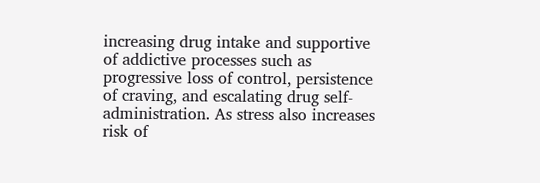increasing drug intake and supportive of addictive processes such as progressive loss of control, persistence of craving, and escalating drug self-administration. As stress also increases risk of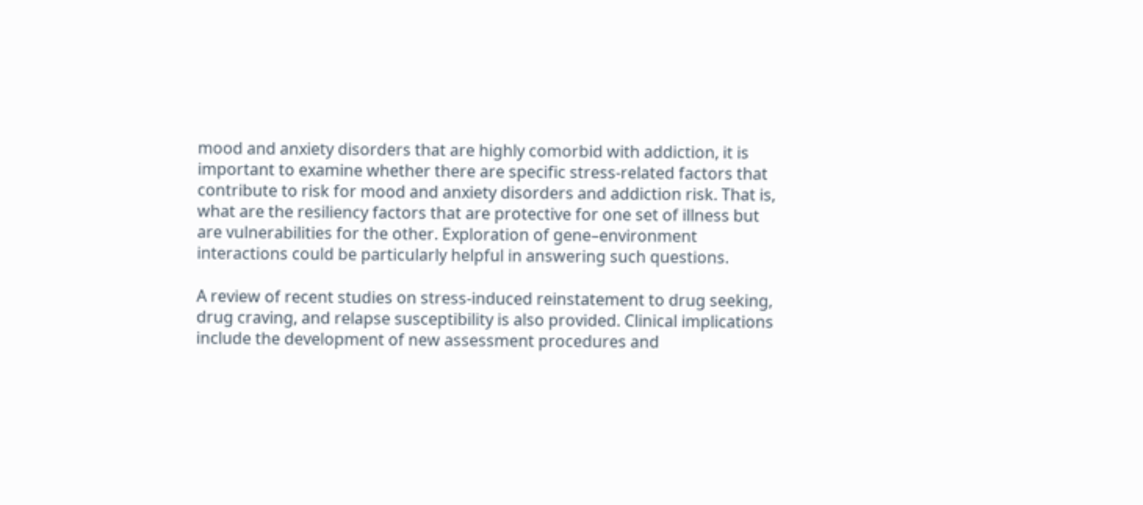mood and anxiety disorders that are highly comorbid with addiction, it is important to examine whether there are specific stress-related factors that contribute to risk for mood and anxiety disorders and addiction risk. That is, what are the resiliency factors that are protective for one set of illness but are vulnerabilities for the other. Exploration of gene–environment interactions could be particularly helpful in answering such questions.

A review of recent studies on stress-induced reinstatement to drug seeking, drug craving, and relapse susceptibility is also provided. Clinical implications include the development of new assessment procedures and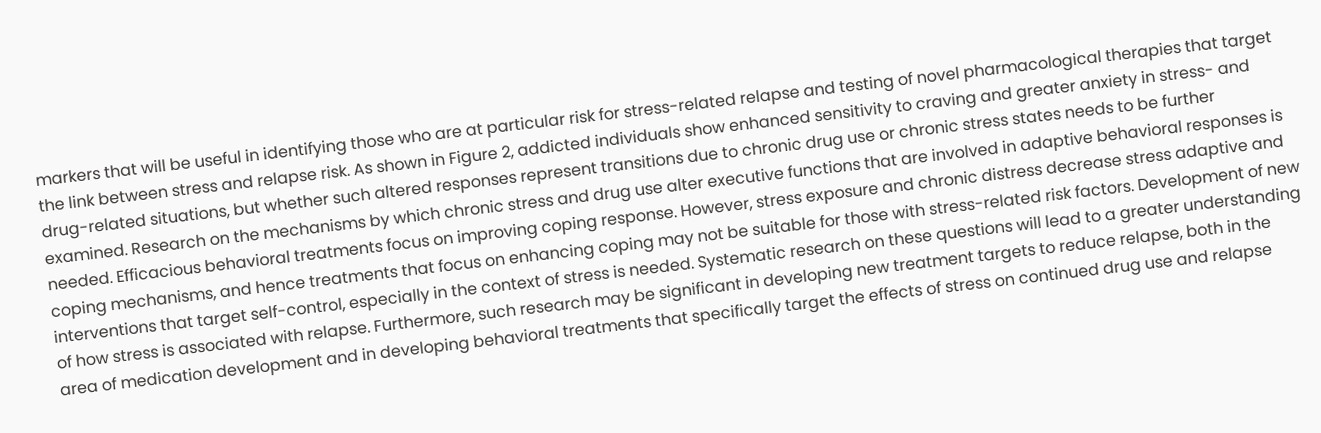markers that will be useful in identifying those who are at particular risk for stress-related relapse and testing of novel pharmacological therapies that target the link between stress and relapse risk. As shown in Figure 2, addicted individuals show enhanced sensitivity to craving and greater anxiety in stress- and drug-related situations, but whether such altered responses represent transitions due to chronic drug use or chronic stress states needs to be further examined. Research on the mechanisms by which chronic stress and drug use alter executive functions that are involved in adaptive behavioral responses is needed. Efficacious behavioral treatments focus on improving coping response. However, stress exposure and chronic distress decrease stress adaptive and coping mechanisms, and hence treatments that focus on enhancing coping may not be suitable for those with stress-related risk factors. Development of new interventions that target self-control, especially in the context of stress is needed. Systematic research on these questions will lead to a greater understanding of how stress is associated with relapse. Furthermore, such research may be significant in developing new treatment targets to reduce relapse, both in the area of medication development and in developing behavioral treatments that specifically target the effects of stress on continued drug use and relapse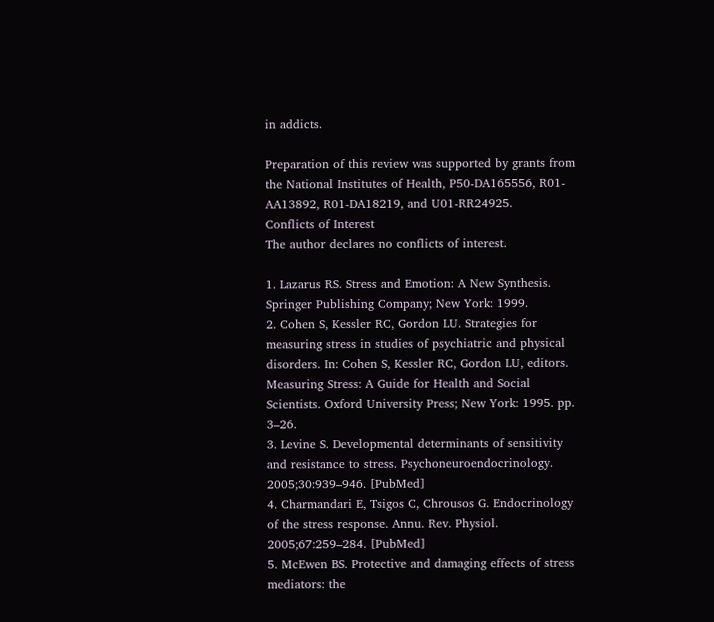in addicts.

Preparation of this review was supported by grants from the National Institutes of Health, P50-DA165556, R01-AA13892, R01-DA18219, and U01-RR24925.
Conflicts of Interest
The author declares no conflicts of interest.

1. Lazarus RS. Stress and Emotion: A New Synthesis. Springer Publishing Company; New York: 1999.
2. Cohen S, Kessler RC, Gordon LU. Strategies for measuring stress in studies of psychiatric and physical disorders. In: Cohen S, Kessler RC, Gordon LU, editors. Measuring Stress: A Guide for Health and Social Scientists. Oxford University Press; New York: 1995. pp. 3–26.
3. Levine S. Developmental determinants of sensitivity and resistance to stress. Psychoneuroendocrinology. 2005;30:939–946. [PubMed]
4. Charmandari E, Tsigos C, Chrousos G. Endocrinology of the stress response. Annu. Rev. Physiol. 2005;67:259–284. [PubMed]
5. McEwen BS. Protective and damaging effects of stress mediators: the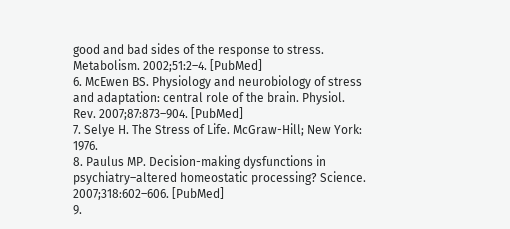good and bad sides of the response to stress. Metabolism. 2002;51:2–4. [PubMed]
6. McEwen BS. Physiology and neurobiology of stress and adaptation: central role of the brain. Physiol. Rev. 2007;87:873–904. [PubMed]
7. Selye H. The Stress of Life. McGraw-Hill; New York: 1976.
8. Paulus MP. Decision-making dysfunctions in psychiatry–altered homeostatic processing? Science. 2007;318:602–606. [PubMed]
9.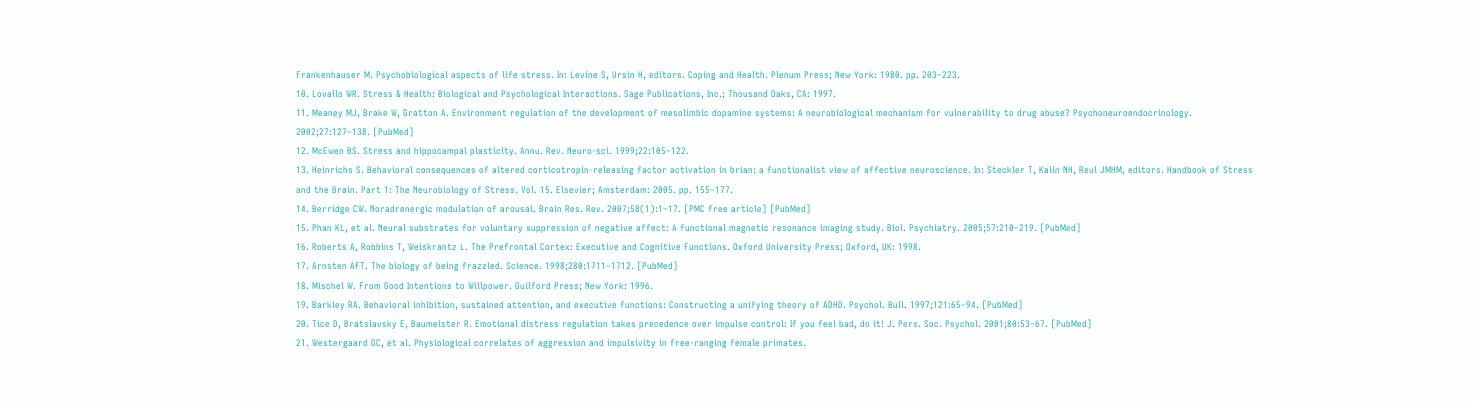Frankenhauser M. Psychobiological aspects of life stress. In: Levine S, Ursin H, editors. Coping and Health. Plenum Press; New York: 1980. pp. 203–223.
10. Lovallo WR. Stress & Health: Biological and Psychological Interactions. Sage Publications, Inc.; Thousand Oaks, CA: 1997.
11. Meaney MJ, Brake W, Gratton A. Environment regulation of the development of mesolimbic dopamine systems: A neurobiological mechanism for vulnerability to drug abuse? Psychoneuroendocrinology. 2002;27:127–138. [PubMed]
12. McEwen BS. Stress and hippocampal plasticity. Annu. Rev. Neuro-sci. 1999;22:105–122.
13. Heinrichs S. Behavioral consequences of altered corticotropin-releasing factor activation in brian: a functionalist view of affective neuroscience. In: Steckler T, Kalin NH, Reul JMHM, editors. Handbook of Stress and the Brain. Part 1: The Neurobiology of Stress. Vol. 15. Elsevier; Amsterdam: 2005. pp. 155–177.
14. Berridge CW. Noradrenergic modulation of arousal. Brain Res. Rev. 2007;58(1):1–17. [PMC free article] [PubMed]
15. Phan KL, et al. Neural substrates for voluntary suppression of negative affect: A functional magnetic resonance imaging study. Biol. Psychiatry. 2005;57:210–219. [PubMed]
16. Roberts A, Robbins T, Weiskrantz L. The Prefrontal Cortex: Executive and Cognitive Functions. Oxford University Press; Oxford, UK: 1998.
17. Arnsten AFT. The biology of being frazzled. Science. 1998;280:1711–1712. [PubMed]
18. Mischel W. From Good Intentions to Willpower. Guilford Press; New York: 1996.
19. Barkley RA. Behavioral inhibition, sustained attention, and executive functions: Constructing a unifying theory of ADHD. Psychol. Bull. 1997;121:65–94. [PubMed]
20. Tice D, Bratslavsky E, Baumeister R. Emotional distress regulation takes precedence over impulse control: If you feel bad, do it! J. Pers. Soc. Psychol. 2001;80:53–67. [PubMed]
21. Westergaard GC, et al. Physiological correlates of aggression and impulsivity in free-ranging female primates.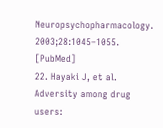Neuropsychopharmacology. 2003;28:1045–1055. [PubMed]
22. Hayaki J, et al. Adversity among drug users: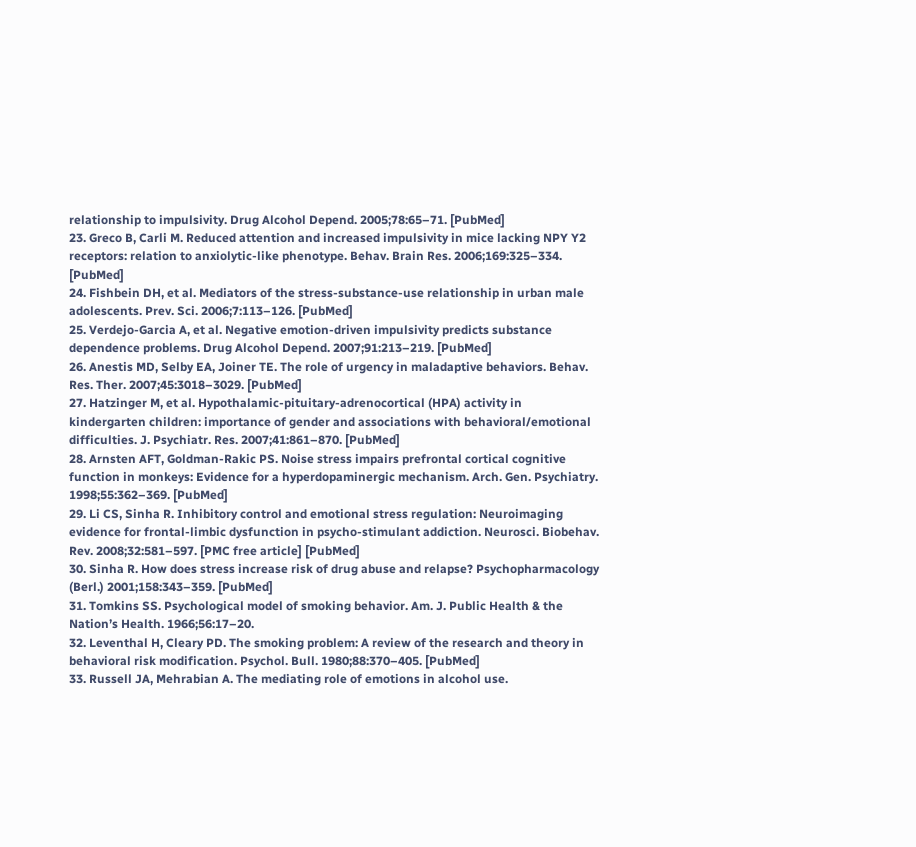relationship to impulsivity. Drug Alcohol Depend. 2005;78:65–71. [PubMed]
23. Greco B, Carli M. Reduced attention and increased impulsivity in mice lacking NPY Y2 receptors: relation to anxiolytic-like phenotype. Behav. Brain Res. 2006;169:325–334. [PubMed]
24. Fishbein DH, et al. Mediators of the stress-substance-use relationship in urban male adolescents. Prev. Sci. 2006;7:113–126. [PubMed]
25. Verdejo-Garcia A, et al. Negative emotion-driven impulsivity predicts substance dependence problems. Drug Alcohol Depend. 2007;91:213–219. [PubMed]
26. Anestis MD, Selby EA, Joiner TE. The role of urgency in maladaptive behaviors. Behav. Res. Ther. 2007;45:3018–3029. [PubMed]
27. Hatzinger M, et al. Hypothalamic-pituitary-adrenocortical (HPA) activity in kindergarten children: importance of gender and associations with behavioral/emotional difficulties. J. Psychiatr. Res. 2007;41:861–870. [PubMed]
28. Arnsten AFT, Goldman-Rakic PS. Noise stress impairs prefrontal cortical cognitive function in monkeys: Evidence for a hyperdopaminergic mechanism. Arch. Gen. Psychiatry. 1998;55:362–369. [PubMed]
29. Li CS, Sinha R. Inhibitory control and emotional stress regulation: Neuroimaging evidence for frontal-limbic dysfunction in psycho-stimulant addiction. Neurosci. Biobehav. Rev. 2008;32:581–597. [PMC free article] [PubMed]
30. Sinha R. How does stress increase risk of drug abuse and relapse? Psychopharmacology (Berl.) 2001;158:343–359. [PubMed]
31. Tomkins SS. Psychological model of smoking behavior. Am. J. Public Health & the Nation’s Health. 1966;56:17–20.
32. Leventhal H, Cleary PD. The smoking problem: A review of the research and theory in behavioral risk modification. Psychol. Bull. 1980;88:370–405. [PubMed]
33. Russell JA, Mehrabian A. The mediating role of emotions in alcohol use.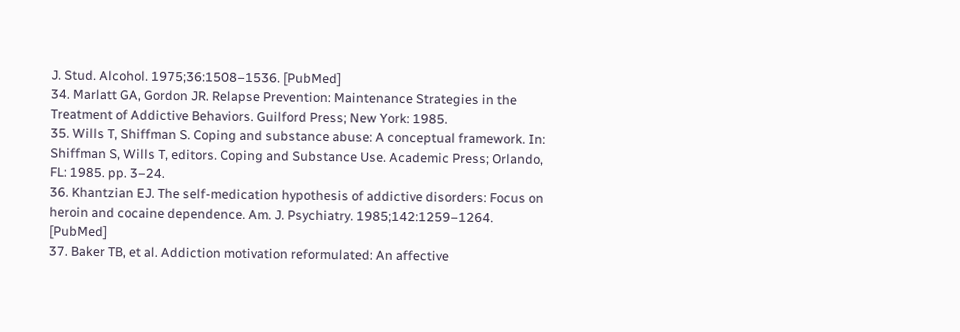J. Stud. Alcohol. 1975;36:1508–1536. [PubMed]
34. Marlatt GA, Gordon JR. Relapse Prevention: Maintenance Strategies in the Treatment of Addictive Behaviors. Guilford Press; New York: 1985.
35. Wills T, Shiffman S. Coping and substance abuse: A conceptual framework. In: Shiffman S, Wills T, editors. Coping and Substance Use. Academic Press; Orlando, FL: 1985. pp. 3–24.
36. Khantzian EJ. The self-medication hypothesis of addictive disorders: Focus on heroin and cocaine dependence. Am. J. Psychiatry. 1985;142:1259–1264. [PubMed]
37. Baker TB, et al. Addiction motivation reformulated: An affective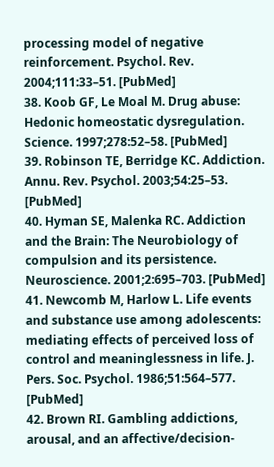processing model of negative reinforcement. Psychol. Rev. 2004;111:33–51. [PubMed]
38. Koob GF, Le Moal M. Drug abuse: Hedonic homeostatic dysregulation. Science. 1997;278:52–58. [PubMed]
39. Robinson TE, Berridge KC. Addiction. Annu. Rev. Psychol. 2003;54:25–53. [PubMed]
40. Hyman SE, Malenka RC. Addiction and the Brain: The Neurobiology of compulsion and its persistence. Neuroscience. 2001;2:695–703. [PubMed]
41. Newcomb M, Harlow L. Life events and substance use among adolescents: mediating effects of perceived loss of control and meaninglessness in life. J. Pers. Soc. Psychol. 1986;51:564–577. [PubMed]
42. Brown RI. Gambling addictions, arousal, and an affective/decision-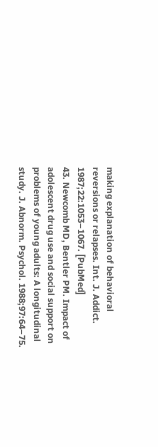making explanation of behavioral reversions or relapses. Int. J. Addict. 1987;22:1053–1067. [PubMed]
43. Newcomb MD, Bentler PM. Impact of adolescent drug use and social support on problems of young adults: A longitudinal study. J. Abnorm. Psychol. 1988;97:64–75.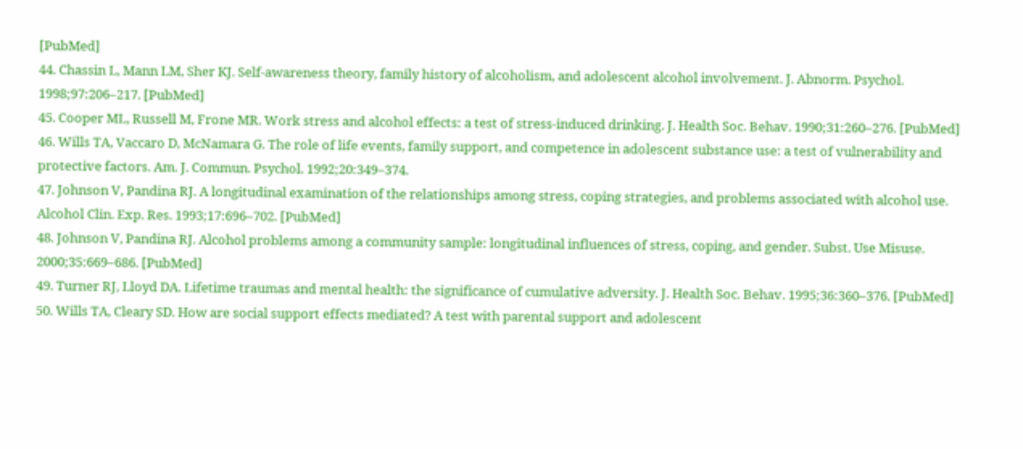[PubMed]
44. Chassin L, Mann LM, Sher KJ. Self-awareness theory, family history of alcoholism, and adolescent alcohol involvement. J. Abnorm. Psychol. 1998;97:206–217. [PubMed]
45. Cooper ML, Russell M, Frone MR. Work stress and alcohol effects: a test of stress-induced drinking. J. Health Soc. Behav. 1990;31:260–276. [PubMed]
46. Wills TA, Vaccaro D, McNamara G. The role of life events, family support, and competence in adolescent substance use: a test of vulnerability and protective factors. Am. J. Commun. Psychol. 1992;20:349–374.
47. Johnson V, Pandina RJ. A longitudinal examination of the relationships among stress, coping strategies, and problems associated with alcohol use. Alcohol Clin. Exp. Res. 1993;17:696–702. [PubMed]
48. Johnson V, Pandina RJ. Alcohol problems among a community sample: longitudinal influences of stress, coping, and gender. Subst. Use Misuse. 2000;35:669–686. [PubMed]
49. Turner RJ, Lloyd DA. Lifetime traumas and mental health: the significance of cumulative adversity. J. Health Soc. Behav. 1995;36:360–376. [PubMed]
50. Wills TA, Cleary SD. How are social support effects mediated? A test with parental support and adolescent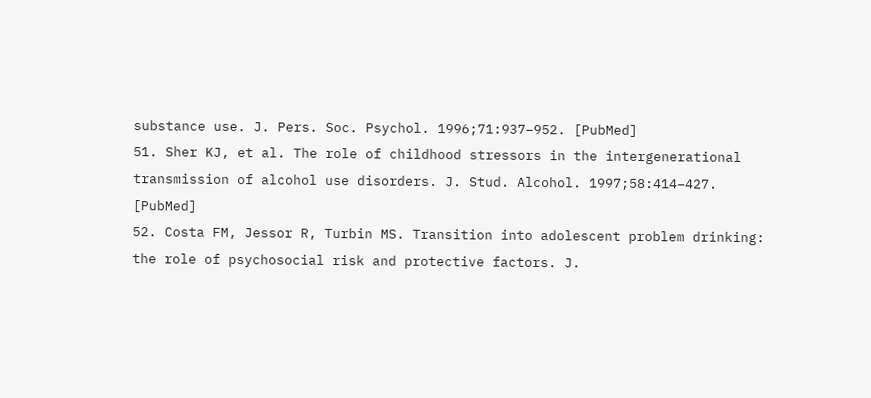substance use. J. Pers. Soc. Psychol. 1996;71:937–952. [PubMed]
51. Sher KJ, et al. The role of childhood stressors in the intergenerational transmission of alcohol use disorders. J. Stud. Alcohol. 1997;58:414–427. [PubMed]
52. Costa FM, Jessor R, Turbin MS. Transition into adolescent problem drinking: the role of psychosocial risk and protective factors. J.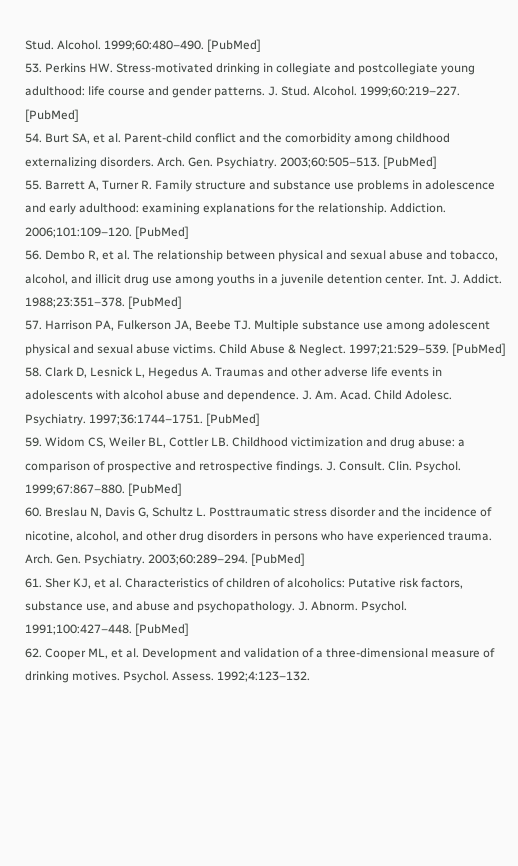Stud. Alcohol. 1999;60:480–490. [PubMed]
53. Perkins HW. Stress-motivated drinking in collegiate and postcollegiate young adulthood: life course and gender patterns. J. Stud. Alcohol. 1999;60:219–227. [PubMed]
54. Burt SA, et al. Parent-child conflict and the comorbidity among childhood externalizing disorders. Arch. Gen. Psychiatry. 2003;60:505–513. [PubMed]
55. Barrett A, Turner R. Family structure and substance use problems in adolescence and early adulthood: examining explanations for the relationship. Addiction. 2006;101:109–120. [PubMed]
56. Dembo R, et al. The relationship between physical and sexual abuse and tobacco, alcohol, and illicit drug use among youths in a juvenile detention center. Int. J. Addict. 1988;23:351–378. [PubMed]
57. Harrison PA, Fulkerson JA, Beebe TJ. Multiple substance use among adolescent physical and sexual abuse victims. Child Abuse & Neglect. 1997;21:529–539. [PubMed]
58. Clark D, Lesnick L, Hegedus A. Traumas and other adverse life events in adolescents with alcohol abuse and dependence. J. Am. Acad. Child Adolesc. Psychiatry. 1997;36:1744–1751. [PubMed]
59. Widom CS, Weiler BL, Cottler LB. Childhood victimization and drug abuse: a comparison of prospective and retrospective findings. J. Consult. Clin. Psychol. 1999;67:867–880. [PubMed]
60. Breslau N, Davis G, Schultz L. Posttraumatic stress disorder and the incidence of nicotine, alcohol, and other drug disorders in persons who have experienced trauma. Arch. Gen. Psychiatry. 2003;60:289–294. [PubMed]
61. Sher KJ, et al. Characteristics of children of alcoholics: Putative risk factors, substance use, and abuse and psychopathology. J. Abnorm. Psychol. 1991;100:427–448. [PubMed]
62. Cooper ML, et al. Development and validation of a three-dimensional measure of drinking motives. Psychol. Assess. 1992;4:123–132.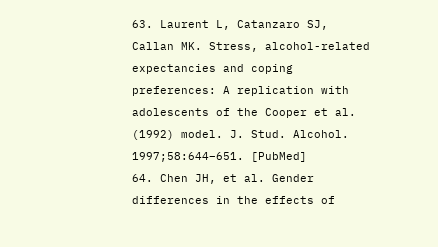63. Laurent L, Catanzaro SJ, Callan MK. Stress, alcohol-related expectancies and coping preferences: A replication with adolescents of the Cooper et al. (1992) model. J. Stud. Alcohol. 1997;58:644–651. [PubMed]
64. Chen JH, et al. Gender differences in the effects of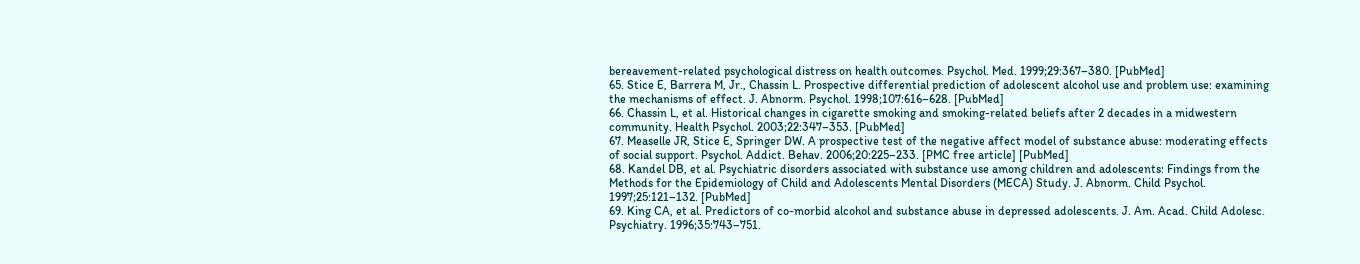bereavement-related psychological distress on health outcomes. Psychol. Med. 1999;29:367–380. [PubMed]
65. Stice E, Barrera M, Jr., Chassin L. Prospective differential prediction of adolescent alcohol use and problem use: examining the mechanisms of effect. J. Abnorm. Psychol. 1998;107:616–628. [PubMed]
66. Chassin L, et al. Historical changes in cigarette smoking and smoking-related beliefs after 2 decades in a midwestern community. Health Psychol. 2003;22:347–353. [PubMed]
67. Measelle JR, Stice E, Springer DW. A prospective test of the negative affect model of substance abuse: moderating effects of social support. Psychol. Addict. Behav. 2006;20:225–233. [PMC free article] [PubMed]
68. Kandel DB, et al. Psychiatric disorders associated with substance use among children and adolescents: Findings from the Methods for the Epidemiology of Child and Adolescents Mental Disorders (MECA) Study. J. Abnorm. Child Psychol. 1997;25:121–132. [PubMed]
69. King CA, et al. Predictors of co-morbid alcohol and substance abuse in depressed adolescents. J. Am. Acad. Child Adolesc. Psychiatry. 1996;35:743–751.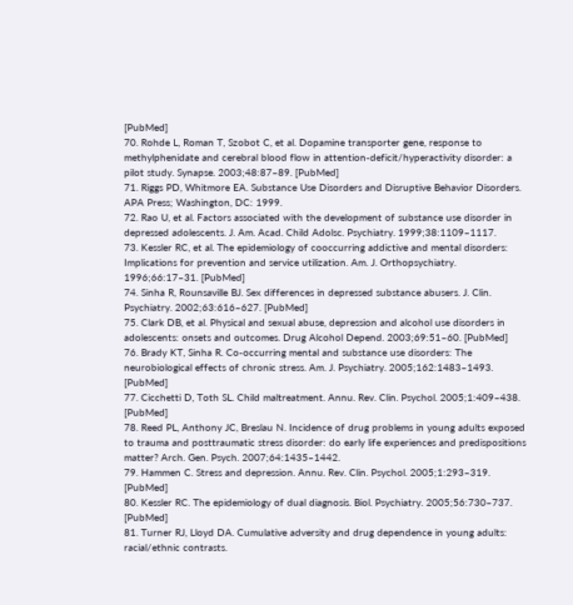[PubMed]
70. Rohde L, Roman T, Szobot C, et al. Dopamine transporter gene, response to methylphenidate and cerebral blood flow in attention-deficit/hyperactivity disorder: a pilot study. Synapse. 2003;48:87–89. [PubMed]
71. Riggs PD, Whitmore EA. Substance Use Disorders and Disruptive Behavior Disorders. APA Press; Washington, DC: 1999.
72. Rao U, et al. Factors associated with the development of substance use disorder in depressed adolescents. J. Am. Acad. Child Adolsc. Psychiatry. 1999;38:1109–1117.
73. Kessler RC, et al. The epidemiology of cooccurring addictive and mental disorders: Implications for prevention and service utilization. Am. J. Orthopsychiatry. 1996;66:17–31. [PubMed]
74. Sinha R, Rounsaville BJ. Sex differences in depressed substance abusers. J. Clin. Psychiatry. 2002;63:616–627. [PubMed]
75. Clark DB, et al. Physical and sexual abuse, depression and alcohol use disorders in adolescents: onsets and outcomes. Drug Alcohol Depend. 2003;69:51–60. [PubMed]
76. Brady KT, Sinha R. Co-occurring mental and substance use disorders: The neurobiological effects of chronic stress. Am. J. Psychiatry. 2005;162:1483–1493. [PubMed]
77. Cicchetti D, Toth SL. Child maltreatment. Annu. Rev. Clin. Psychol. 2005;1:409–438. [PubMed]
78. Reed PL, Anthony JC, Breslau N. Incidence of drug problems in young adults exposed to trauma and posttraumatic stress disorder: do early life experiences and predispositions matter? Arch. Gen. Psych. 2007;64:1435–1442.
79. Hammen C. Stress and depression. Annu. Rev. Clin. Psychol. 2005;1:293–319. [PubMed]
80. Kessler RC. The epidemiology of dual diagnosis. Biol. Psychiatry. 2005;56:730–737. [PubMed]
81. Turner RJ, Lloyd DA. Cumulative adversity and drug dependence in young adults: racial/ethnic contrasts.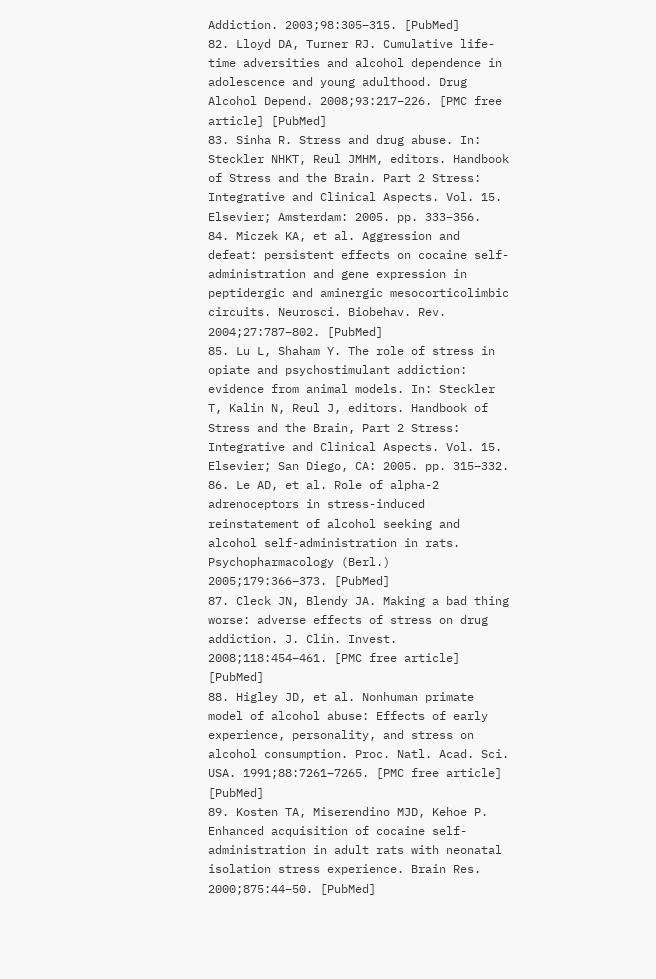Addiction. 2003;98:305–315. [PubMed]
82. Lloyd DA, Turner RJ. Cumulative life-time adversities and alcohol dependence in adolescence and young adulthood. Drug Alcohol Depend. 2008;93:217–226. [PMC free article] [PubMed]
83. Sinha R. Stress and drug abuse. In: Steckler NHKT, Reul JMHM, editors. Handbook of Stress and the Brain. Part 2 Stress: Integrative and Clinical Aspects. Vol. 15. Elsevier; Amsterdam: 2005. pp. 333–356.
84. Miczek KA, et al. Aggression and defeat: persistent effects on cocaine self-administration and gene expression in peptidergic and aminergic mesocorticolimbic circuits. Neurosci. Biobehav. Rev. 2004;27:787–802. [PubMed]
85. Lu L, Shaham Y. The role of stress in opiate and psychostimulant addiction: evidence from animal models. In: Steckler T, Kalin N, Reul J, editors. Handbook of Stress and the Brain, Part 2 Stress: Integrative and Clinical Aspects. Vol. 15. Elsevier; San Diego, CA: 2005. pp. 315–332.
86. Le AD, et al. Role of alpha-2 adrenoceptors in stress-induced reinstatement of alcohol seeking and alcohol self-administration in rats. Psychopharmacology (Berl.) 2005;179:366–373. [PubMed]
87. Cleck JN, Blendy JA. Making a bad thing worse: adverse effects of stress on drug addiction. J. Clin. Invest. 2008;118:454–461. [PMC free article] [PubMed]
88. Higley JD, et al. Nonhuman primate model of alcohol abuse: Effects of early experience, personality, and stress on alcohol consumption. Proc. Natl. Acad. Sci. USA. 1991;88:7261–7265. [PMC free article] [PubMed]
89. Kosten TA, Miserendino MJD, Kehoe P. Enhanced acquisition of cocaine self-administration in adult rats with neonatal isolation stress experience. Brain Res. 2000;875:44–50. [PubMed]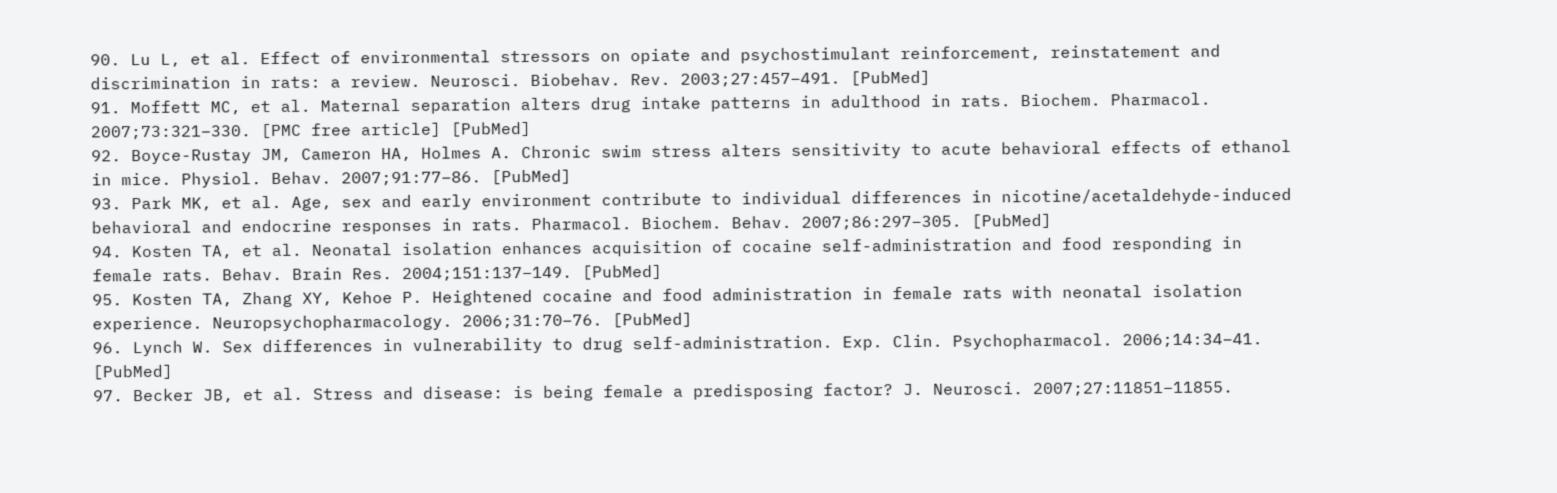90. Lu L, et al. Effect of environmental stressors on opiate and psychostimulant reinforcement, reinstatement and discrimination in rats: a review. Neurosci. Biobehav. Rev. 2003;27:457–491. [PubMed]
91. Moffett MC, et al. Maternal separation alters drug intake patterns in adulthood in rats. Biochem. Pharmacol. 2007;73:321–330. [PMC free article] [PubMed]
92. Boyce-Rustay JM, Cameron HA, Holmes A. Chronic swim stress alters sensitivity to acute behavioral effects of ethanol in mice. Physiol. Behav. 2007;91:77–86. [PubMed]
93. Park MK, et al. Age, sex and early environment contribute to individual differences in nicotine/acetaldehyde-induced behavioral and endocrine responses in rats. Pharmacol. Biochem. Behav. 2007;86:297–305. [PubMed]
94. Kosten TA, et al. Neonatal isolation enhances acquisition of cocaine self-administration and food responding in female rats. Behav. Brain Res. 2004;151:137–149. [PubMed]
95. Kosten TA, Zhang XY, Kehoe P. Heightened cocaine and food administration in female rats with neonatal isolation experience. Neuropsychopharmacology. 2006;31:70–76. [PubMed]
96. Lynch W. Sex differences in vulnerability to drug self-administration. Exp. Clin. Psychopharmacol. 2006;14:34–41. [PubMed]
97. Becker JB, et al. Stress and disease: is being female a predisposing factor? J. Neurosci. 2007;27:11851–11855.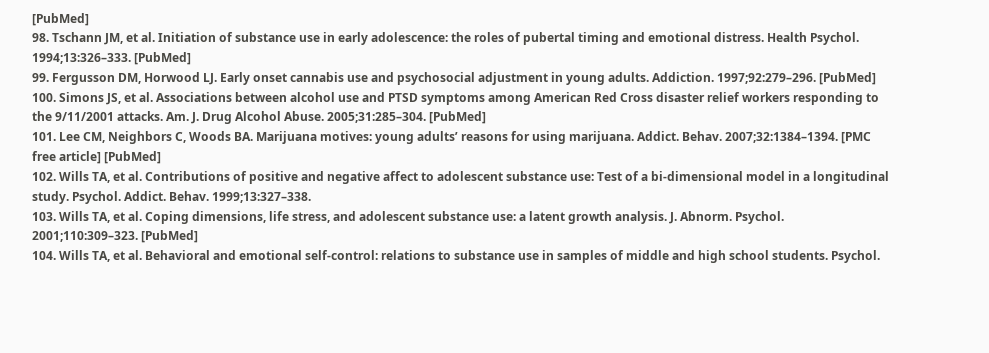[PubMed]
98. Tschann JM, et al. Initiation of substance use in early adolescence: the roles of pubertal timing and emotional distress. Health Psychol. 1994;13:326–333. [PubMed]
99. Fergusson DM, Horwood LJ. Early onset cannabis use and psychosocial adjustment in young adults. Addiction. 1997;92:279–296. [PubMed]
100. Simons JS, et al. Associations between alcohol use and PTSD symptoms among American Red Cross disaster relief workers responding to the 9/11/2001 attacks. Am. J. Drug Alcohol Abuse. 2005;31:285–304. [PubMed]
101. Lee CM, Neighbors C, Woods BA. Marijuana motives: young adults’ reasons for using marijuana. Addict. Behav. 2007;32:1384–1394. [PMC free article] [PubMed]
102. Wills TA, et al. Contributions of positive and negative affect to adolescent substance use: Test of a bi-dimensional model in a longitudinal study. Psychol. Addict. Behav. 1999;13:327–338.
103. Wills TA, et al. Coping dimensions, life stress, and adolescent substance use: a latent growth analysis. J. Abnorm. Psychol. 2001;110:309–323. [PubMed]
104. Wills TA, et al. Behavioral and emotional self-control: relations to substance use in samples of middle and high school students. Psychol.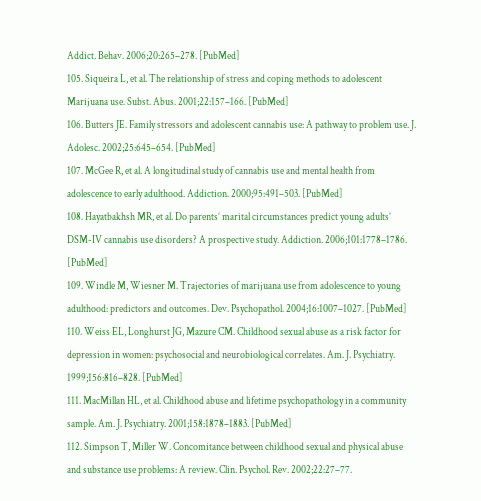Addict. Behav. 2006;20:265–278. [PubMed]
105. Siqueira L, et al. The relationship of stress and coping methods to adolescent Marijuana use. Subst. Abus. 2001;22:157–166. [PubMed]
106. Butters JE. Family stressors and adolescent cannabis use: A pathway to problem use. J. Adolesc. 2002;25:645–654. [PubMed]
107. McGee R, et al. A longitudinal study of cannabis use and mental health from adolescence to early adulthood. Addiction. 2000;95:491–503. [PubMed]
108. Hayatbakhsh MR, et al. Do parents’ marital circumstances predict young adults’ DSM-IV cannabis use disorders? A prospective study. Addiction. 2006;101:1778–1786. [PubMed]
109. Windle M, Wiesner M. Trajectories of marijuana use from adolescence to young adulthood: predictors and outcomes. Dev. Psychopathol. 2004;16:1007–1027. [PubMed]
110. Weiss EL, Longhurst JG, Mazure CM. Childhood sexual abuse as a risk factor for depression in women: psychosocial and neurobiological correlates. Am. J. Psychiatry. 1999;156:816–828. [PubMed]
111. MacMillan HL, et al. Childhood abuse and lifetime psychopathology in a community sample. Am. J. Psychiatry. 2001;158:1878–1883. [PubMed]
112. Simpson T, Miller W. Concomitance between childhood sexual and physical abuse and substance use problems: A review. Clin. Psychol. Rev. 2002;22:27–77.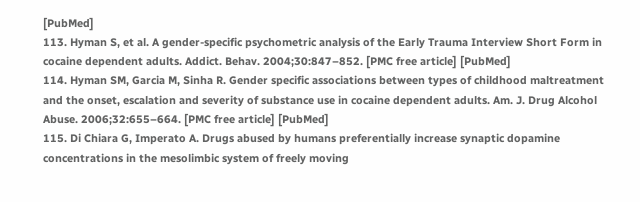[PubMed]
113. Hyman S, et al. A gender-specific psychometric analysis of the Early Trauma Interview Short Form in cocaine dependent adults. Addict. Behav. 2004;30:847–852. [PMC free article] [PubMed]
114. Hyman SM, Garcia M, Sinha R. Gender specific associations between types of childhood maltreatment and the onset, escalation and severity of substance use in cocaine dependent adults. Am. J. Drug Alcohol Abuse. 2006;32:655–664. [PMC free article] [PubMed]
115. Di Chiara G, Imperato A. Drugs abused by humans preferentially increase synaptic dopamine concentrations in the mesolimbic system of freely moving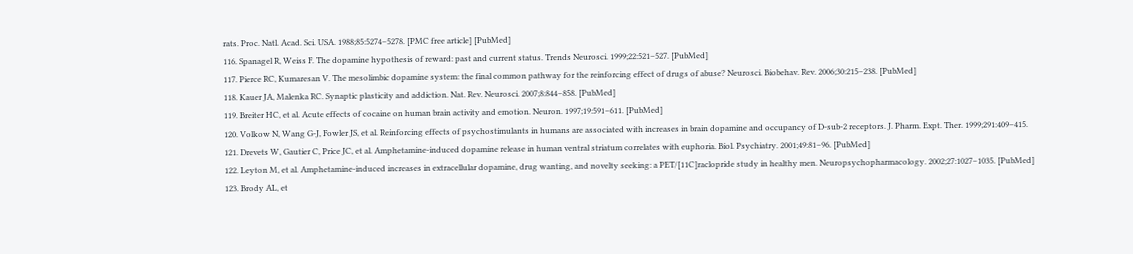rats. Proc. Natl. Acad. Sci. USA. 1988;85:5274–5278. [PMC free article] [PubMed]
116. Spanagel R, Weiss F. The dopamine hypothesis of reward: past and current status. Trends Neurosci. 1999;22:521–527. [PubMed]
117. Pierce RC, Kumaresan V. The mesolimbic dopamine system: the final common pathway for the reinforcing effect of drugs of abuse? Neurosci. Biobehav. Rev. 2006;30:215–238. [PubMed]
118. Kauer JA, Malenka RC. Synaptic plasticity and addiction. Nat. Rev. Neurosci. 2007;8:844–858. [PubMed]
119. Breiter HC, et al. Acute effects of cocaine on human brain activity and emotion. Neuron. 1997;19:591–611. [PubMed]
120. Volkow N, Wang G-J, Fowler JS, et al. Reinforcing effects of psychostimulants in humans are associated with increases in brain dopamine and occupancy of D-sub-2 receptors. J. Pharm. Expt. Ther. 1999;291:409–415.
121. Drevets W, Gautier C, Price JC, et al. Amphetamine-induced dopamine release in human ventral striatum correlates with euphoria. Biol. Psychiatry. 2001;49:81–96. [PubMed]
122. Leyton M, et al. Amphetamine-induced increases in extracellular dopamine, drug wanting, and novelty seeking: a PET/[11C]raclopride study in healthy men. Neuropsychopharmacology. 2002;27:1027–1035. [PubMed]
123. Brody AL, et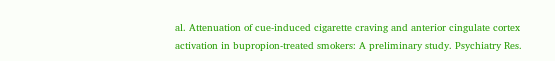al. Attenuation of cue-induced cigarette craving and anterior cingulate cortex activation in bupropion-treated smokers: A preliminary study. Psychiatry Res.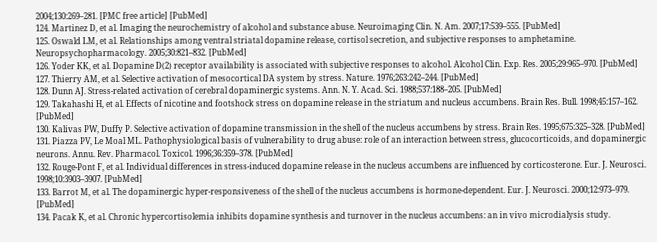2004;130:269–281. [PMC free article] [PubMed]
124. Martinez D, et al. Imaging the neurochemistry of alcohol and substance abuse. Neuroimaging Clin. N. Am. 2007;17:539–555. [PubMed]
125. Oswald LM, et al. Relationships among ventral striatal dopamine release, cortisol secretion, and subjective responses to amphetamine. Neuropsychopharmacology. 2005;30:821–832. [PubMed]
126. Yoder KK, et al. Dopamine D(2) receptor availability is associated with subjective responses to alcohol. Alcohol Clin. Exp. Res. 2005;29:965–970. [PubMed]
127. Thierry AM, et al. Selective activation of mesocortical DA system by stress. Nature. 1976;263:242–244. [PubMed]
128. Dunn AJ. Stress-related activation of cerebral dopaminergic systems. Ann. N. Y. Acad. Sci. 1988;537:188–205. [PubMed]
129. Takahashi H, et al. Effects of nicotine and footshock stress on dopamine release in the striatum and nucleus accumbens. Brain Res. Bull. 1998;45:157–162. [PubMed]
130. Kalivas PW, Duffy P. Selective activation of dopamine transmission in the shell of the nucleus accumbens by stress. Brain Res. 1995;675:325–328. [PubMed]
131. Piazza PV, Le Moal ML. Pathophysiological basis of vulnerability to drug abuse: role of an interaction between stress, glucocorticoids, and dopaminergic neurons. Annu. Rev. Pharmacol. Toxicol. 1996;36:359–378. [PubMed]
132. Rouge-Pont F, et al. Individual differences in stress-induced dopamine release in the nucleus accumbens are influenced by corticosterone. Eur. J. Neurosci. 1998;10:3903–3907. [PubMed]
133. Barrot M, et al. The dopaminergic hyper-responsiveness of the shell of the nucleus accumbens is hormone-dependent. Eur. J. Neurosci. 2000;12:973–979. [PubMed]
134. Pacak K, et al. Chronic hypercortisolemia inhibits dopamine synthesis and turnover in the nucleus accumbens: an in vivo microdialysis study.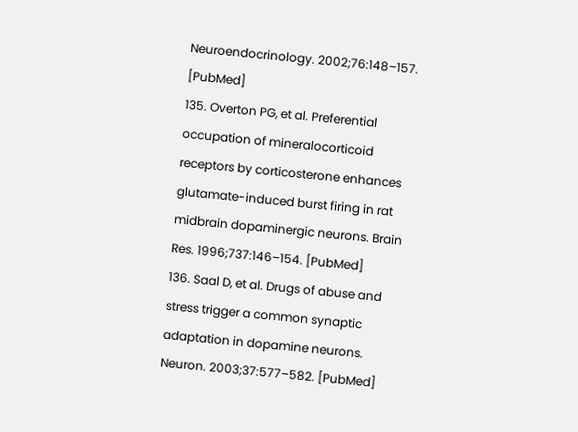Neuroendocrinology. 2002;76:148–157. [PubMed]
135. Overton PG, et al. Preferential occupation of mineralocorticoid receptors by corticosterone enhances glutamate-induced burst firing in rat midbrain dopaminergic neurons. Brain Res. 1996;737:146–154. [PubMed]
136. Saal D, et al. Drugs of abuse and stress trigger a common synaptic adaptation in dopamine neurons. Neuron. 2003;37:577–582. [PubMed]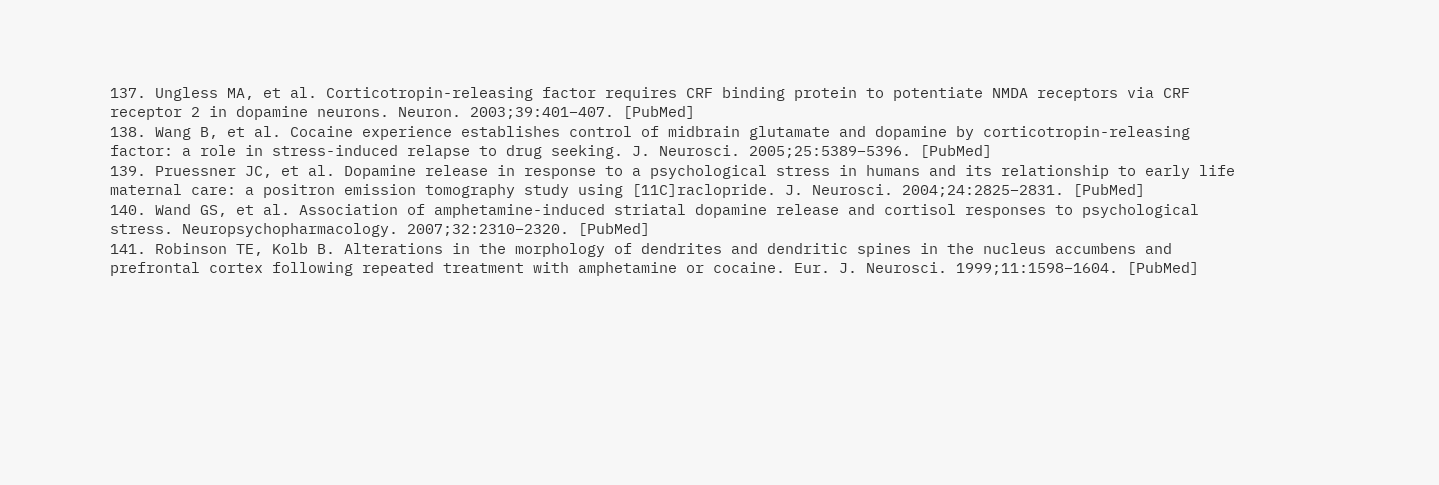137. Ungless MA, et al. Corticotropin-releasing factor requires CRF binding protein to potentiate NMDA receptors via CRF receptor 2 in dopamine neurons. Neuron. 2003;39:401–407. [PubMed]
138. Wang B, et al. Cocaine experience establishes control of midbrain glutamate and dopamine by corticotropin-releasing factor: a role in stress-induced relapse to drug seeking. J. Neurosci. 2005;25:5389–5396. [PubMed]
139. Pruessner JC, et al. Dopamine release in response to a psychological stress in humans and its relationship to early life maternal care: a positron emission tomography study using [11C]raclopride. J. Neurosci. 2004;24:2825–2831. [PubMed]
140. Wand GS, et al. Association of amphetamine-induced striatal dopamine release and cortisol responses to psychological stress. Neuropsychopharmacology. 2007;32:2310–2320. [PubMed]
141. Robinson TE, Kolb B. Alterations in the morphology of dendrites and dendritic spines in the nucleus accumbens and prefrontal cortex following repeated treatment with amphetamine or cocaine. Eur. J. Neurosci. 1999;11:1598–1604. [PubMed]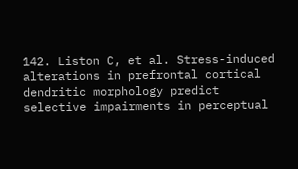142. Liston C, et al. Stress-induced alterations in prefrontal cortical dendritic morphology predict selective impairments in perceptual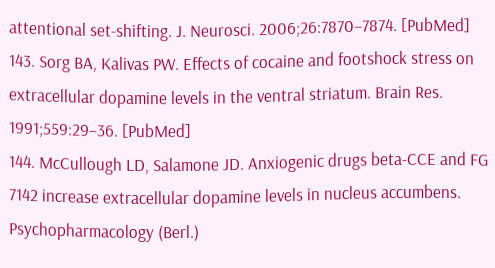attentional set-shifting. J. Neurosci. 2006;26:7870–7874. [PubMed]
143. Sorg BA, Kalivas PW. Effects of cocaine and footshock stress on extracellular dopamine levels in the ventral striatum. Brain Res. 1991;559:29–36. [PubMed]
144. McCullough LD, Salamone JD. Anxiogenic drugs beta-CCE and FG 7142 increase extracellular dopamine levels in nucleus accumbens. Psychopharmacology (Berl.)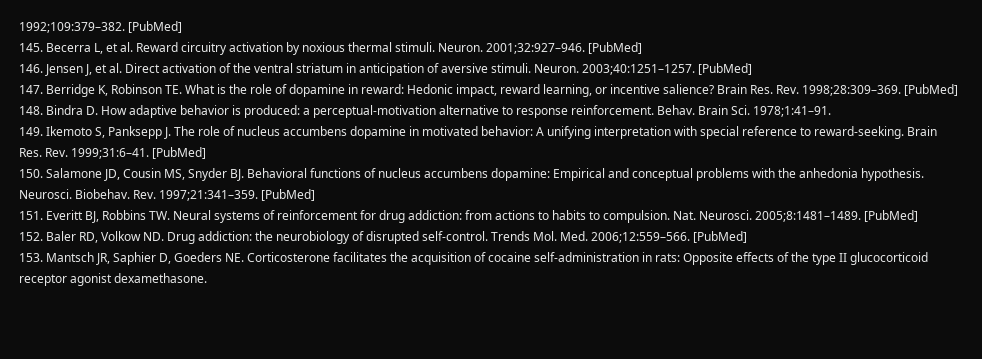1992;109:379–382. [PubMed]
145. Becerra L, et al. Reward circuitry activation by noxious thermal stimuli. Neuron. 2001;32:927–946. [PubMed]
146. Jensen J, et al. Direct activation of the ventral striatum in anticipation of aversive stimuli. Neuron. 2003;40:1251–1257. [PubMed]
147. Berridge K, Robinson TE. What is the role of dopamine in reward: Hedonic impact, reward learning, or incentive salience? Brain Res. Rev. 1998;28:309–369. [PubMed]
148. Bindra D. How adaptive behavior is produced: a perceptual-motivation alternative to response reinforcement. Behav. Brain Sci. 1978;1:41–91.
149. Ikemoto S, Panksepp J. The role of nucleus accumbens dopamine in motivated behavior: A unifying interpretation with special reference to reward-seeking. Brain Res. Rev. 1999;31:6–41. [PubMed]
150. Salamone JD, Cousin MS, Snyder BJ. Behavioral functions of nucleus accumbens dopamine: Empirical and conceptual problems with the anhedonia hypothesis. Neurosci. Biobehav. Rev. 1997;21:341–359. [PubMed]
151. Everitt BJ, Robbins TW. Neural systems of reinforcement for drug addiction: from actions to habits to compulsion. Nat. Neurosci. 2005;8:1481–1489. [PubMed]
152. Baler RD, Volkow ND. Drug addiction: the neurobiology of disrupted self-control. Trends Mol. Med. 2006;12:559–566. [PubMed]
153. Mantsch JR, Saphier D, Goeders NE. Corticosterone facilitates the acquisition of cocaine self-administration in rats: Opposite effects of the type II glucocorticoid receptor agonist dexamethasone.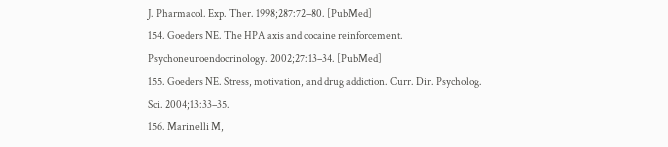J. Pharmacol. Exp. Ther. 1998;287:72–80. [PubMed]
154. Goeders NE. The HPA axis and cocaine reinforcement. Psychoneuroendocrinology. 2002;27:13–34. [PubMed]
155. Goeders NE. Stress, motivation, and drug addiction. Curr. Dir. Psycholog. Sci. 2004;13:33–35.
156. Marinelli M,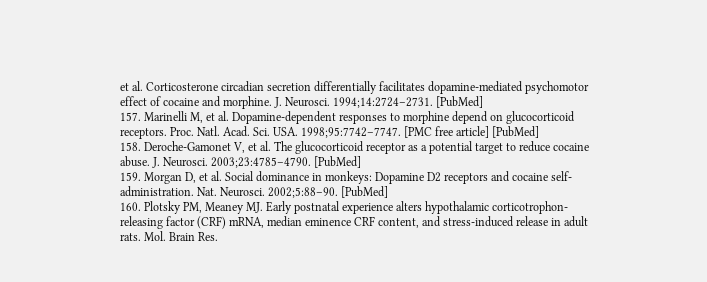et al. Corticosterone circadian secretion differentially facilitates dopamine-mediated psychomotor effect of cocaine and morphine. J. Neurosci. 1994;14:2724–2731. [PubMed]
157. Marinelli M, et al. Dopamine-dependent responses to morphine depend on glucocorticoid receptors. Proc. Natl. Acad. Sci. USA. 1998;95:7742–7747. [PMC free article] [PubMed]
158. Deroche-Gamonet V, et al. The glucocorticoid receptor as a potential target to reduce cocaine abuse. J. Neurosci. 2003;23:4785–4790. [PubMed]
159. Morgan D, et al. Social dominance in monkeys: Dopamine D2 receptors and cocaine self-administration. Nat. Neurosci. 2002;5:88–90. [PubMed]
160. Plotsky PM, Meaney MJ. Early postnatal experience alters hypothalamic corticotrophon-releasing factor (CRF) mRNA, median eminence CRF content, and stress-induced release in adult rats. Mol. Brain Res.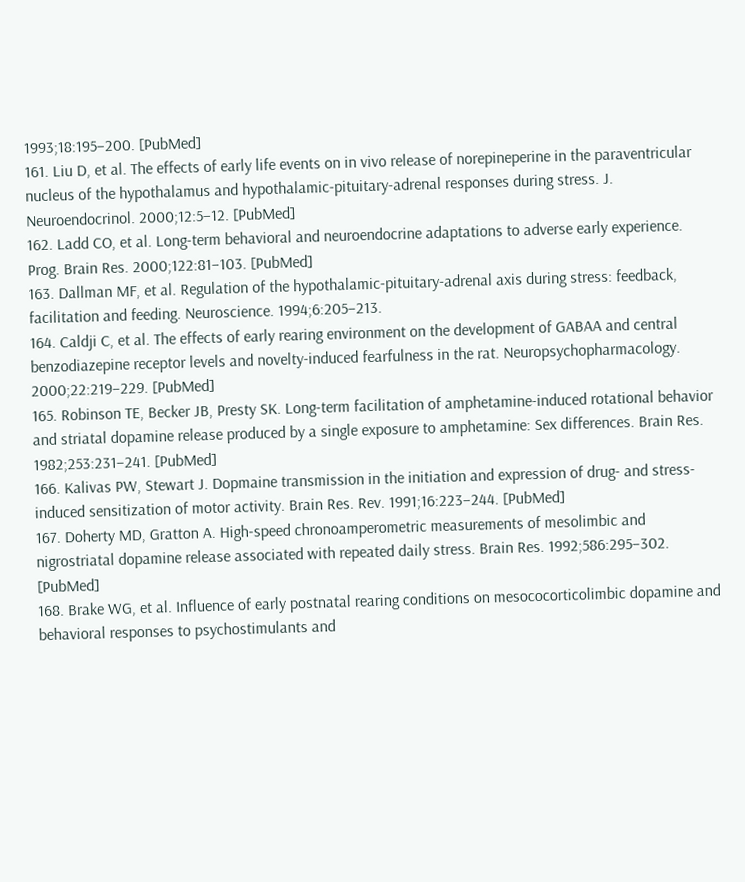1993;18:195–200. [PubMed]
161. Liu D, et al. The effects of early life events on in vivo release of norepineperine in the paraventricular nucleus of the hypothalamus and hypothalamic-pituitary-adrenal responses during stress. J. Neuroendocrinol. 2000;12:5–12. [PubMed]
162. Ladd CO, et al. Long-term behavioral and neuroendocrine adaptations to adverse early experience. Prog. Brain Res. 2000;122:81–103. [PubMed]
163. Dallman MF, et al. Regulation of the hypothalamic-pituitary-adrenal axis during stress: feedback, facilitation and feeding. Neuroscience. 1994;6:205–213.
164. Caldji C, et al. The effects of early rearing environment on the development of GABAA and central benzodiazepine receptor levels and novelty-induced fearfulness in the rat. Neuropsychopharmacology. 2000;22:219–229. [PubMed]
165. Robinson TE, Becker JB, Presty SK. Long-term facilitation of amphetamine-induced rotational behavior and striatal dopamine release produced by a single exposure to amphetamine: Sex differences. Brain Res. 1982;253:231–241. [PubMed]
166. Kalivas PW, Stewart J. Dopmaine transmission in the initiation and expression of drug- and stress-induced sensitization of motor activity. Brain Res. Rev. 1991;16:223–244. [PubMed]
167. Doherty MD, Gratton A. High-speed chronoamperometric measurements of mesolimbic and nigrostriatal dopamine release associated with repeated daily stress. Brain Res. 1992;586:295–302. [PubMed]
168. Brake WG, et al. Influence of early postnatal rearing conditions on mesococorticolimbic dopamine and behavioral responses to psychostimulants and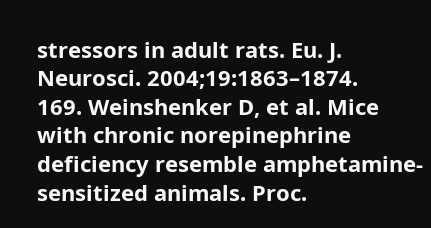stressors in adult rats. Eu. J. Neurosci. 2004;19:1863–1874.
169. Weinshenker D, et al. Mice with chronic norepinephrine deficiency resemble amphetamine-sensitized animals. Proc.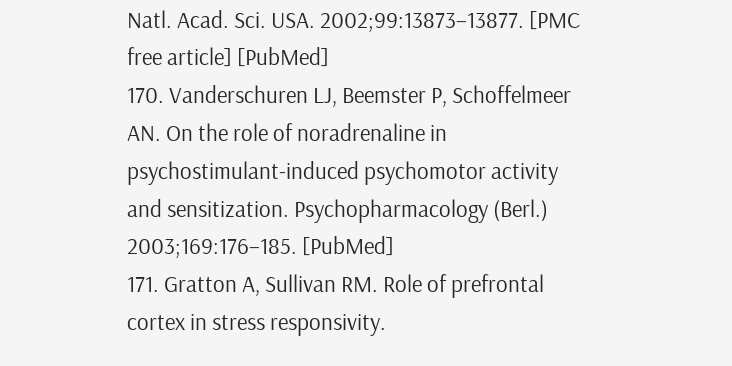Natl. Acad. Sci. USA. 2002;99:13873–13877. [PMC free article] [PubMed]
170. Vanderschuren LJ, Beemster P, Schoffelmeer AN. On the role of noradrenaline in psychostimulant-induced psychomotor activity and sensitization. Psychopharmacology (Berl.) 2003;169:176–185. [PubMed]
171. Gratton A, Sullivan RM. Role of prefrontal cortex in stress responsivity.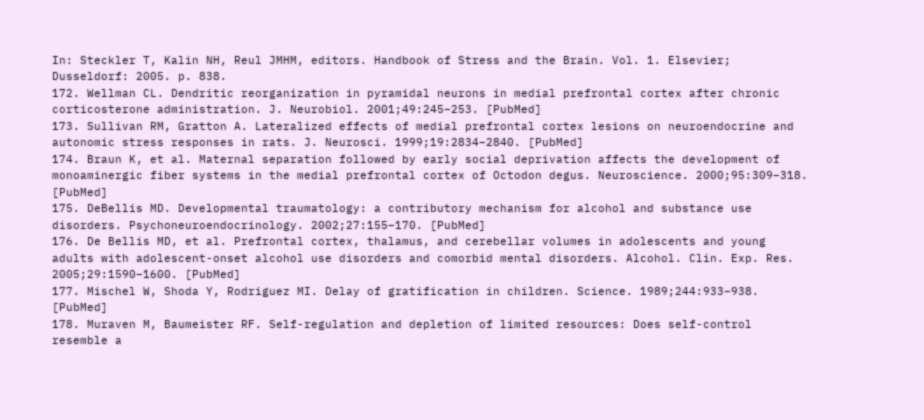In: Steckler T, Kalin NH, Reul JMHM, editors. Handbook of Stress and the Brain. Vol. 1. Elsevier; Dusseldorf: 2005. p. 838.
172. Wellman CL. Dendritic reorganization in pyramidal neurons in medial prefrontal cortex after chronic corticosterone administration. J. Neurobiol. 2001;49:245–253. [PubMed]
173. Sullivan RM, Gratton A. Lateralized effects of medial prefrontal cortex lesions on neuroendocrine and autonomic stress responses in rats. J. Neurosci. 1999;19:2834–2840. [PubMed]
174. Braun K, et al. Maternal separation followed by early social deprivation affects the development of monoaminergic fiber systems in the medial prefrontal cortex of Octodon degus. Neuroscience. 2000;95:309–318. [PubMed]
175. DeBellis MD. Developmental traumatology: a contributory mechanism for alcohol and substance use disorders. Psychoneuroendocrinology. 2002;27:155–170. [PubMed]
176. De Bellis MD, et al. Prefrontal cortex, thalamus, and cerebellar volumes in adolescents and young adults with adolescent-onset alcohol use disorders and comorbid mental disorders. Alcohol. Clin. Exp. Res. 2005;29:1590–1600. [PubMed]
177. Mischel W, Shoda Y, Rodriguez MI. Delay of gratification in children. Science. 1989;244:933–938. [PubMed]
178. Muraven M, Baumeister RF. Self-regulation and depletion of limited resources: Does self-control resemble a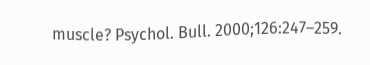muscle? Psychol. Bull. 2000;126:247–259.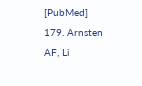[PubMed]
179. Arnsten AF, Li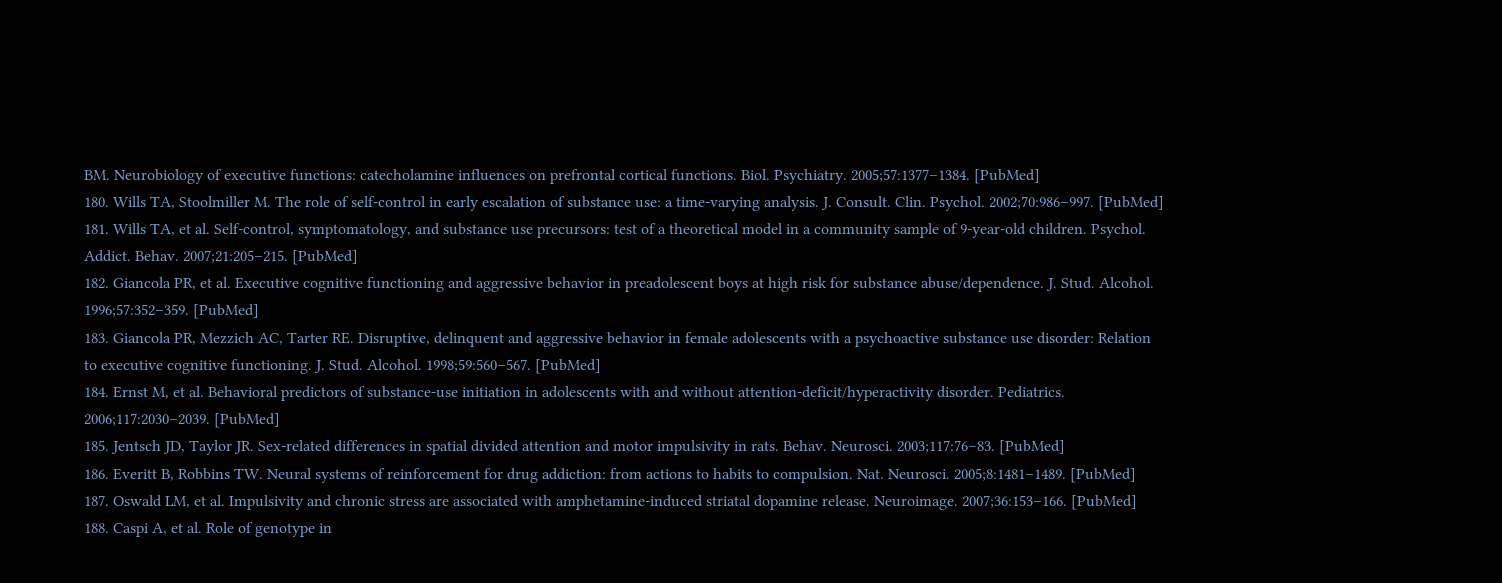BM. Neurobiology of executive functions: catecholamine influences on prefrontal cortical functions. Biol. Psychiatry. 2005;57:1377–1384. [PubMed]
180. Wills TA, Stoolmiller M. The role of self-control in early escalation of substance use: a time-varying analysis. J. Consult. Clin. Psychol. 2002;70:986–997. [PubMed]
181. Wills TA, et al. Self-control, symptomatology, and substance use precursors: test of a theoretical model in a community sample of 9-year-old children. Psychol. Addict. Behav. 2007;21:205–215. [PubMed]
182. Giancola PR, et al. Executive cognitive functioning and aggressive behavior in preadolescent boys at high risk for substance abuse/dependence. J. Stud. Alcohol. 1996;57:352–359. [PubMed]
183. Giancola PR, Mezzich AC, Tarter RE. Disruptive, delinquent and aggressive behavior in female adolescents with a psychoactive substance use disorder: Relation to executive cognitive functioning. J. Stud. Alcohol. 1998;59:560–567. [PubMed]
184. Ernst M, et al. Behavioral predictors of substance-use initiation in adolescents with and without attention-deficit/hyperactivity disorder. Pediatrics. 2006;117:2030–2039. [PubMed]
185. Jentsch JD, Taylor JR. Sex-related differences in spatial divided attention and motor impulsivity in rats. Behav. Neurosci. 2003;117:76–83. [PubMed]
186. Everitt B, Robbins TW. Neural systems of reinforcement for drug addiction: from actions to habits to compulsion. Nat. Neurosci. 2005;8:1481–1489. [PubMed]
187. Oswald LM, et al. Impulsivity and chronic stress are associated with amphetamine-induced striatal dopamine release. Neuroimage. 2007;36:153–166. [PubMed]
188. Caspi A, et al. Role of genotype in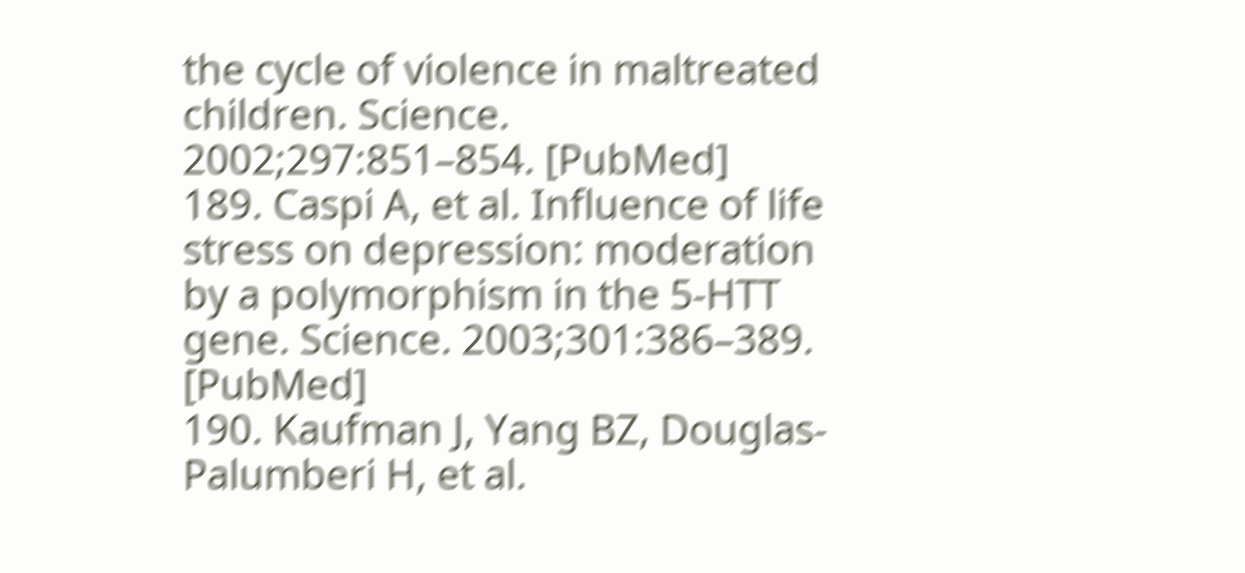the cycle of violence in maltreated children. Science. 2002;297:851–854. [PubMed]
189. Caspi A, et al. Influence of life stress on depression: moderation by a polymorphism in the 5-HTT gene. Science. 2003;301:386–389. [PubMed]
190. Kaufman J, Yang BZ, Douglas-Palumberi H, et al.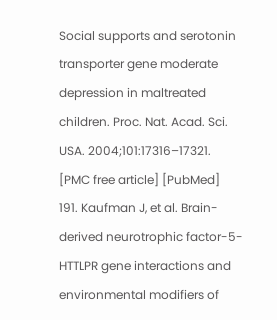Social supports and serotonin transporter gene moderate depression in maltreated children. Proc. Nat. Acad. Sci. USA. 2004;101:17316–17321. [PMC free article] [PubMed]
191. Kaufman J, et al. Brain-derived neurotrophic factor-5-HTTLPR gene interactions and environmental modifiers of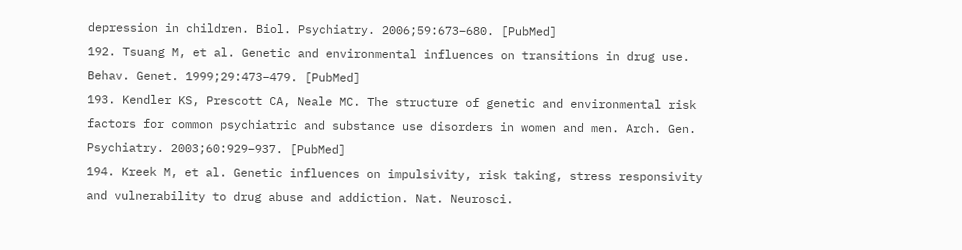depression in children. Biol. Psychiatry. 2006;59:673–680. [PubMed]
192. Tsuang M, et al. Genetic and environmental influences on transitions in drug use. Behav. Genet. 1999;29:473–479. [PubMed]
193. Kendler KS, Prescott CA, Neale MC. The structure of genetic and environmental risk factors for common psychiatric and substance use disorders in women and men. Arch. Gen. Psychiatry. 2003;60:929–937. [PubMed]
194. Kreek M, et al. Genetic influences on impulsivity, risk taking, stress responsivity and vulnerability to drug abuse and addiction. Nat. Neurosci.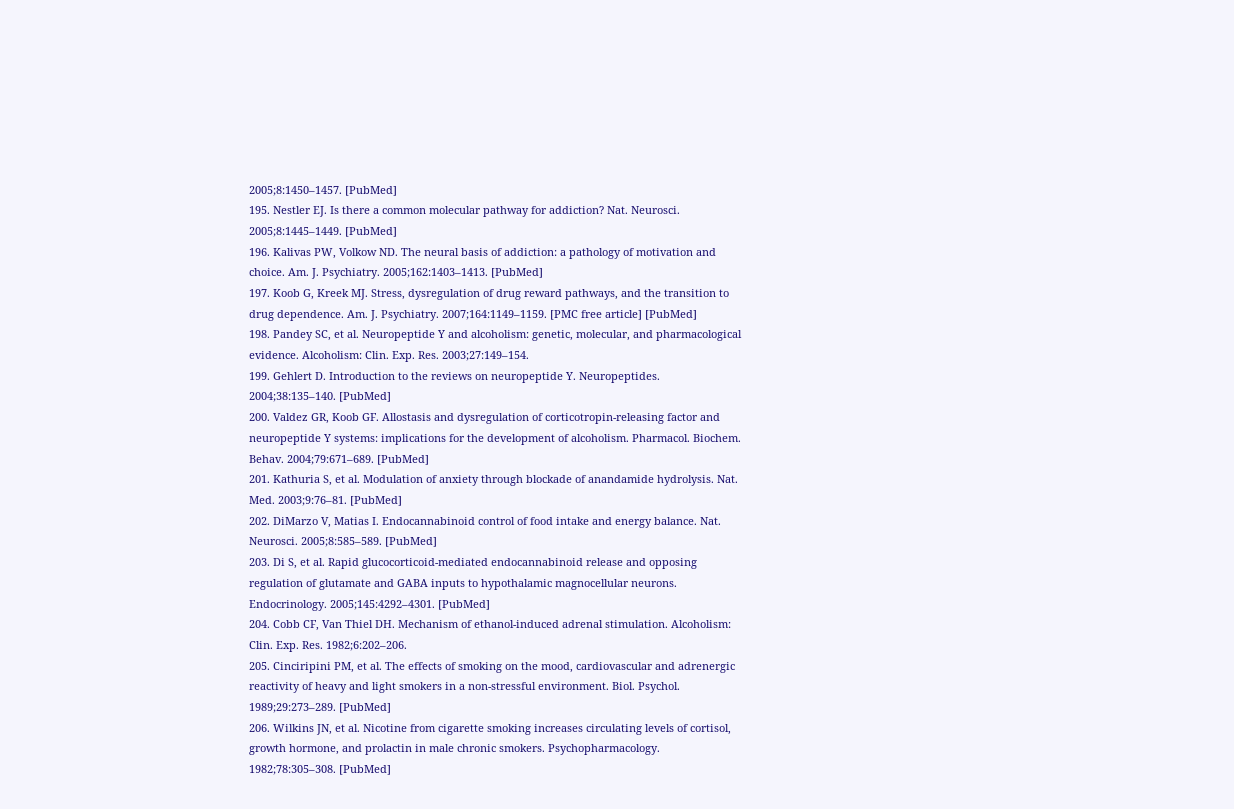2005;8:1450–1457. [PubMed]
195. Nestler EJ. Is there a common molecular pathway for addiction? Nat. Neurosci. 2005;8:1445–1449. [PubMed]
196. Kalivas PW, Volkow ND. The neural basis of addiction: a pathology of motivation and choice. Am. J. Psychiatry. 2005;162:1403–1413. [PubMed]
197. Koob G, Kreek MJ. Stress, dysregulation of drug reward pathways, and the transition to drug dependence. Am. J. Psychiatry. 2007;164:1149–1159. [PMC free article] [PubMed]
198. Pandey SC, et al. Neuropeptide Y and alcoholism: genetic, molecular, and pharmacological evidence. Alcoholism: Clin. Exp. Res. 2003;27:149–154.
199. Gehlert D. Introduction to the reviews on neuropeptide Y. Neuropeptides. 2004;38:135–140. [PubMed]
200. Valdez GR, Koob GF. Allostasis and dysregulation of corticotropin-releasing factor and neuropeptide Y systems: implications for the development of alcoholism. Pharmacol. Biochem. Behav. 2004;79:671–689. [PubMed]
201. Kathuria S, et al. Modulation of anxiety through blockade of anandamide hydrolysis. Nat. Med. 2003;9:76–81. [PubMed]
202. DiMarzo V, Matias I. Endocannabinoid control of food intake and energy balance. Nat. Neurosci. 2005;8:585–589. [PubMed]
203. Di S, et al. Rapid glucocorticoid-mediated endocannabinoid release and opposing regulation of glutamate and GABA inputs to hypothalamic magnocellular neurons. Endocrinology. 2005;145:4292–4301. [PubMed]
204. Cobb CF, Van Thiel DH. Mechanism of ethanol-induced adrenal stimulation. Alcoholism: Clin. Exp. Res. 1982;6:202–206.
205. Cinciripini PM, et al. The effects of smoking on the mood, cardiovascular and adrenergic reactivity of heavy and light smokers in a non-stressful environment. Biol. Psychol. 1989;29:273–289. [PubMed]
206. Wilkins JN, et al. Nicotine from cigarette smoking increases circulating levels of cortisol, growth hormone, and prolactin in male chronic smokers. Psychopharmacology. 1982;78:305–308. [PubMed]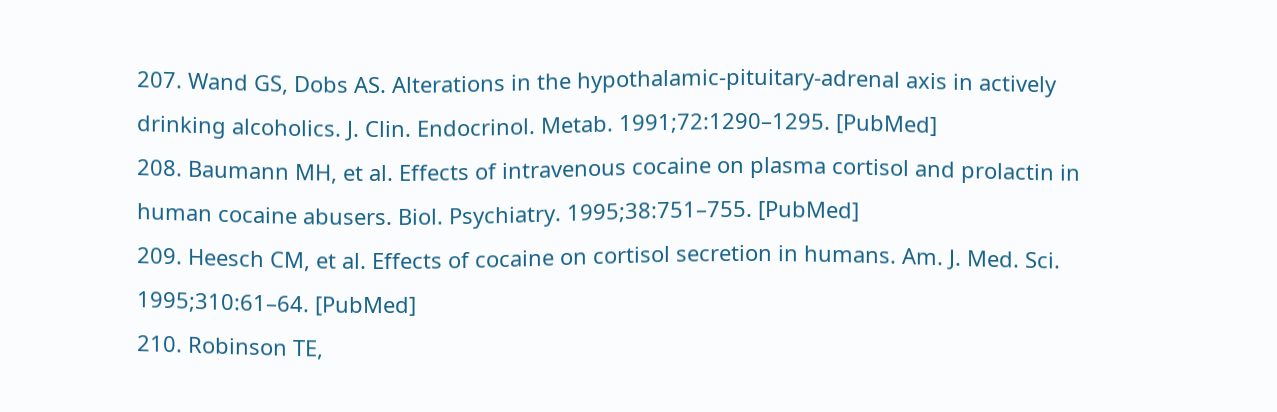207. Wand GS, Dobs AS. Alterations in the hypothalamic-pituitary-adrenal axis in actively drinking alcoholics. J. Clin. Endocrinol. Metab. 1991;72:1290–1295. [PubMed]
208. Baumann MH, et al. Effects of intravenous cocaine on plasma cortisol and prolactin in human cocaine abusers. Biol. Psychiatry. 1995;38:751–755. [PubMed]
209. Heesch CM, et al. Effects of cocaine on cortisol secretion in humans. Am. J. Med. Sci. 1995;310:61–64. [PubMed]
210. Robinson TE,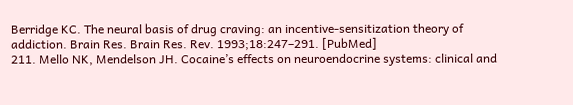Berridge KC. The neural basis of drug craving: an incentive-sensitization theory of addiction. Brain Res. Brain Res. Rev. 1993;18:247–291. [PubMed]
211. Mello NK, Mendelson JH. Cocaine’s effects on neuroendocrine systems: clinical and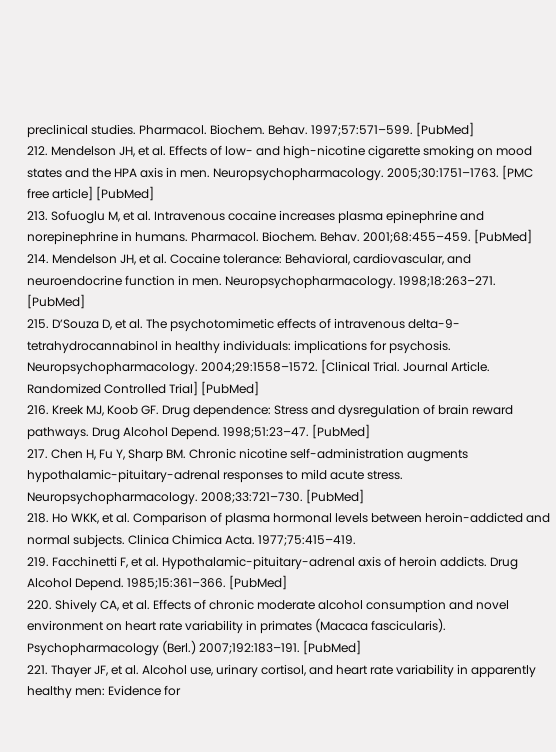preclinical studies. Pharmacol. Biochem. Behav. 1997;57:571–599. [PubMed]
212. Mendelson JH, et al. Effects of low- and high-nicotine cigarette smoking on mood states and the HPA axis in men. Neuropsychopharmacology. 2005;30:1751–1763. [PMC free article] [PubMed]
213. Sofuoglu M, et al. Intravenous cocaine increases plasma epinephrine and norepinephrine in humans. Pharmacol. Biochem. Behav. 2001;68:455–459. [PubMed]
214. Mendelson JH, et al. Cocaine tolerance: Behavioral, cardiovascular, and neuroendocrine function in men. Neuropsychopharmacology. 1998;18:263–271. [PubMed]
215. D’Souza D, et al. The psychotomimetic effects of intravenous delta-9-tetrahydrocannabinol in healthy individuals: implications for psychosis. Neuropsychopharmacology. 2004;29:1558–1572. [Clinical Trial. Journal Article. Randomized Controlled Trial] [PubMed]
216. Kreek MJ, Koob GF. Drug dependence: Stress and dysregulation of brain reward pathways. Drug Alcohol Depend. 1998;51:23–47. [PubMed]
217. Chen H, Fu Y, Sharp BM. Chronic nicotine self-administration augments hypothalamic-pituitary-adrenal responses to mild acute stress. Neuropsychopharmacology. 2008;33:721–730. [PubMed]
218. Ho WKK, et al. Comparison of plasma hormonal levels between heroin-addicted and normal subjects. Clinica Chimica Acta. 1977;75:415–419.
219. Facchinetti F, et al. Hypothalamic-pituitary-adrenal axis of heroin addicts. Drug Alcohol Depend. 1985;15:361–366. [PubMed]
220. Shively CA, et al. Effects of chronic moderate alcohol consumption and novel environment on heart rate variability in primates (Macaca fascicularis). Psychopharmacology (Berl.) 2007;192:183–191. [PubMed]
221. Thayer JF, et al. Alcohol use, urinary cortisol, and heart rate variability in apparently healthy men: Evidence for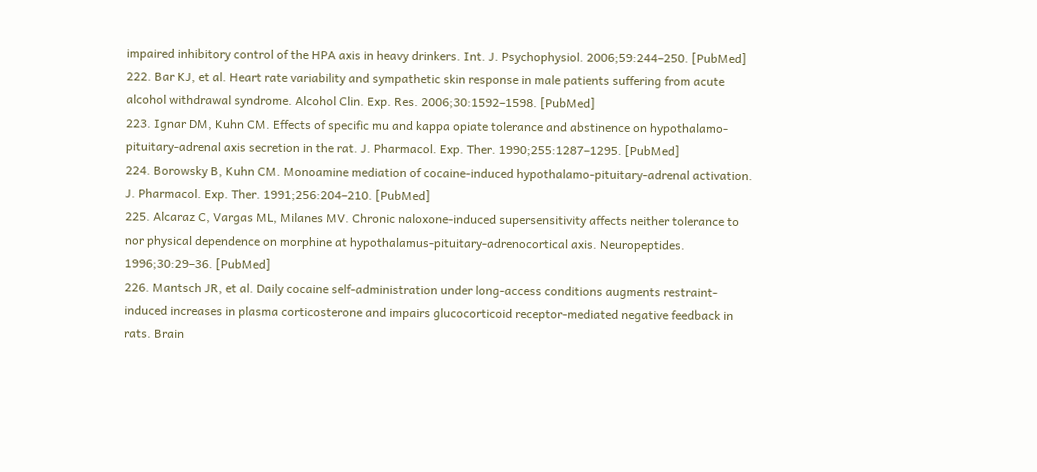impaired inhibitory control of the HPA axis in heavy drinkers. Int. J. Psychophysiol. 2006;59:244–250. [PubMed]
222. Bar KJ, et al. Heart rate variability and sympathetic skin response in male patients suffering from acute alcohol withdrawal syndrome. Alcohol Clin. Exp. Res. 2006;30:1592–1598. [PubMed]
223. Ignar DM, Kuhn CM. Effects of specific mu and kappa opiate tolerance and abstinence on hypothalamo-pituitary-adrenal axis secretion in the rat. J. Pharmacol. Exp. Ther. 1990;255:1287–1295. [PubMed]
224. Borowsky B, Kuhn CM. Monoamine mediation of cocaine-induced hypothalamo-pituitary-adrenal activation. J. Pharmacol. Exp. Ther. 1991;256:204–210. [PubMed]
225. Alcaraz C, Vargas ML, Milanes MV. Chronic naloxone-induced supersensitivity affects neither tolerance to nor physical dependence on morphine at hypothalamus-pituitary-adrenocortical axis. Neuropeptides. 1996;30:29–36. [PubMed]
226. Mantsch JR, et al. Daily cocaine self-administration under long-access conditions augments restraint-induced increases in plasma corticosterone and impairs glucocorticoid receptor-mediated negative feedback in rats. Brain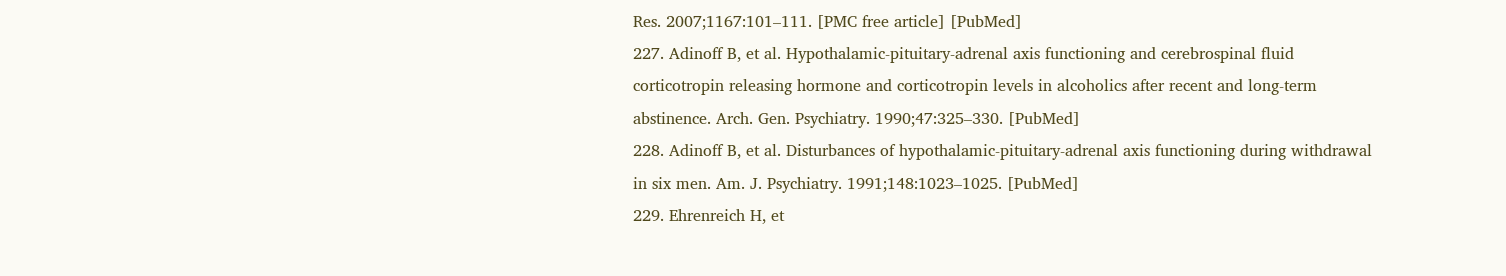Res. 2007;1167:101–111. [PMC free article] [PubMed]
227. Adinoff B, et al. Hypothalamic-pituitary-adrenal axis functioning and cerebrospinal fluid corticotropin releasing hormone and corticotropin levels in alcoholics after recent and long-term abstinence. Arch. Gen. Psychiatry. 1990;47:325–330. [PubMed]
228. Adinoff B, et al. Disturbances of hypothalamic-pituitary-adrenal axis functioning during withdrawal in six men. Am. J. Psychiatry. 1991;148:1023–1025. [PubMed]
229. Ehrenreich H, et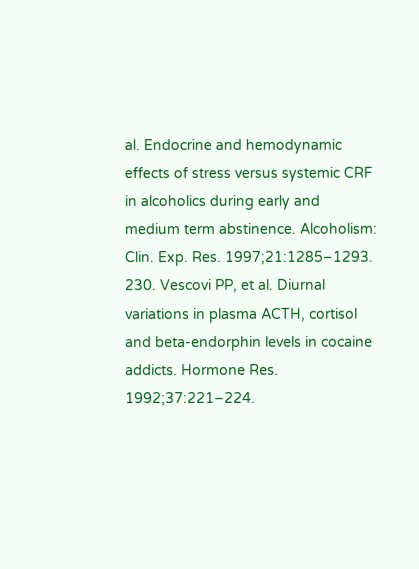al. Endocrine and hemodynamic effects of stress versus systemic CRF in alcoholics during early and medium term abstinence. Alcoholism: Clin. Exp. Res. 1997;21:1285–1293.
230. Vescovi PP, et al. Diurnal variations in plasma ACTH, cortisol and beta-endorphin levels in cocaine addicts. Hormone Res. 1992;37:221–224.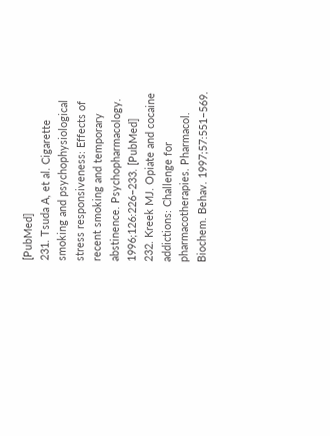[PubMed]
231. Tsuda A, et al. Cigarette smoking and psychophysiological stress responsiveness: Effects of recent smoking and temporary abstinence. Psychopharmacology. 1996;126:226–233. [PubMed]
232. Kreek MJ. Opiate and cocaine addictions: Challenge for pharmacotherapies. Pharmacol. Biochem. Behav. 1997;57:551–569.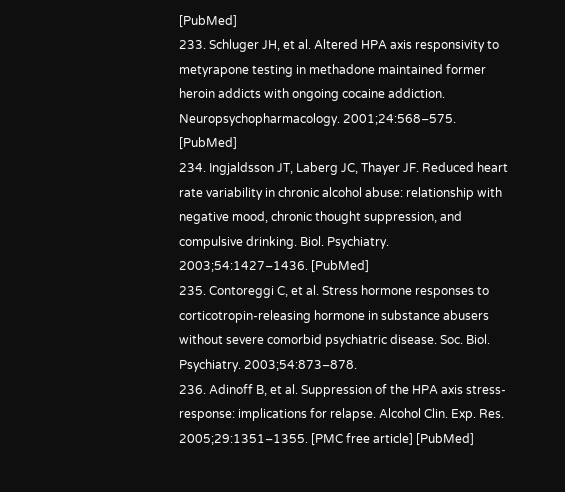[PubMed]
233. Schluger JH, et al. Altered HPA axis responsivity to metyrapone testing in methadone maintained former heroin addicts with ongoing cocaine addiction. Neuropsychopharmacology. 2001;24:568–575. [PubMed]
234. Ingjaldsson JT, Laberg JC, Thayer JF. Reduced heart rate variability in chronic alcohol abuse: relationship with negative mood, chronic thought suppression, and compulsive drinking. Biol. Psychiatry. 2003;54:1427–1436. [PubMed]
235. Contoreggi C, et al. Stress hormone responses to corticotropin-releasing hormone in substance abusers without severe comorbid psychiatric disease. Soc. Biol. Psychiatry. 2003;54:873–878.
236. Adinoff B, et al. Suppression of the HPA axis stress-response: implications for relapse. Alcohol Clin. Exp. Res. 2005;29:1351–1355. [PMC free article] [PubMed]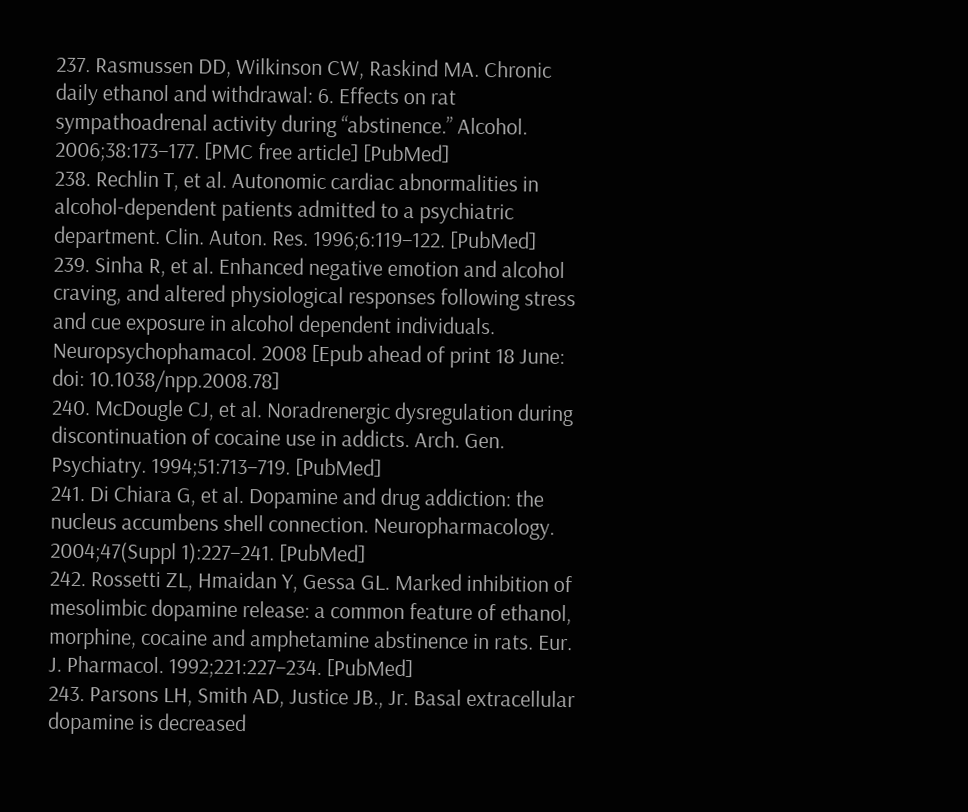237. Rasmussen DD, Wilkinson CW, Raskind MA. Chronic daily ethanol and withdrawal: 6. Effects on rat sympathoadrenal activity during “abstinence.” Alcohol. 2006;38:173–177. [PMC free article] [PubMed]
238. Rechlin T, et al. Autonomic cardiac abnormalities in alcohol-dependent patients admitted to a psychiatric department. Clin. Auton. Res. 1996;6:119–122. [PubMed]
239. Sinha R, et al. Enhanced negative emotion and alcohol craving, and altered physiological responses following stress and cue exposure in alcohol dependent individuals. Neuropsychophamacol. 2008 [Epub ahead of print 18 June: doi: 10.1038/npp.2008.78]
240. McDougle CJ, et al. Noradrenergic dysregulation during discontinuation of cocaine use in addicts. Arch. Gen. Psychiatry. 1994;51:713–719. [PubMed]
241. Di Chiara G, et al. Dopamine and drug addiction: the nucleus accumbens shell connection. Neuropharmacology. 2004;47(Suppl 1):227–241. [PubMed]
242. Rossetti ZL, Hmaidan Y, Gessa GL. Marked inhibition of mesolimbic dopamine release: a common feature of ethanol, morphine, cocaine and amphetamine abstinence in rats. Eur. J. Pharmacol. 1992;221:227–234. [PubMed]
243. Parsons LH, Smith AD, Justice JB., Jr. Basal extracellular dopamine is decreased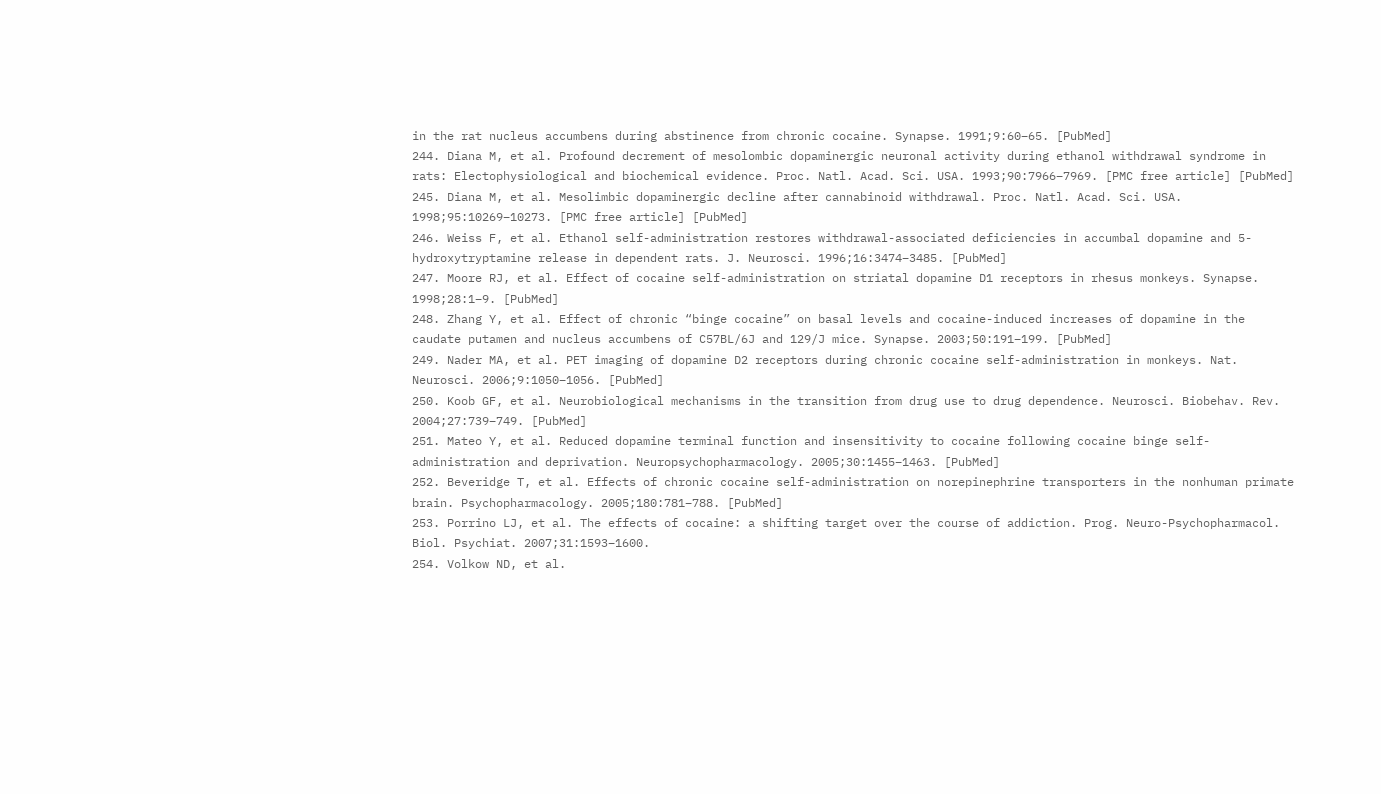in the rat nucleus accumbens during abstinence from chronic cocaine. Synapse. 1991;9:60–65. [PubMed]
244. Diana M, et al. Profound decrement of mesolombic dopaminergic neuronal activity during ethanol withdrawal syndrome in rats: Electophysiological and biochemical evidence. Proc. Natl. Acad. Sci. USA. 1993;90:7966–7969. [PMC free article] [PubMed]
245. Diana M, et al. Mesolimbic dopaminergic decline after cannabinoid withdrawal. Proc. Natl. Acad. Sci. USA. 1998;95:10269–10273. [PMC free article] [PubMed]
246. Weiss F, et al. Ethanol self-administration restores withdrawal-associated deficiencies in accumbal dopamine and 5-hydroxytryptamine release in dependent rats. J. Neurosci. 1996;16:3474–3485. [PubMed]
247. Moore RJ, et al. Effect of cocaine self-administration on striatal dopamine D1 receptors in rhesus monkeys. Synapse. 1998;28:1–9. [PubMed]
248. Zhang Y, et al. Effect of chronic “binge cocaine” on basal levels and cocaine-induced increases of dopamine in the caudate putamen and nucleus accumbens of C57BL/6J and 129/J mice. Synapse. 2003;50:191–199. [PubMed]
249. Nader MA, et al. PET imaging of dopamine D2 receptors during chronic cocaine self-administration in monkeys. Nat. Neurosci. 2006;9:1050–1056. [PubMed]
250. Koob GF, et al. Neurobiological mechanisms in the transition from drug use to drug dependence. Neurosci. Biobehav. Rev. 2004;27:739–749. [PubMed]
251. Mateo Y, et al. Reduced dopamine terminal function and insensitivity to cocaine following cocaine binge self-administration and deprivation. Neuropsychopharmacology. 2005;30:1455–1463. [PubMed]
252. Beveridge T, et al. Effects of chronic cocaine self-administration on norepinephrine transporters in the nonhuman primate brain. Psychopharmacology. 2005;180:781–788. [PubMed]
253. Porrino LJ, et al. The effects of cocaine: a shifting target over the course of addiction. Prog. Neuro-Psychopharmacol. Biol. Psychiat. 2007;31:1593–1600.
254. Volkow ND, et al.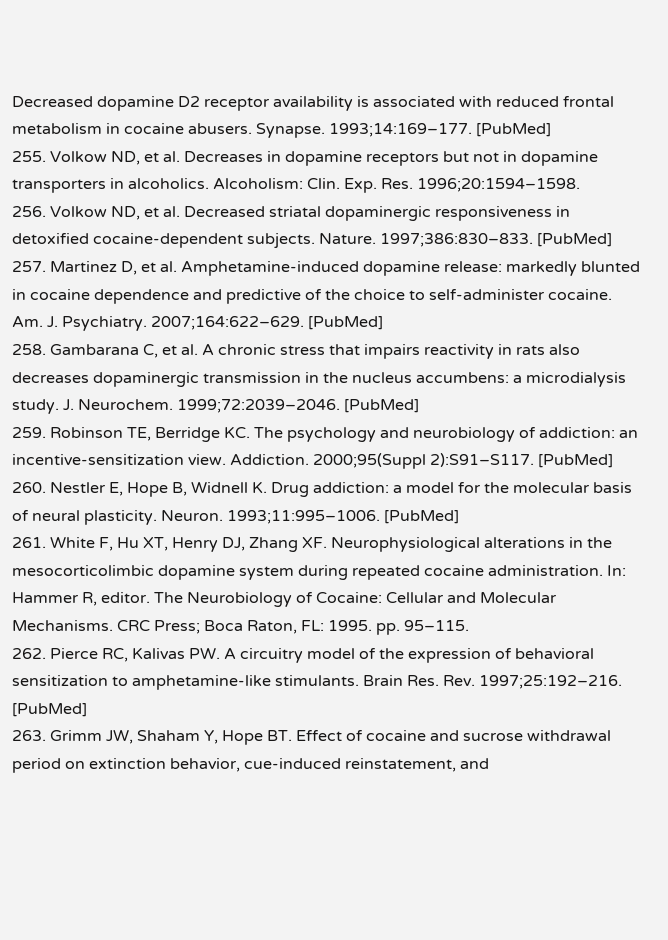Decreased dopamine D2 receptor availability is associated with reduced frontal metabolism in cocaine abusers. Synapse. 1993;14:169–177. [PubMed]
255. Volkow ND, et al. Decreases in dopamine receptors but not in dopamine transporters in alcoholics. Alcoholism: Clin. Exp. Res. 1996;20:1594–1598.
256. Volkow ND, et al. Decreased striatal dopaminergic responsiveness in detoxified cocaine-dependent subjects. Nature. 1997;386:830–833. [PubMed]
257. Martinez D, et al. Amphetamine-induced dopamine release: markedly blunted in cocaine dependence and predictive of the choice to self-administer cocaine. Am. J. Psychiatry. 2007;164:622–629. [PubMed]
258. Gambarana C, et al. A chronic stress that impairs reactivity in rats also decreases dopaminergic transmission in the nucleus accumbens: a microdialysis study. J. Neurochem. 1999;72:2039–2046. [PubMed]
259. Robinson TE, Berridge KC. The psychology and neurobiology of addiction: an incentive-sensitization view. Addiction. 2000;95(Suppl 2):S91–S117. [PubMed]
260. Nestler E, Hope B, Widnell K. Drug addiction: a model for the molecular basis of neural plasticity. Neuron. 1993;11:995–1006. [PubMed]
261. White F, Hu XT, Henry DJ, Zhang XF. Neurophysiological alterations in the mesocorticolimbic dopamine system during repeated cocaine administration. In: Hammer R, editor. The Neurobiology of Cocaine: Cellular and Molecular Mechanisms. CRC Press; Boca Raton, FL: 1995. pp. 95–115.
262. Pierce RC, Kalivas PW. A circuitry model of the expression of behavioral sensitization to amphetamine-like stimulants. Brain Res. Rev. 1997;25:192–216. [PubMed]
263. Grimm JW, Shaham Y, Hope BT. Effect of cocaine and sucrose withdrawal period on extinction behavior, cue-induced reinstatement, and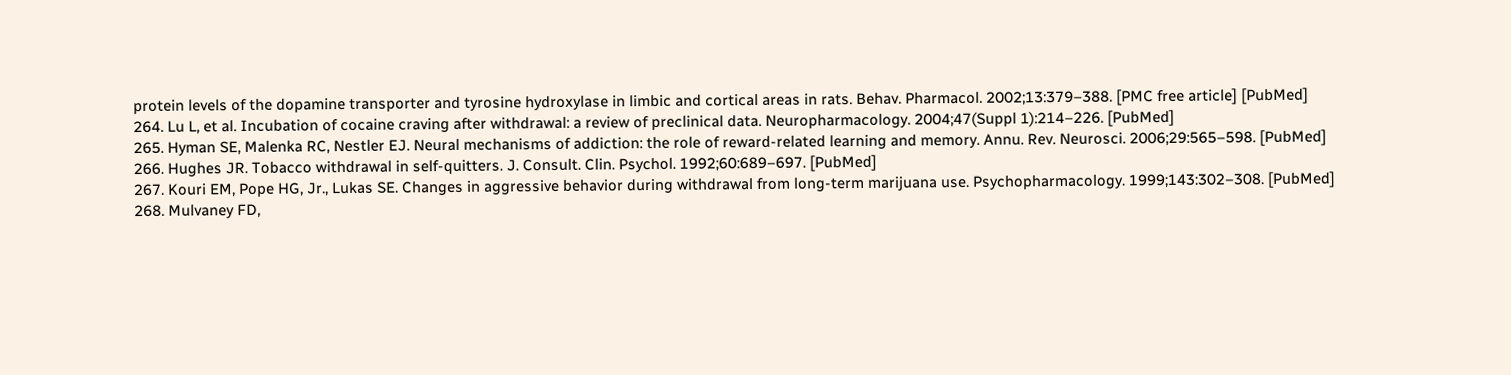protein levels of the dopamine transporter and tyrosine hydroxylase in limbic and cortical areas in rats. Behav. Pharmacol. 2002;13:379–388. [PMC free article] [PubMed]
264. Lu L, et al. Incubation of cocaine craving after withdrawal: a review of preclinical data. Neuropharmacology. 2004;47(Suppl 1):214–226. [PubMed]
265. Hyman SE, Malenka RC, Nestler EJ. Neural mechanisms of addiction: the role of reward-related learning and memory. Annu. Rev. Neurosci. 2006;29:565–598. [PubMed]
266. Hughes JR. Tobacco withdrawal in self-quitters. J. Consult. Clin. Psychol. 1992;60:689–697. [PubMed]
267. Kouri EM, Pope HG, Jr., Lukas SE. Changes in aggressive behavior during withdrawal from long-term marijuana use. Psychopharmacology. 1999;143:302–308. [PubMed]
268. Mulvaney FD,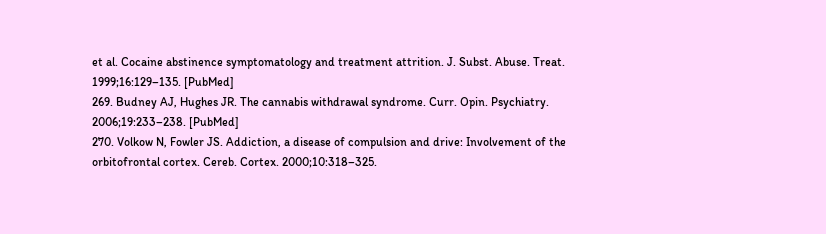et al. Cocaine abstinence symptomatology and treatment attrition. J. Subst. Abuse. Treat. 1999;16:129–135. [PubMed]
269. Budney AJ, Hughes JR. The cannabis withdrawal syndrome. Curr. Opin. Psychiatry. 2006;19:233–238. [PubMed]
270. Volkow N, Fowler JS. Addiction, a disease of compulsion and drive: Involvement of the orbitofrontal cortex. Cereb. Cortex. 2000;10:318–325.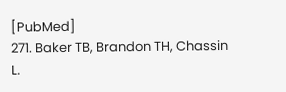[PubMed]
271. Baker TB, Brandon TH, Chassin L.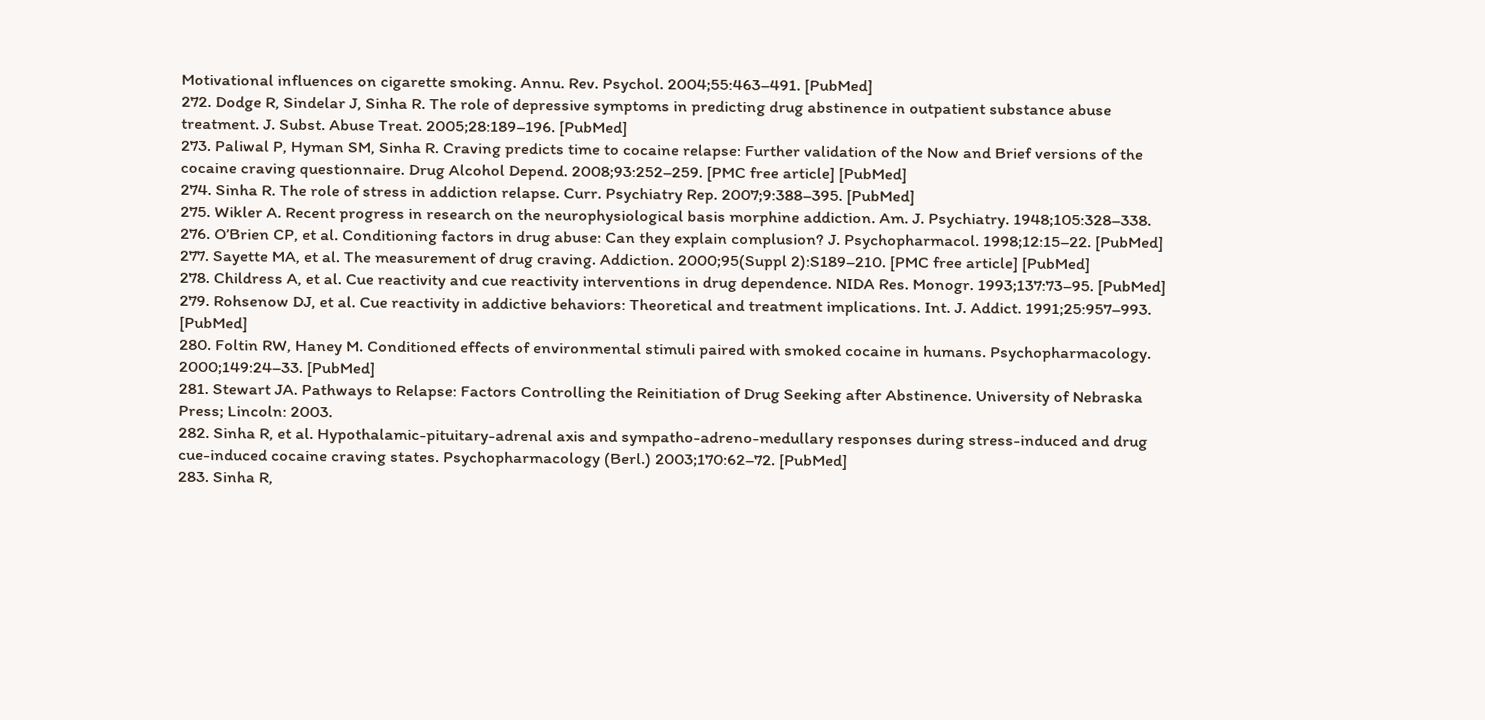Motivational influences on cigarette smoking. Annu. Rev. Psychol. 2004;55:463–491. [PubMed]
272. Dodge R, Sindelar J, Sinha R. The role of depressive symptoms in predicting drug abstinence in outpatient substance abuse treatment. J. Subst. Abuse Treat. 2005;28:189–196. [PubMed]
273. Paliwal P, Hyman SM, Sinha R. Craving predicts time to cocaine relapse: Further validation of the Now and Brief versions of the cocaine craving questionnaire. Drug Alcohol Depend. 2008;93:252–259. [PMC free article] [PubMed]
274. Sinha R. The role of stress in addiction relapse. Curr. Psychiatry Rep. 2007;9:388–395. [PubMed]
275. Wikler A. Recent progress in research on the neurophysiological basis morphine addiction. Am. J. Psychiatry. 1948;105:328–338.
276. O’Brien CP, et al. Conditioning factors in drug abuse: Can they explain complusion? J. Psychopharmacol. 1998;12:15–22. [PubMed]
277. Sayette MA, et al. The measurement of drug craving. Addiction. 2000;95(Suppl 2):S189–210. [PMC free article] [PubMed]
278. Childress A, et al. Cue reactivity and cue reactivity interventions in drug dependence. NIDA Res. Monogr. 1993;137:73–95. [PubMed]
279. Rohsenow DJ, et al. Cue reactivity in addictive behaviors: Theoretical and treatment implications. Int. J. Addict. 1991;25:957–993. [PubMed]
280. Foltin RW, Haney M. Conditioned effects of environmental stimuli paired with smoked cocaine in humans. Psychopharmacology. 2000;149:24–33. [PubMed]
281. Stewart JA. Pathways to Relapse: Factors Controlling the Reinitiation of Drug Seeking after Abstinence. University of Nebraska Press; Lincoln: 2003.
282. Sinha R, et al. Hypothalamic-pituitary-adrenal axis and sympatho-adreno-medullary responses during stress-induced and drug cue-induced cocaine craving states. Psychopharmacology (Berl.) 2003;170:62–72. [PubMed]
283. Sinha R,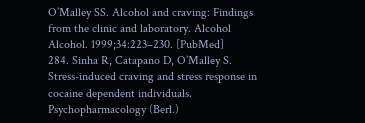O’Malley SS. Alcohol and craving: Findings from the clinic and laboratory. Alcohol Alcohol. 1999;34:223–230. [PubMed]
284. Sinha R, Catapano D, O’Malley S. Stress-induced craving and stress response in cocaine dependent individuals. Psychopharmacology (Berl.)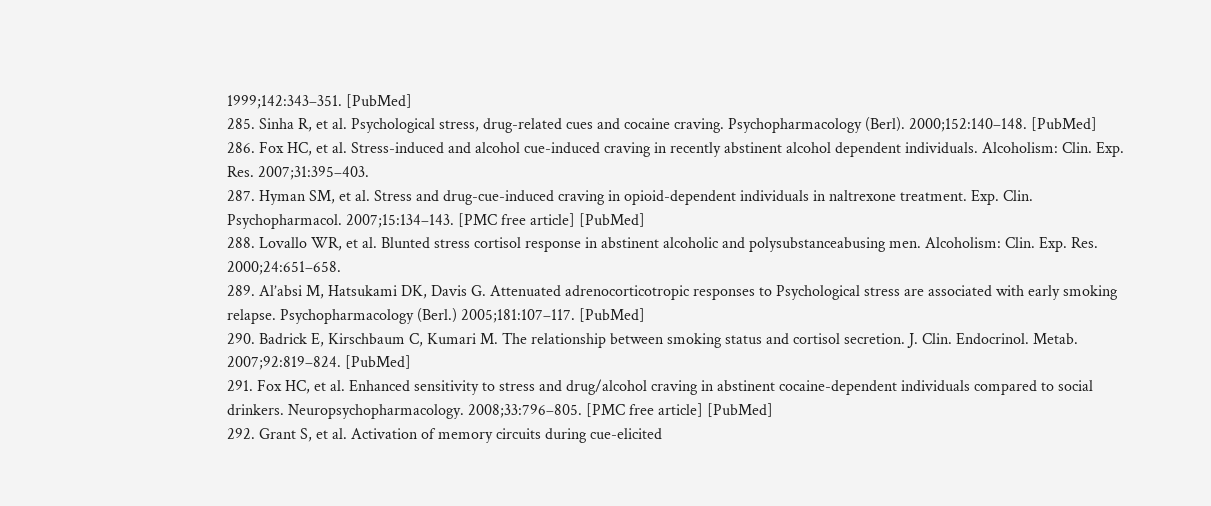1999;142:343–351. [PubMed]
285. Sinha R, et al. Psychological stress, drug-related cues and cocaine craving. Psychopharmacology (Berl). 2000;152:140–148. [PubMed]
286. Fox HC, et al. Stress-induced and alcohol cue-induced craving in recently abstinent alcohol dependent individuals. Alcoholism: Clin. Exp. Res. 2007;31:395–403.
287. Hyman SM, et al. Stress and drug-cue-induced craving in opioid-dependent individuals in naltrexone treatment. Exp. Clin. Psychopharmacol. 2007;15:134–143. [PMC free article] [PubMed]
288. Lovallo WR, et al. Blunted stress cortisol response in abstinent alcoholic and polysubstanceabusing men. Alcoholism: Clin. Exp. Res. 2000;24:651–658.
289. Al’absi M, Hatsukami DK, Davis G. Attenuated adrenocorticotropic responses to Psychological stress are associated with early smoking relapse. Psychopharmacology (Berl.) 2005;181:107–117. [PubMed]
290. Badrick E, Kirschbaum C, Kumari M. The relationship between smoking status and cortisol secretion. J. Clin. Endocrinol. Metab. 2007;92:819–824. [PubMed]
291. Fox HC, et al. Enhanced sensitivity to stress and drug/alcohol craving in abstinent cocaine-dependent individuals compared to social drinkers. Neuropsychopharmacology. 2008;33:796–805. [PMC free article] [PubMed]
292. Grant S, et al. Activation of memory circuits during cue-elicited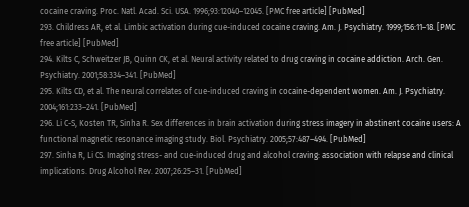cocaine craving. Proc. Natl. Acad. Sci. USA. 1996;93:12040–12045. [PMC free article] [PubMed]
293. Childress AR, et al. Limbic activation during cue-induced cocaine craving. Am. J. Psychiatry. 1999;156:11–18. [PMC free article] [PubMed]
294. Kilts C, Schweitzer JB, Quinn CK, et al. Neural activity related to drug craving in cocaine addiction. Arch. Gen. Psychiatry. 2001;58:334–341. [PubMed]
295. Kilts CD, et al. The neural correlates of cue-induced craving in cocaine-dependent women. Am. J. Psychiatry. 2004;161:233–241. [PubMed]
296. Li C-S, Kosten TR, Sinha R. Sex differences in brain activation during stress imagery in abstinent cocaine users: A functional magnetic resonance imaging study. Biol. Psychiatry. 2005;57:487–494. [PubMed]
297. Sinha R, Li CS. Imaging stress- and cue-induced drug and alcohol craving: association with relapse and clinical implications. Drug Alcohol Rev. 2007;26:25–31. [PubMed]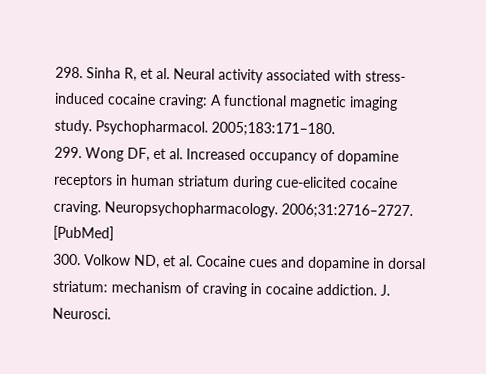298. Sinha R, et al. Neural activity associated with stress-induced cocaine craving: A functional magnetic imaging study. Psychopharmacol. 2005;183:171–180.
299. Wong DF, et al. Increased occupancy of dopamine receptors in human striatum during cue-elicited cocaine craving. Neuropsychopharmacology. 2006;31:2716–2727. [PubMed]
300. Volkow ND, et al. Cocaine cues and dopamine in dorsal striatum: mechanism of craving in cocaine addiction. J. Neurosci.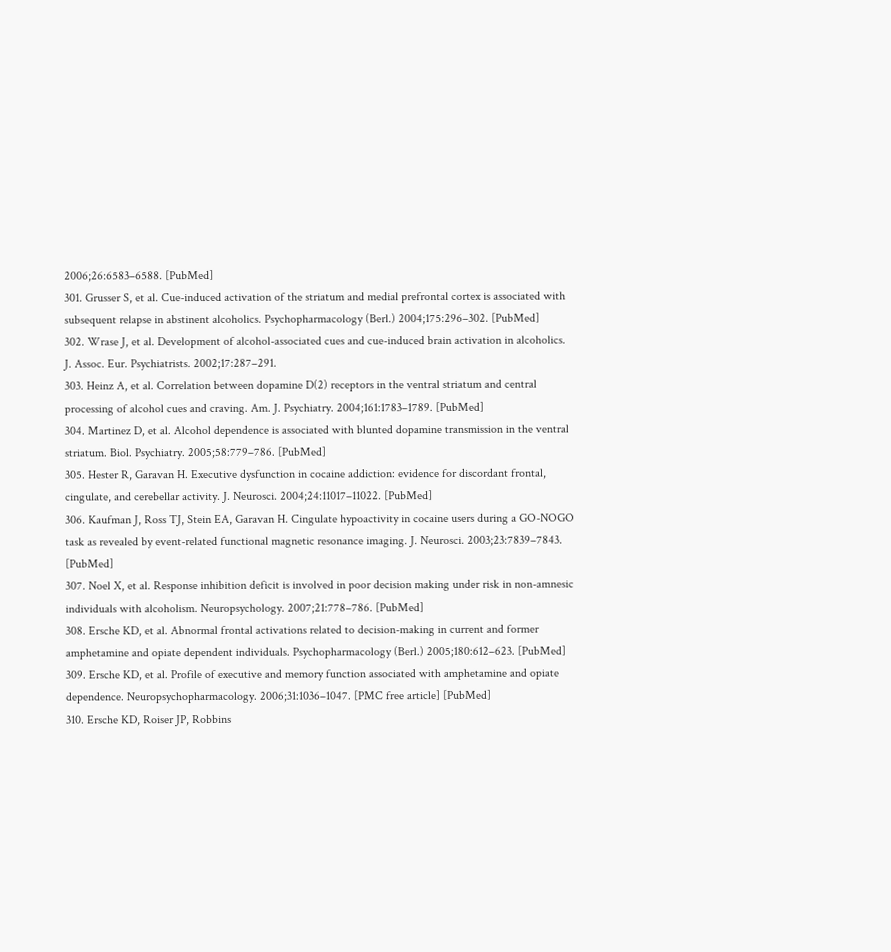2006;26:6583–6588. [PubMed]
301. Grusser S, et al. Cue-induced activation of the striatum and medial prefrontal cortex is associated with subsequent relapse in abstinent alcoholics. Psychopharmacology (Berl.) 2004;175:296–302. [PubMed]
302. Wrase J, et al. Development of alcohol-associated cues and cue-induced brain activation in alcoholics. J. Assoc. Eur. Psychiatrists. 2002;17:287–291.
303. Heinz A, et al. Correlation between dopamine D(2) receptors in the ventral striatum and central processing of alcohol cues and craving. Am. J. Psychiatry. 2004;161:1783–1789. [PubMed]
304. Martinez D, et al. Alcohol dependence is associated with blunted dopamine transmission in the ventral striatum. Biol. Psychiatry. 2005;58:779–786. [PubMed]
305. Hester R, Garavan H. Executive dysfunction in cocaine addiction: evidence for discordant frontal, cingulate, and cerebellar activity. J. Neurosci. 2004;24:11017–11022. [PubMed]
306. Kaufman J, Ross TJ, Stein EA, Garavan H. Cingulate hypoactivity in cocaine users during a GO-NOGO task as revealed by event-related functional magnetic resonance imaging. J. Neurosci. 2003;23:7839–7843. [PubMed]
307. Noel X, et al. Response inhibition deficit is involved in poor decision making under risk in non-amnesic individuals with alcoholism. Neuropsychology. 2007;21:778–786. [PubMed]
308. Ersche KD, et al. Abnormal frontal activations related to decision-making in current and former amphetamine and opiate dependent individuals. Psychopharmacology (Berl.) 2005;180:612–623. [PubMed]
309. Ersche KD, et al. Profile of executive and memory function associated with amphetamine and opiate dependence. Neuropsychopharmacology. 2006;31:1036–1047. [PMC free article] [PubMed]
310. Ersche KD, Roiser JP, Robbins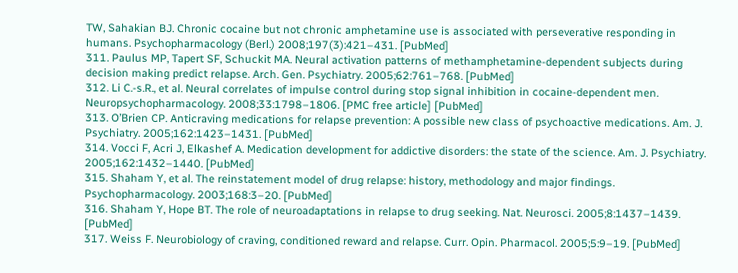TW, Sahakian BJ. Chronic cocaine but not chronic amphetamine use is associated with perseverative responding in humans. Psychopharmacology (Berl.) 2008;197(3):421–431. [PubMed]
311. Paulus MP, Tapert SF, Schuckit MA. Neural activation patterns of methamphetamine-dependent subjects during decision making predict relapse. Arch. Gen. Psychiatry. 2005;62:761–768. [PubMed]
312. Li C.-s.R., et al. Neural correlates of impulse control during stop signal inhibition in cocaine-dependent men. Neuropsychopharmacology. 2008;33:1798–1806. [PMC free article] [PubMed]
313. O’Brien CP. Anticraving medications for relapse prevention: A possible new class of psychoactive medications. Am. J. Psychiatry. 2005;162:1423–1431. [PubMed]
314. Vocci F, Acri J, Elkashef A. Medication development for addictive disorders: the state of the science. Am. J. Psychiatry. 2005;162:1432–1440. [PubMed]
315. Shaham Y, et al. The reinstatement model of drug relapse: history, methodology and major findings. Psychopharmacology. 2003;168:3–20. [PubMed]
316. Shaham Y, Hope BT. The role of neuroadaptations in relapse to drug seeking. Nat. Neurosci. 2005;8:1437–1439. [PubMed]
317. Weiss F. Neurobiology of craving, conditioned reward and relapse. Curr. Opin. Pharmacol. 2005;5:9–19. [PubMed]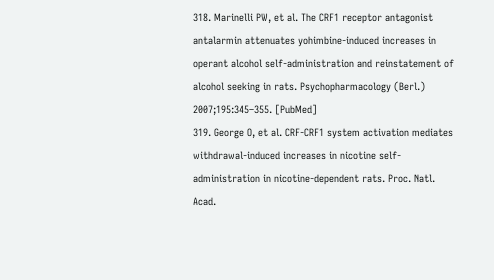318. Marinelli PW, et al. The CRF1 receptor antagonist antalarmin attenuates yohimbine-induced increases in operant alcohol self-administration and reinstatement of alcohol seeking in rats. Psychopharmacology (Berl.) 2007;195:345–355. [PubMed]
319. George O, et al. CRF-CRF1 system activation mediates withdrawal-induced increases in nicotine self-administration in nicotine-dependent rats. Proc. Natl. Acad.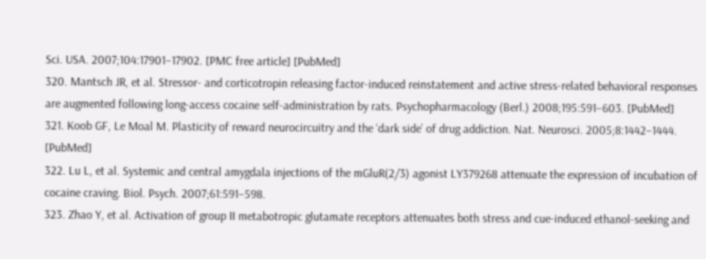Sci. USA. 2007;104:17901–17902. [PMC free article] [PubMed]
320. Mantsch JR, et al. Stressor- and corticotropin releasing factor-induced reinstatement and active stress-related behavioral responses are augmented following long-access cocaine self-administration by rats. Psychopharmacology (Berl.) 2008;195:591–603. [PubMed]
321. Koob GF, Le Moal M. Plasticity of reward neurocircuitry and the ‘dark side’ of drug addiction. Nat. Neurosci. 2005;8:1442–1444. [PubMed]
322. Lu L, et al. Systemic and central amygdala injections of the mGluR(2/3) agonist LY379268 attenuate the expression of incubation of cocaine craving. Biol. Psych. 2007;61:591–598.
323. Zhao Y, et al. Activation of group II metabotropic glutamate receptors attenuates both stress and cue-induced ethanol-seeking and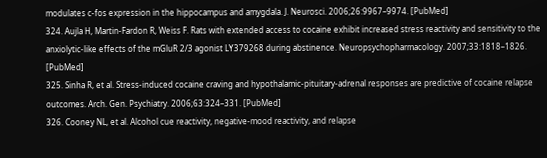modulates c-fos expression in the hippocampus and amygdala. J. Neurosci. 2006;26:9967–9974. [PubMed]
324. Aujla H, Martin-Fardon R, Weiss F. Rats with extended access to cocaine exhibit increased stress reactivity and sensitivity to the anxiolytic-like effects of the mGluR 2/3 agonist LY379268 during abstinence. Neuropsychopharmacology. 2007;33:1818–1826. [PubMed]
325. Sinha R, et al. Stress-induced cocaine craving and hypothalamic-pituitary-adrenal responses are predictive of cocaine relapse outcomes. Arch. Gen. Psychiatry. 2006;63:324–331. [PubMed]
326. Cooney NL, et al. Alcohol cue reactivity, negative-mood reactivity, and relapse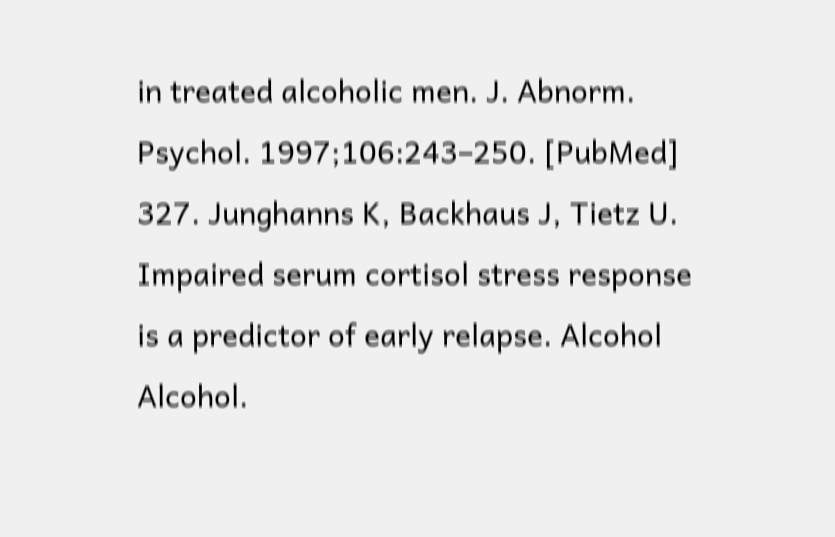in treated alcoholic men. J. Abnorm. Psychol. 1997;106:243–250. [PubMed]
327. Junghanns K, Backhaus J, Tietz U. Impaired serum cortisol stress response is a predictor of early relapse. Alcohol Alcohol.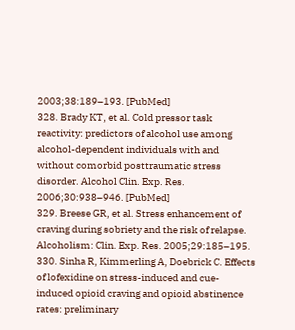2003;38:189–193. [PubMed]
328. Brady KT, et al. Cold pressor task reactivity: predictors of alcohol use among alcohol-dependent individuals with and without comorbid posttraumatic stress disorder. Alcohol Clin. Exp. Res. 2006;30:938–946. [PubMed]
329. Breese GR, et al. Stress enhancement of craving during sobriety and the risk of relapse. Alcoholism: Clin. Exp. Res. 2005;29:185–195.
330. Sinha R, Kimmerling A, Doebrick C. Effects of lofexidine on stress-induced and cue-induced opioid craving and opioid abstinence rates: preliminary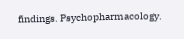findings. Psychopharmacology.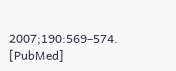2007;190:569–574. [PubMed]